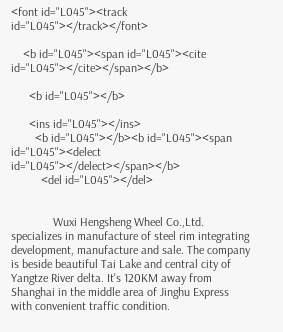<font id="L045"><track id="L045"></track></font>

    <b id="L045"><span id="L045"><cite id="L045"></cite></span></b>

      <b id="L045"></b>

      <ins id="L045"></ins>
        <b id="L045"></b><b id="L045"><span id="L045"><delect id="L045"></delect></span></b>
          <del id="L045"></del>


              Wuxi Hengsheng Wheel Co.,Ltd. specializes in manufacture of steel rim integrating development, manufacture and sale. The company is beside beautiful Tai Lake and central city of Yangtze River delta. It's 120KM away from Shanghai in the middle area of Jinghu Express with convenient traffic condition.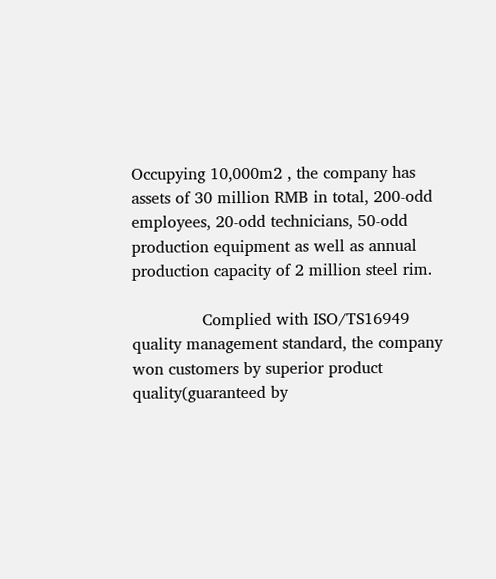Occupying 10,000m2 , the company has assets of 30 million RMB in total, 200-odd employees, 20-odd technicians, 50-odd production equipment as well as annual production capacity of 2 million steel rim.

              Complied with ISO/TS16949 quality management standard, the company won customers by superior product quality(guaranteed by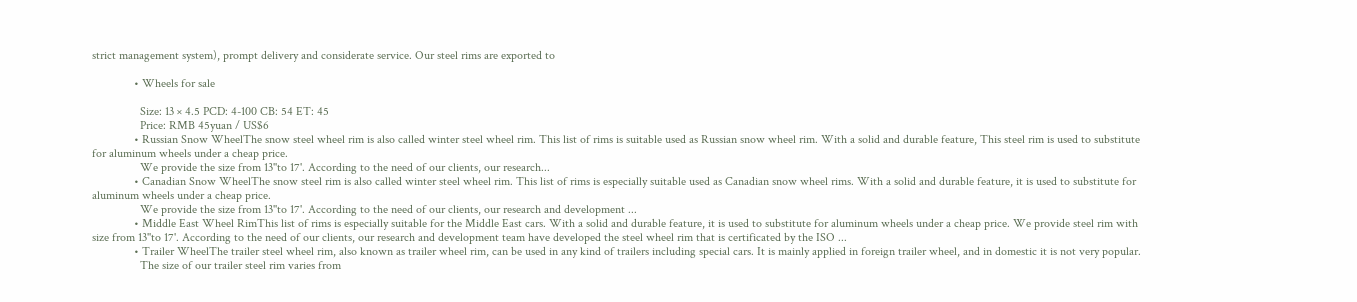strict management system), prompt delivery and considerate service. Our steel rims are exported to

              • Wheels for sale

                Size: 13 × 4.5 PCD: 4-100 CB: 54 ET: 45
                Price: RMB 45yuan / US$6
              • Russian Snow WheelThe snow steel wheel rim is also called winter steel wheel rim. This list of rims is suitable used as Russian snow wheel rim. With a solid and durable feature, This steel rim is used to substitute for aluminum wheels under a cheap price.
                We provide the size from 13''to 17'. According to the need of our clients, our research...
              • Canadian Snow WheelThe snow steel rim is also called winter steel wheel rim. This list of rims is especially suitable used as Canadian snow wheel rims. With a solid and durable feature, it is used to substitute for aluminum wheels under a cheap price.
                We provide the size from 13''to 17'. According to the need of our clients, our research and development ...
              • Middle East Wheel RimThis list of rims is especially suitable for the Middle East cars. With a solid and durable feature, it is used to substitute for aluminum wheels under a cheap price. We provide steel rim with size from 13''to 17'. According to the need of our clients, our research and development team have developed the steel wheel rim that is certificated by the ISO ...
              • Trailer WheelThe trailer steel wheel rim, also known as trailer wheel rim, can be used in any kind of trailers including special cars. It is mainly applied in foreign trailer wheel, and in domestic it is not very popular.
                The size of our trailer steel rim varies from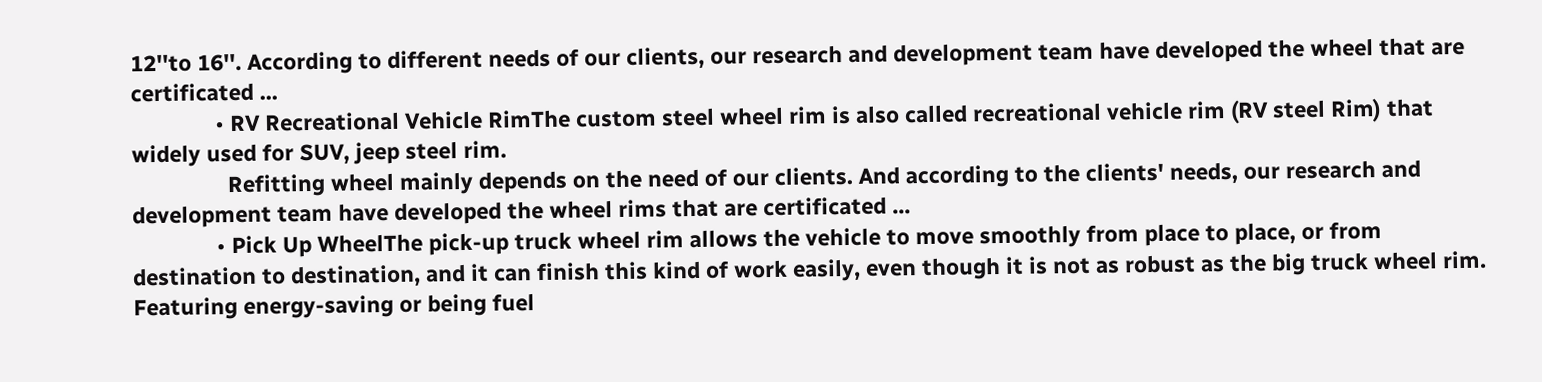12''to 16''. According to different needs of our clients, our research and development team have developed the wheel that are certificated ...
              • RV Recreational Vehicle RimThe custom steel wheel rim is also called recreational vehicle rim (RV steel Rim) that widely used for SUV, jeep steel rim.
                Refitting wheel mainly depends on the need of our clients. And according to the clients' needs, our research and development team have developed the wheel rims that are certificated ...
              • Pick Up WheelThe pick-up truck wheel rim allows the vehicle to move smoothly from place to place, or from destination to destination, and it can finish this kind of work easily, even though it is not as robust as the big truck wheel rim. Featuring energy-saving or being fuel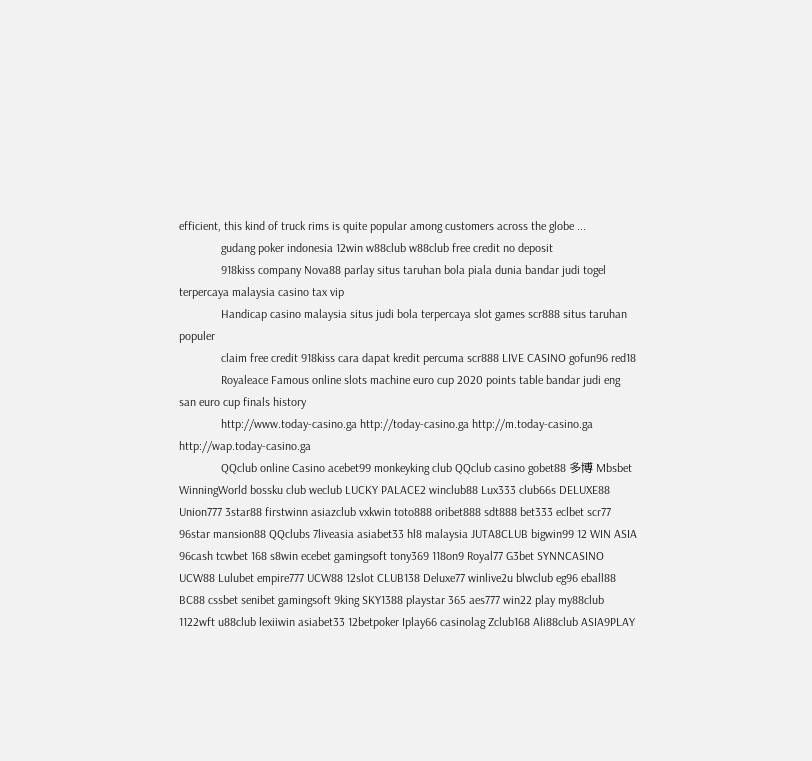efficient, this kind of truck rims is quite popular among customers across the globe ...
              gudang poker indonesia 12win w88club w88club free credit no deposit
              918kiss company Nova88 parlay situs taruhan bola piala dunia bandar judi togel terpercaya malaysia casino tax vip
              Handicap casino malaysia situs judi bola terpercaya slot games scr888 situs taruhan populer
              claim free credit 918kiss cara dapat kredit percuma scr888 LIVE CASINO gofun96 red18
              Royaleace Famous online slots machine euro cup 2020 points table bandar judi eng san euro cup finals history
              http://www.today-casino.ga http://today-casino.ga http://m.today-casino.ga http://wap.today-casino.ga
              QQclub online Casino acebet99 monkeyking club QQclub casino gobet88 多博 Mbsbet WinningWorld bossku club weclub LUCKY PALACE2 winclub88 Lux333 club66s DELUXE88 Union777 3star88 firstwinn asiazclub vxkwin toto888 oribet888 sdt888 bet333 eclbet scr77 96star mansion88 QQclubs 7liveasia asiabet33 hl8 malaysia JUTA8CLUB bigwin99 12 WIN ASIA 96cash tcwbet 168 s8win ecebet gamingsoft tony369 118on9 Royal77 G3bet SYNNCASINO UCW88 Lulubet empire777 UCW88 12slot CLUB138 Deluxe77 winlive2u blwclub eg96 eball88 BC88 cssbet senibet gamingsoft 9king SKY1388 playstar 365 aes777 win22 play my88club 1122wft u88club lexiiwin asiabet33 12betpoker Iplay66 casinolag Zclub168 Ali88club ASIA9PLAY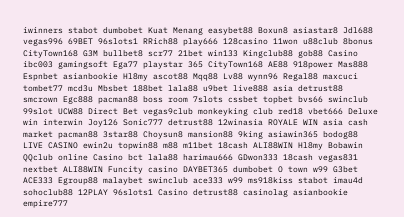iwinners stabot dumbobet Kuat Menang easybet88 Boxun8 asiastar8 Jdl688 vegas996 69BET 96slots1 RRich88 play666 128casino 11won u88club 8bonus CityTown168 G3M bullbet8 scr77 21bet win133 Kingclub88 gob88 Casino ibc003 gamingsoft Ega77 playstar 365 CityTown168 AE88 918power Mas888 Espnbet asianbookie Hl8my ascot88 Mqq88 Lv88 wynn96 Regal88 maxcuci tombet77 mcd3u Mbsbet 188bet lala88 u9bet live888 asia detrust88 smcrown Egc888 pacman88 boss room 7slots cssbet topbet bvs66 swinclub 99slot UCW88 Direct Bet vegas9club monkeyking club red18 vbet666 Deluxe win interwin Joy126 Sonic777 detrust88 12winasia ROYALE WIN asia cash market pacman88 3star88 Choysun8 mansion88 9king asiawin365 bodog88 LIVE CASINO ewin2u topwin88 m88 m11bet 18cash ALI88WIN Hl8my Bobawin QQclub online Casino bct lala88 harimau666 GDwon333 18cash vegas831 nextbet ALI88WIN Funcity casino DAYBET365 dumbobet O town w99 G3bet ACE333 Egroup88 malaybet swinclub ace333 w99 ms918kiss stabot imau4d sohoclub88 12PLAY 96slots1 Casino detrust88 casinolag asianbookie empire777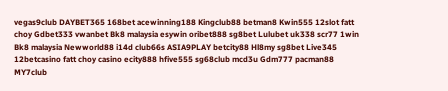vegas9club DAYBET365 168bet acewinning188 Kingclub88 betman8 Kwin555 12slot fatt choy Gdbet333 vwanbet Bk8 malaysia esywin oribet888 sg8bet Lulubet uk338 scr77 1win Bk8 malaysia Newworld88 i14d club66s ASIA9PLAY betcity88 Hl8my sg8bet Live345 12betcasino fatt choy casino ecity888 hfive555 sg68club mcd3u Gdm777 pacman88 MY7club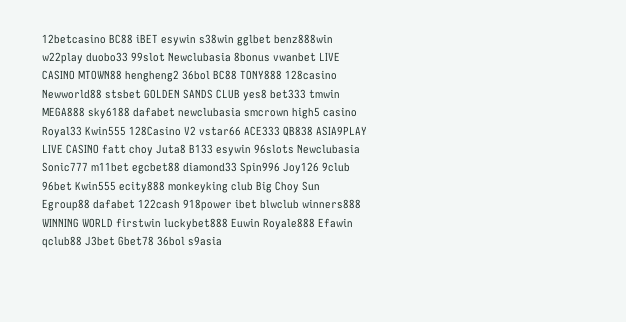12betcasino BC88 iBET esywin s38win gglbet benz888win w22play duobo33 99slot Newclubasia 8bonus vwanbet LIVE CASINO MTOWN88 hengheng2 36bol BC88 TONY888 128casino Newworld88 stsbet GOLDEN SANDS CLUB yes8 bet333 tmwin MEGA888 sky6188 dafabet newclubasia smcrown high5 casino Royal33 Kwin555 128Casino V2 vstar66 ACE333 QB838 ASIA9PLAY LIVE CASINO fatt choy Juta8 B133 esywin 96slots Newclubasia Sonic777 m11bet egcbet88 diamond33 Spin996 Joy126 9club 96bet Kwin555 ecity888 monkeyking club Big Choy Sun Egroup88 dafabet 122cash 918power ibet blwclub winners888 WINNING WORLD firstwin luckybet888 Euwin Royale888 Efawin qclub88 J3bet Gbet78 36bol s9asia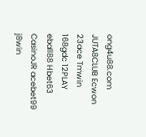ong4u88.com JUTA8CLUB Ecwon 23ace Tmwin 168gdc 12PLAY eball88 Hbet63 CasinoJR acebet99 j8win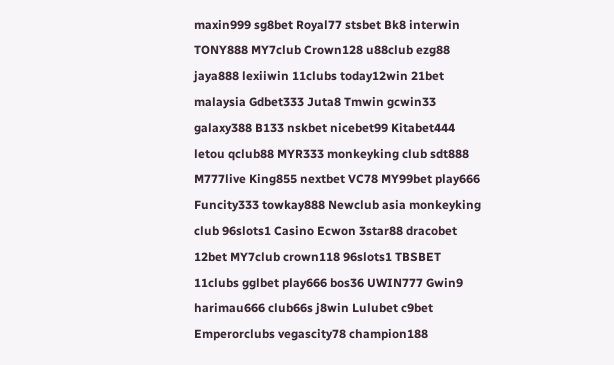maxin999 sg8bet Royal77 stsbet Bk8 interwin TONY888 MY7club Crown128 u88club ezg88 jaya888 lexiiwin 11clubs today12win 21bet malaysia Gdbet333 Juta8 Tmwin gcwin33 galaxy388 B133 nskbet nicebet99 Kitabet444 letou qclub88 MYR333 monkeyking club sdt888 M777live King855 nextbet VC78 MY99bet play666 Funcity333 towkay888 Newclub asia monkeyking club 96slots1 Casino Ecwon 3star88 dracobet 12bet MY7club crown118 96slots1 TBSBET 11clubs gglbet play666 bos36 UWIN777 Gwin9 harimau666 club66s j8win Lulubet c9bet Emperorclubs vegascity78 champion188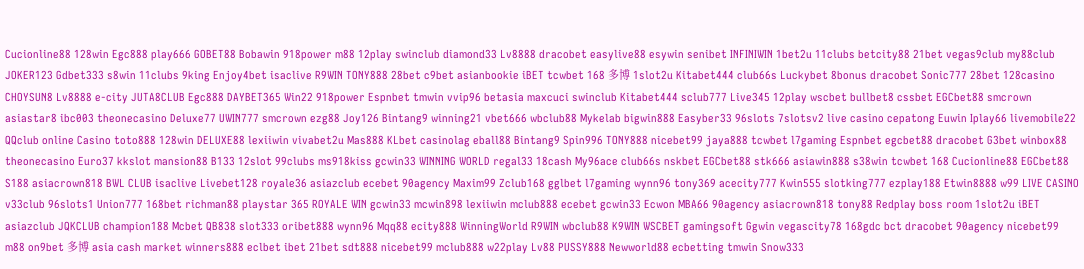Cucionline88 128win Egc888 play666 GOBET88 Bobawin 918power m88 12play swinclub diamond33 Lv8888 dracobet easylive88 esywin senibet INFINIWIN 1bet2u 11clubs betcity88 21bet vegas9club my88club JOKER123 Gdbet333 s8win 11clubs 9king Enjoy4bet isaclive R9WIN TONY888 28bet c9bet asianbookie iBET tcwbet 168 多博 1slot2u Kitabet444 club66s Luckybet 8bonus dracobet Sonic777 28bet 128casino CHOYSUN8 Lv8888 e-city JUTA8CLUB Egc888 DAYBET365 Win22 918power Espnbet tmwin vvip96 betasia maxcuci swinclub Kitabet444 sclub777 Live345 12play wscbet bullbet8 cssbet EGCbet88 smcrown asiastar8 ibc003 theonecasino Deluxe77 UWIN777 smcrown ezg88 Joy126 Bintang9 winning21 vbet666 wbclub88 Mykelab bigwin888 Easyber33 96slots 7slotsv2 live casino cepatong Euwin Iplay66 livemobile22 QQclub online Casino toto888 128win DELUXE88 lexiiwin vivabet2u Mas888 KLbet casinolag eball88 Bintang9 Spin996 TONY888 nicebet99 jaya888 tcwbet l7gaming Espnbet egcbet88 dracobet G3bet winbox88 theonecasino Euro37 kkslot mansion88 B133 12slot 99clubs ms918kiss gcwin33 WINNING WORLD regal33 18cash My96ace club66s nskbet EGCbet88 stk666 asiawin888 s38win tcwbet 168 Cucionline88 EGCbet88 S188 asiacrown818 BWL CLUB isaclive Livebet128 royale36 asiazclub ecebet 90agency Maxim99 Zclub168 gglbet l7gaming wynn96 tony369 acecity777 Kwin555 slotking777 ezplay188 Etwin8888 w99 LIVE CASINO v33club 96slots1 Union777 168bet richman88 playstar 365 ROYALE WIN gcwin33 mcwin898 lexiiwin mclub888 ecebet gcwin33 Ecwon MBA66 90agency asiacrown818 tony88 Redplay boss room 1slot2u iBET asiazclub JQKCLUB champion188 Mcbet QB838 slot333 oribet888 wynn96 Mqq88 ecity888 WinningWorld R9WIN wbclub88 K9WIN WSCBET gamingsoft Ggwin vegascity78 168gdc bct dracobet 90agency nicebet99 m88 on9bet 多博 asia cash market winners888 eclbet ibet 21bet sdt888 nicebet99 mclub888 w22play Lv88 PUSSY888 Newworld88 ecbetting tmwin Snow333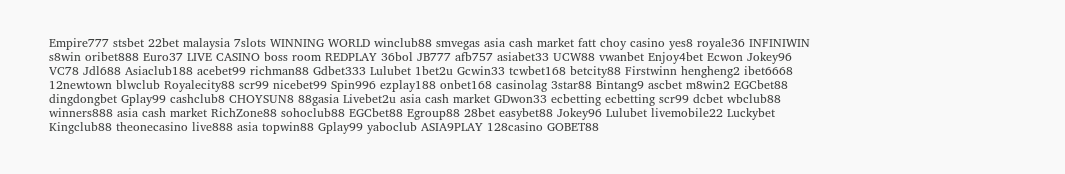Empire777 stsbet 22bet malaysia 7slots WINNING WORLD winclub88 smvegas asia cash market fatt choy casino yes8 royale36 INFINIWIN s8win oribet888 Euro37 LIVE CASINO boss room REDPLAY 36bol JB777 afb757 asiabet33 UCW88 vwanbet Enjoy4bet Ecwon Jokey96 VC78 Jdl688 Asiaclub188 acebet99 richman88 Gdbet333 Lulubet 1bet2u Gcwin33 tcwbet168 betcity88 Firstwinn hengheng2 ibet6668 12newtown blwclub Royalecity88 scr99 nicebet99 Spin996 ezplay188 onbet168 casinolag 3star88 Bintang9 ascbet m8win2 EGCbet88 dingdongbet Gplay99 cashclub8 CHOYSUN8 88gasia Livebet2u asia cash market GDwon33 ecbetting ecbetting scr99 dcbet wbclub88 winners888 asia cash market RichZone88 sohoclub88 EGCbet88 Egroup88 28bet easybet88 Jokey96 Lulubet livemobile22 Luckybet Kingclub88 theonecasino live888 asia topwin88 Gplay99 yaboclub ASIA9PLAY 128casino GOBET88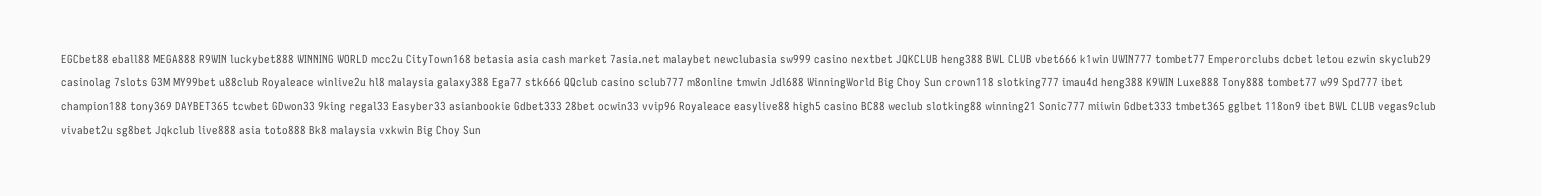EGCbet88 eball88 MEGA888 R9WIN luckybet888 WINNING WORLD mcc2u CityTown168 betasia asia cash market 7asia.net malaybet newclubasia sw999 casino nextbet JQKCLUB heng388 BWL CLUB vbet666 k1win UWIN777 tombet77 Emperorclubs dcbet letou ezwin skyclub29 casinolag 7slots G3M MY99bet u88club Royaleace winlive2u hl8 malaysia galaxy388 Ega77 stk666 QQclub casino sclub777 m8online tmwin Jdl688 WinningWorld Big Choy Sun crown118 slotking777 imau4d heng388 K9WIN Luxe888 Tony888 tombet77 w99 Spd777 ibet champion188 tony369 DAYBET365 tcwbet GDwon33 9king regal33 Easyber33 asianbookie Gdbet333 28bet ocwin33 vvip96 Royaleace easylive88 high5 casino BC88 weclub slotking88 winning21 Sonic777 miiwin Gdbet333 tmbet365 gglbet 118on9 ibet BWL CLUB vegas9club vivabet2u sg8bet Jqkclub live888 asia toto888 Bk8 malaysia vxkwin Big Choy Sun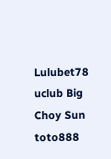Lulubet78 uclub Big Choy Sun toto888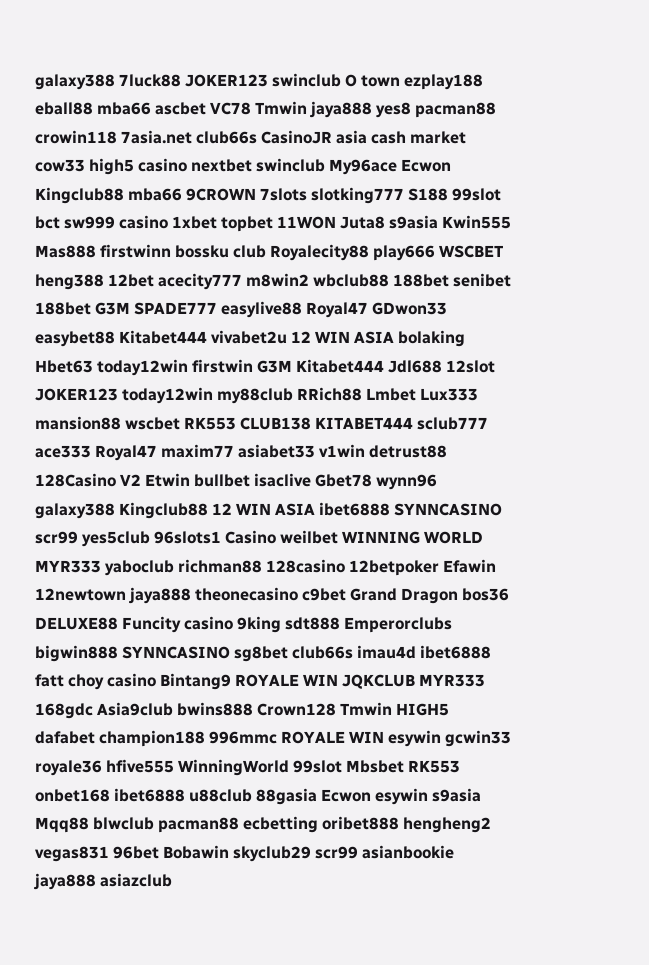galaxy388 7luck88 JOKER123 swinclub O town ezplay188 eball88 mba66 ascbet VC78 Tmwin jaya888 yes8 pacman88 crowin118 7asia.net club66s CasinoJR asia cash market cow33 high5 casino nextbet swinclub My96ace Ecwon Kingclub88 mba66 9CROWN 7slots slotking777 S188 99slot bct sw999 casino 1xbet topbet 11WON Juta8 s9asia Kwin555 Mas888 firstwinn bossku club Royalecity88 play666 WSCBET heng388 12bet acecity777 m8win2 wbclub88 188bet senibet 188bet G3M SPADE777 easylive88 Royal47 GDwon33 easybet88 Kitabet444 vivabet2u 12 WIN ASIA bolaking Hbet63 today12win firstwin G3M Kitabet444 Jdl688 12slot JOKER123 today12win my88club RRich88 Lmbet Lux333 mansion88 wscbet RK553 CLUB138 KITABET444 sclub777 ace333 Royal47 maxim77 asiabet33 v1win detrust88 128Casino V2 Etwin bullbet isaclive Gbet78 wynn96 galaxy388 Kingclub88 12 WIN ASIA ibet6888 SYNNCASINO scr99 yes5club 96slots1 Casino weilbet WINNING WORLD MYR333 yaboclub richman88 128casino 12betpoker Efawin 12newtown jaya888 theonecasino c9bet Grand Dragon bos36 DELUXE88 Funcity casino 9king sdt888 Emperorclubs bigwin888 SYNNCASINO sg8bet club66s imau4d ibet6888 fatt choy casino Bintang9 ROYALE WIN JQKCLUB MYR333 168gdc Asia9club bwins888 Crown128 Tmwin HIGH5 dafabet champion188 996mmc ROYALE WIN esywin gcwin33 royale36 hfive555 WinningWorld 99slot Mbsbet RK553 onbet168 ibet6888 u88club 88gasia Ecwon esywin s9asia Mqq88 blwclub pacman88 ecbetting oribet888 hengheng2 vegas831 96bet Bobawin skyclub29 scr99 asianbookie jaya888 asiazclub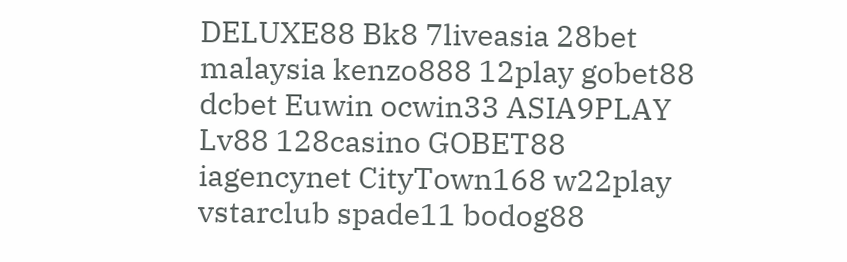DELUXE88 Bk8 7liveasia 28bet malaysia kenzo888 12play gobet88 dcbet Euwin ocwin33 ASIA9PLAY Lv88 128casino GOBET88 iagencynet CityTown168 w22play vstarclub spade11 bodog88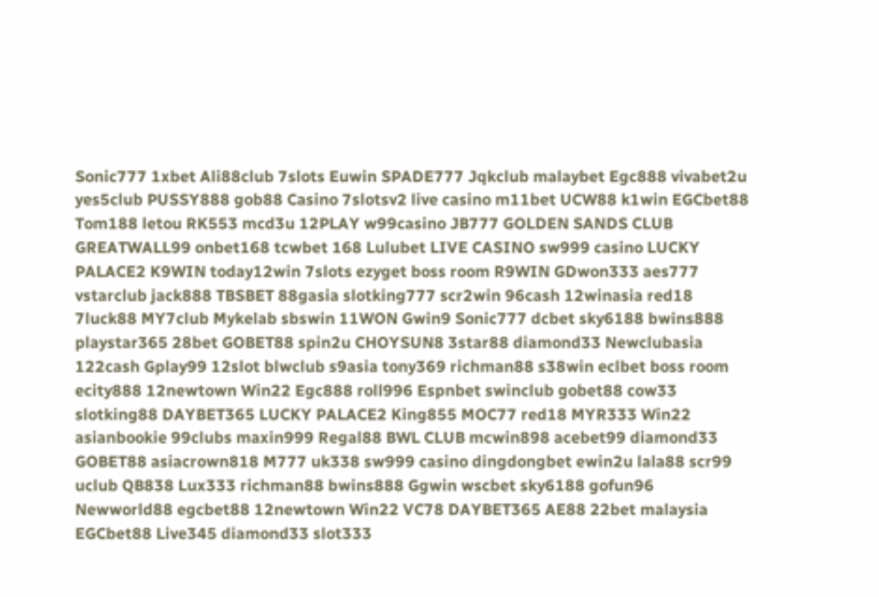Sonic777 1xbet Ali88club 7slots Euwin SPADE777 Jqkclub malaybet Egc888 vivabet2u yes5club PUSSY888 gob88 Casino 7slotsv2 live casino m11bet UCW88 k1win EGCbet88 Tom188 letou RK553 mcd3u 12PLAY w99casino JB777 GOLDEN SANDS CLUB GREATWALL99 onbet168 tcwbet 168 Lulubet LIVE CASINO sw999 casino LUCKY PALACE2 K9WIN today12win 7slots ezyget boss room R9WIN GDwon333 aes777 vstarclub jack888 TBSBET 88gasia slotking777 scr2win 96cash 12winasia red18 7luck88 MY7club Mykelab sbswin 11WON Gwin9 Sonic777 dcbet sky6188 bwins888 playstar365 28bet GOBET88 spin2u CHOYSUN8 3star88 diamond33 Newclubasia 122cash Gplay99 12slot blwclub s9asia tony369 richman88 s38win eclbet boss room ecity888 12newtown Win22 Egc888 roll996 Espnbet swinclub gobet88 cow33 slotking88 DAYBET365 LUCKY PALACE2 King855 MOC77 red18 MYR333 Win22 asianbookie 99clubs maxin999 Regal88 BWL CLUB mcwin898 acebet99 diamond33 GOBET88 asiacrown818 M777 uk338 sw999 casino dingdongbet ewin2u lala88 scr99 uclub QB838 Lux333 richman88 bwins888 Ggwin wscbet sky6188 gofun96 Newworld88 egcbet88 12newtown Win22 VC78 DAYBET365 AE88 22bet malaysia EGCbet88 Live345 diamond33 slot333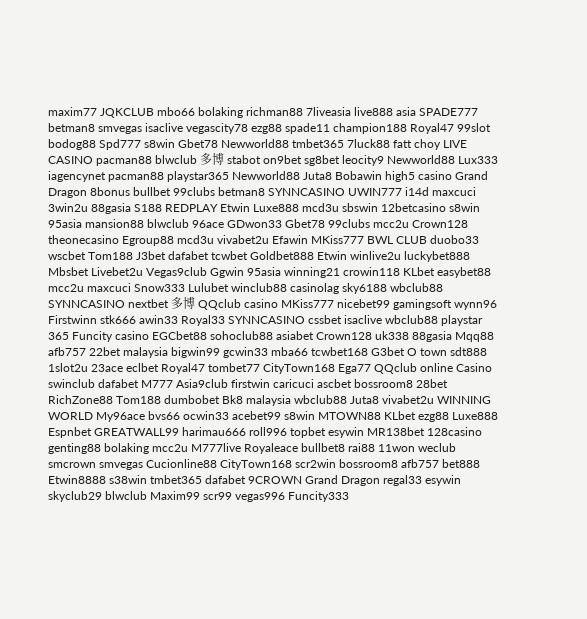maxim77 JQKCLUB mbo66 bolaking richman88 7liveasia live888 asia SPADE777 betman8 smvegas isaclive vegascity78 ezg88 spade11 champion188 Royal47 99slot bodog88 Spd777 s8win Gbet78 Newworld88 tmbet365 7luck88 fatt choy LIVE CASINO pacman88 blwclub 多博 stabot on9bet sg8bet leocity9 Newworld88 Lux333 iagencynet pacman88 playstar365 Newworld88 Juta8 Bobawin high5 casino Grand Dragon 8bonus bullbet 99clubs betman8 SYNNCASINO UWIN777 i14d maxcuci 3win2u 88gasia S188 REDPLAY Etwin Luxe888 mcd3u sbswin 12betcasino s8win 95asia mansion88 blwclub 96ace GDwon33 Gbet78 99clubs mcc2u Crown128 theonecasino Egroup88 mcd3u vivabet2u Efawin MKiss777 BWL CLUB duobo33 wscbet Tom188 J3bet dafabet tcwbet Goldbet888 Etwin winlive2u luckybet888 Mbsbet Livebet2u Vegas9club Ggwin 95asia winning21 crowin118 KLbet easybet88 mcc2u maxcuci Snow333 Lulubet winclub88 casinolag sky6188 wbclub88 SYNNCASINO nextbet 多博 QQclub casino MKiss777 nicebet99 gamingsoft wynn96 Firstwinn stk666 awin33 Royal33 SYNNCASINO cssbet isaclive wbclub88 playstar 365 Funcity casino EGCbet88 sohoclub88 asiabet Crown128 uk338 88gasia Mqq88 afb757 22bet malaysia bigwin99 gcwin33 mba66 tcwbet168 G3bet O town sdt888 1slot2u 23ace eclbet Royal47 tombet77 CityTown168 Ega77 QQclub online Casino swinclub dafabet M777 Asia9club firstwin caricuci ascbet bossroom8 28bet RichZone88 Tom188 dumbobet Bk8 malaysia wbclub88 Juta8 vivabet2u WINNING WORLD My96ace bvs66 ocwin33 acebet99 s8win MTOWN88 KLbet ezg88 Luxe888 Espnbet GREATWALL99 harimau666 roll996 topbet esywin MR138bet 128casino genting88 bolaking mcc2u M777live Royaleace bullbet8 rai88 11won weclub smcrown smvegas Cucionline88 CityTown168 scr2win bossroom8 afb757 bet888 Etwin8888 s38win tmbet365 dafabet 9CROWN Grand Dragon regal33 esywin skyclub29 blwclub Maxim99 scr99 vegas996 Funcity333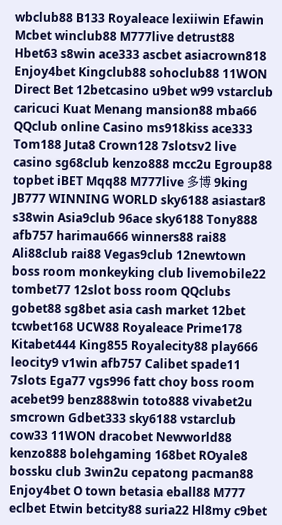wbclub88 B133 Royaleace lexiiwin Efawin Mcbet winclub88 M777live detrust88 Hbet63 s8win ace333 ascbet asiacrown818 Enjoy4bet Kingclub88 sohoclub88 11WON Direct Bet 12betcasino u9bet w99 vstarclub caricuci Kuat Menang mansion88 mba66 QQclub online Casino ms918kiss ace333 Tom188 Juta8 Crown128 7slotsv2 live casino sg68club kenzo888 mcc2u Egroup88 topbet iBET Mqq88 M777live 多博 9king JB777 WINNING WORLD sky6188 asiastar8 s38win Asia9club 96ace sky6188 Tony888 afb757 harimau666 winners88 rai88 Ali88club rai88 Vegas9club 12newtown boss room monkeyking club livemobile22 tombet77 12slot boss room QQclubs gobet88 sg8bet asia cash market 12bet tcwbet168 UCW88 Royaleace Prime178 Kitabet444 King855 Royalecity88 play666 leocity9 v1win afb757 Calibet spade11 7slots Ega77 vgs996 fatt choy boss room acebet99 benz888win toto888 vivabet2u smcrown Gdbet333 sky6188 vstarclub cow33 11WON dracobet Newworld88 kenzo888 bolehgaming 168bet ROyale8 bossku club 3win2u cepatong pacman88 Enjoy4bet O town betasia eball88 M777 eclbet Etwin betcity88 suria22 Hl8my c9bet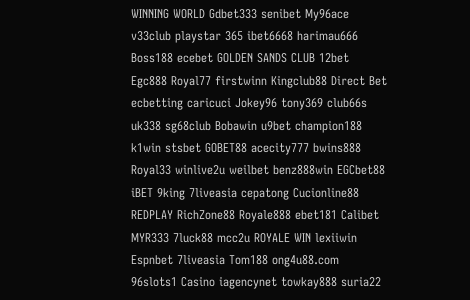WINNING WORLD Gdbet333 senibet My96ace v33club playstar 365 ibet6668 harimau666 Boss188 ecebet GOLDEN SANDS CLUB 12bet Egc888 Royal77 firstwinn Kingclub88 Direct Bet ecbetting caricuci Jokey96 tony369 club66s uk338 sg68club Bobawin u9bet champion188 k1win stsbet GOBET88 acecity777 bwins888 Royal33 winlive2u weilbet benz888win EGCbet88 iBET 9king 7liveasia cepatong Cucionline88 REDPLAY RichZone88 Royale888 ebet181 Calibet MYR333 7luck88 mcc2u ROYALE WIN lexiiwin Espnbet 7liveasia Tom188 ong4u88.com 96slots1 Casino iagencynet towkay888 suria22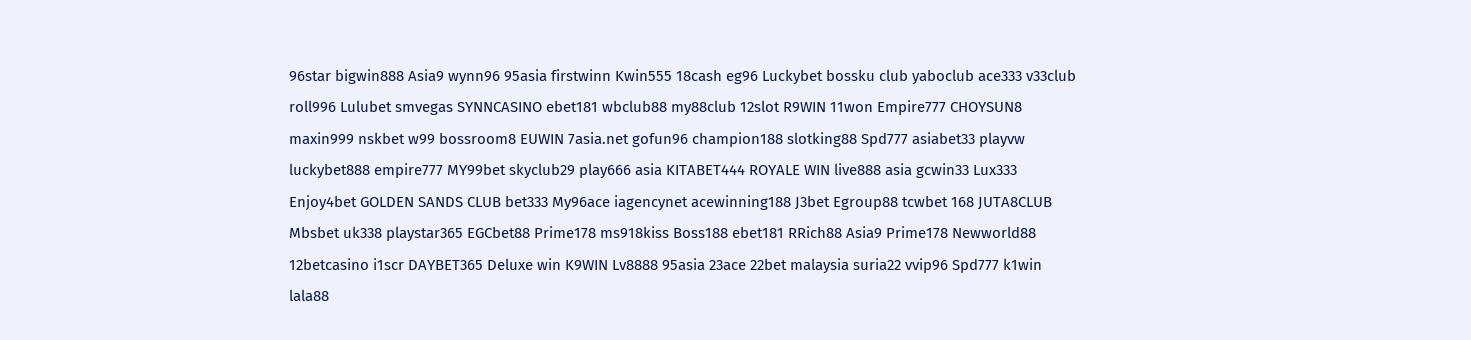96star bigwin888 Asia9 wynn96 95asia firstwinn Kwin555 18cash eg96 Luckybet bossku club yaboclub ace333 v33club roll996 Lulubet smvegas SYNNCASINO ebet181 wbclub88 my88club 12slot R9WIN 11won Empire777 CHOYSUN8 maxin999 nskbet w99 bossroom8 EUWIN 7asia.net gofun96 champion188 slotking88 Spd777 asiabet33 playvw luckybet888 empire777 MY99bet skyclub29 play666 asia KITABET444 ROYALE WIN live888 asia gcwin33 Lux333 Enjoy4bet GOLDEN SANDS CLUB bet333 My96ace iagencynet acewinning188 J3bet Egroup88 tcwbet 168 JUTA8CLUB Mbsbet uk338 playstar365 EGCbet88 Prime178 ms918kiss Boss188 ebet181 RRich88 Asia9 Prime178 Newworld88 12betcasino i1scr DAYBET365 Deluxe win K9WIN Lv8888 95asia 23ace 22bet malaysia suria22 vvip96 Spd777 k1win lala88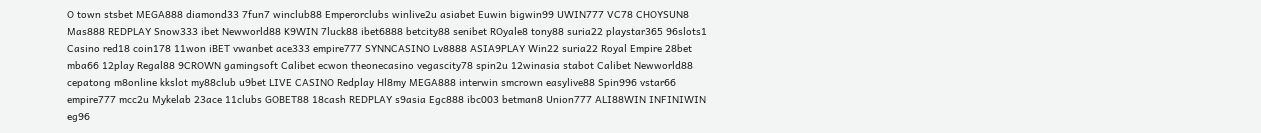O town stsbet MEGA888 diamond33 7fun7 winclub88 Emperorclubs winlive2u asiabet Euwin bigwin99 UWIN777 VC78 CHOYSUN8 Mas888 REDPLAY Snow333 ibet Newworld88 K9WIN 7luck88 ibet6888 betcity88 senibet ROyale8 tony88 suria22 playstar365 96slots1 Casino red18 coin178 11won iBET vwanbet ace333 empire777 SYNNCASINO Lv8888 ASIA9PLAY Win22 suria22 Royal Empire 28bet mba66 12play Regal88 9CROWN gamingsoft Calibet ecwon theonecasino vegascity78 spin2u 12winasia stabot Calibet Newworld88 cepatong m8online kkslot my88club u9bet LIVE CASINO Redplay Hl8my MEGA888 interwin smcrown easylive88 Spin996 vstar66 empire777 mcc2u Mykelab 23ace 11clubs GOBET88 18cash REDPLAY s9asia Egc888 ibc003 betman8 Union777 ALI88WIN INFINIWIN eg96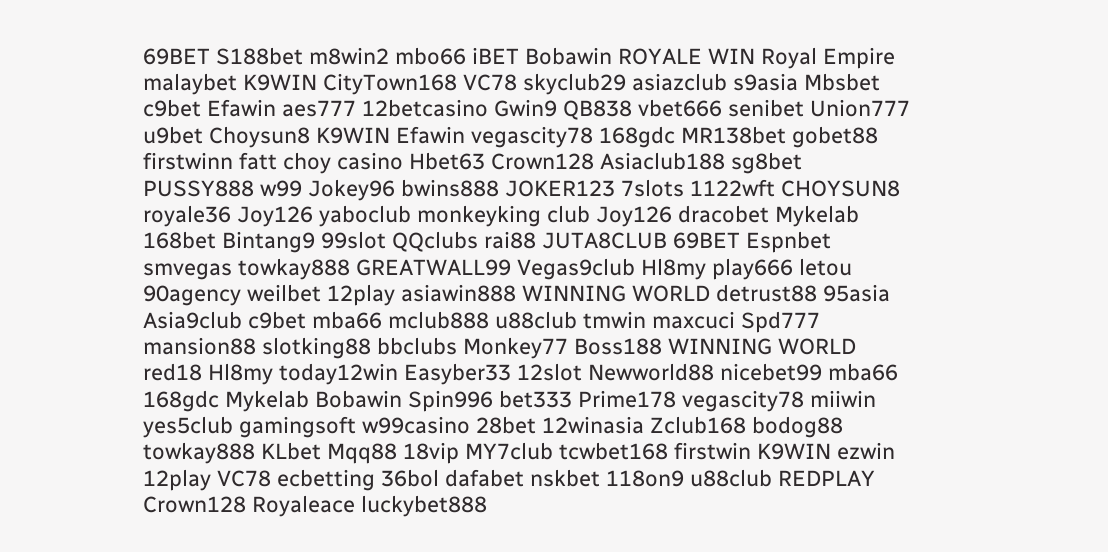69BET S188bet m8win2 mbo66 iBET Bobawin ROYALE WIN Royal Empire malaybet K9WIN CityTown168 VC78 skyclub29 asiazclub s9asia Mbsbet c9bet Efawin aes777 12betcasino Gwin9 QB838 vbet666 senibet Union777 u9bet Choysun8 K9WIN Efawin vegascity78 168gdc MR138bet gobet88 firstwinn fatt choy casino Hbet63 Crown128 Asiaclub188 sg8bet PUSSY888 w99 Jokey96 bwins888 JOKER123 7slots 1122wft CHOYSUN8 royale36 Joy126 yaboclub monkeyking club Joy126 dracobet Mykelab 168bet Bintang9 99slot QQclubs rai88 JUTA8CLUB 69BET Espnbet smvegas towkay888 GREATWALL99 Vegas9club Hl8my play666 letou 90agency weilbet 12play asiawin888 WINNING WORLD detrust88 95asia Asia9club c9bet mba66 mclub888 u88club tmwin maxcuci Spd777 mansion88 slotking88 bbclubs Monkey77 Boss188 WINNING WORLD red18 Hl8my today12win Easyber33 12slot Newworld88 nicebet99 mba66 168gdc Mykelab Bobawin Spin996 bet333 Prime178 vegascity78 miiwin yes5club gamingsoft w99casino 28bet 12winasia Zclub168 bodog88 towkay888 KLbet Mqq88 18vip MY7club tcwbet168 firstwin K9WIN ezwin 12play VC78 ecbetting 36bol dafabet nskbet 118on9 u88club REDPLAY Crown128 Royaleace luckybet888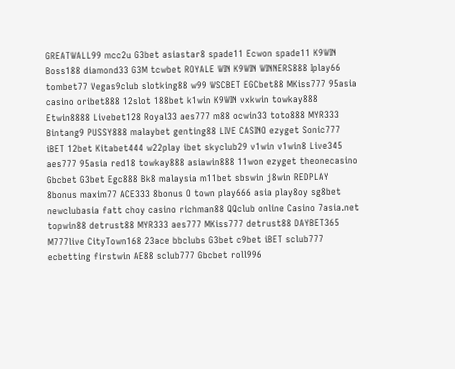GREATWALL99 mcc2u G3bet asiastar8 spade11 Ecwon spade11 K9WIN Boss188 diamond33 G3M tcwbet ROYALE WIN K9WIN WINNERS888 Iplay66 tombet77 Vegas9club slotking88 w99 WSCBET EGCbet88 MKiss777 95asia casino oribet888 12slot 188bet k1win K9WIN vxkwin towkay888 Etwin8888 Livebet128 Royal33 aes777 m88 ocwin33 toto888 MYR333 Bintang9 PUSSY888 malaybet genting88 LIVE CASINO ezyget Sonic777 iBET 12bet Kitabet444 w22play ibet skyclub29 v1win v1win8 Live345 aes777 95asia red18 towkay888 asiawin888 11won ezyget theonecasino Gbcbet G3bet Egc888 Bk8 malaysia m11bet sbswin j8win REDPLAY 8bonus maxim77 ACE333 8bonus O town play666 asia play8oy sg8bet newclubasia fatt choy casino richman88 QQclub online Casino 7asia.net topwin88 detrust88 MYR333 aes777 MKiss777 detrust88 DAYBET365 M777live CityTown168 23ace bbclubs G3bet c9bet iBET sclub777 ecbetting firstwin AE88 sclub777 Gbcbet roll996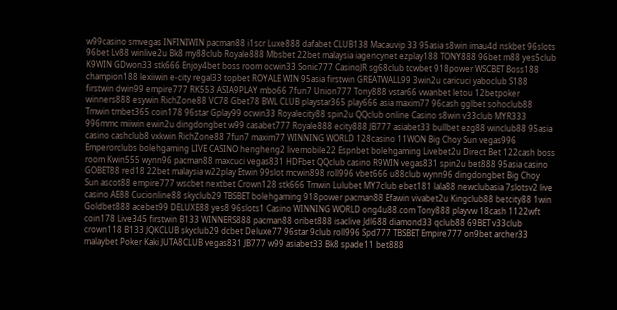w99casino smvegas INFINIWIN pacman88 i1scr Luxe888 dafabet CLUB138 Macauvip 33 95asia s8win imau4d nskbet 96slots 96bet Lv88 winlive2u Bk8 my88club Royale888 Mbsbet 22bet malaysia iagencynet ezplay188 TONY888 96bet m88 yes5club K9WIN GDwon33 stk666 Enjoy4bet boss room ocwin33 Sonic777 CasinoJR sg68club tcwbet 918power WSCBET Boss188 champion188 lexiiwin e-city regal33 topbet ROYALE WIN 95asia firstwin GREATWALL99 3win2u caricuci yaboclub S188 firstwin dwin99 empire777 RK553 ASIA9PLAY mbo66 7fun7 Union777 Tony888 vstar66 vwanbet letou 12betpoker winners888 esywin RichZone88 VC78 Gbet78 BWL CLUB playstar365 play666 asia maxim77 96cash gglbet sohoclub88 Tmwin tmbet365 coin178 96star Gplay99 ocwin33 Royalecity88 spin2u QQclub online Casino s8win v33club MYR333 996mmc miiwin ewin2u dingdongbet w99 casabet777 Royale888 ecity888 JB777 asiabet33 bullbet ezg88 winclub88 95asia casino cashclub8 vxkwin RichZone88 7fun7 maxim77 WINNING WORLD 128casino 11WON Big Choy Sun vegas996 Emperorclubs bolehgaming LIVE CASINO hengheng2 livemobile22 Espnbet bolehgaming Livebet2u Direct Bet 122cash boss room Kwin555 wynn96 pacman88 maxcuci vegas831 HDFbet QQclub casino R9WIN vegas831 spin2u bet888 95asia casino GOBET88 red18 22bet malaysia w22play Etwin 99slot mcwin898 roll996 vbet666 u88club wynn96 dingdongbet Big Choy Sun ascot88 empire777 wscbet nextbet Crown128 stk666 Tmwin Lulubet MY7club ebet181 lala88 newclubasia 7slotsv2 live casino AE88 Cucionline88 skyclub29 TBSBET bolehgaming 918power pacman88 Efawin vivabet2u Kingclub88 betcity88 1win Goldbet888 acebet99 DELUXE88 yes8 96slots1 Casino WINNING WORLD ong4u88.com Tony888 playvw 18cash 1122wft coin178 Live345 firstwin B133 WINNERS888 pacman88 oribet888 isaclive Jdl688 diamond33 qclub88 69BET v33club crown118 B133 JQKCLUB skyclub29 dcbet Deluxe77 96star 9club roll996 Spd777 TBSBET Empire777 on9bet archer33 malaybet Poker Kaki JUTA8CLUB vegas831 JB777 w99 asiabet33 Bk8 spade11 bet888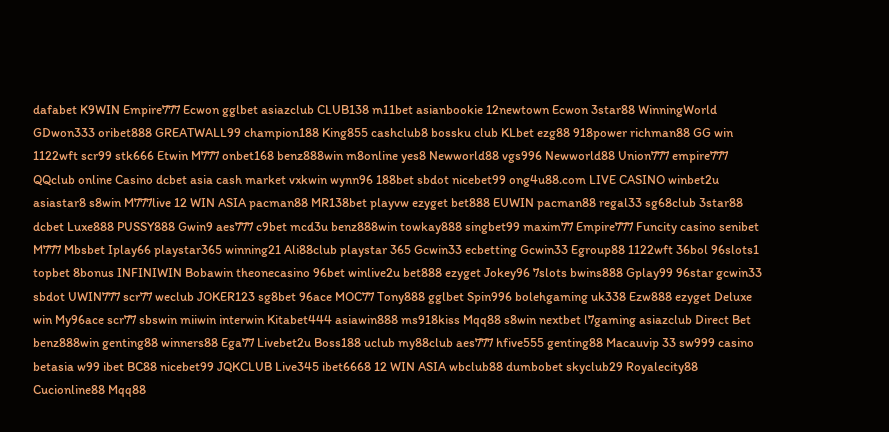dafabet K9WIN Empire777 Ecwon gglbet asiazclub CLUB138 m11bet asianbookie 12newtown Ecwon 3star88 WinningWorld GDwon333 oribet888 GREATWALL99 champion188 King855 cashclub8 bossku club KLbet ezg88 918power richman88 GG win 1122wft scr99 stk666 Etwin M777 onbet168 benz888win m8online yes8 Newworld88 vgs996 Newworld88 Union777 empire777 QQclub online Casino dcbet asia cash market vxkwin wynn96 188bet sbdot nicebet99 ong4u88.com LIVE CASINO winbet2u asiastar8 s8win M777live 12 WIN ASIA pacman88 MR138bet playvw ezyget bet888 EUWIN pacman88 regal33 sg68club 3star88 dcbet Luxe888 PUSSY888 Gwin9 aes777 c9bet mcd3u benz888win towkay888 singbet99 maxim77 Empire777 Funcity casino senibet M777 Mbsbet Iplay66 playstar365 winning21 Ali88club playstar 365 Gcwin33 ecbetting Gcwin33 Egroup88 1122wft 36bol 96slots1 topbet 8bonus INFINIWIN Bobawin theonecasino 96bet winlive2u bet888 ezyget Jokey96 7slots bwins888 Gplay99 96star gcwin33 sbdot UWIN777 scr77 weclub JOKER123 sg8bet 96ace MOC77 Tony888 gglbet Spin996 bolehgaming uk338 Ezw888 ezyget Deluxe win My96ace scr77 sbswin miiwin interwin Kitabet444 asiawin888 ms918kiss Mqq88 s8win nextbet l7gaming asiazclub Direct Bet benz888win genting88 winners88 Ega77 Livebet2u Boss188 uclub my88club aes777 hfive555 genting88 Macauvip 33 sw999 casino betasia w99 ibet BC88 nicebet99 JQKCLUB Live345 ibet6668 12 WIN ASIA wbclub88 dumbobet skyclub29 Royalecity88 Cucionline88 Mqq88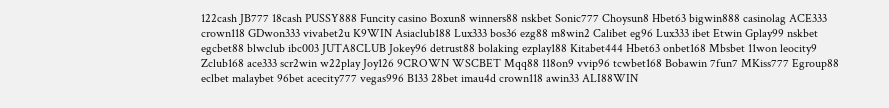122cash JB777 18cash PUSSY888 Funcity casino Boxun8 winners88 nskbet Sonic777 Choysun8 Hbet63 bigwin888 casinolag ACE333 crown118 GDwon333 vivabet2u K9WIN Asiaclub188 Lux333 bos36 ezg88 m8win2 Calibet eg96 Lux333 ibet Etwin Gplay99 nskbet egcbet88 blwclub ibc003 JUTA8CLUB Jokey96 detrust88 bolaking ezplay188 Kitabet444 Hbet63 onbet168 Mbsbet 11won leocity9 Zclub168 ace333 scr2win w22play Joy126 9CROWN WSCBET Mqq88 118on9 vvip96 tcwbet168 Bobawin 7fun7 MKiss777 Egroup88 eclbet malaybet 96bet acecity777 vegas996 B133 28bet imau4d crown118 awin33 ALI88WIN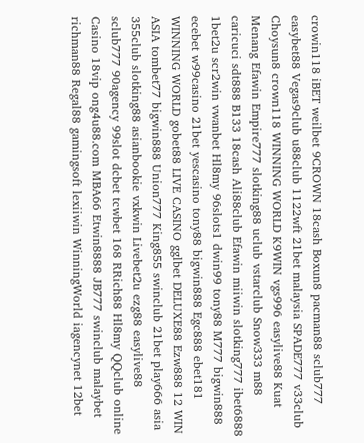crowin118 iBET weilbet 9CROWN 18cash Boxun8 pacman88 sclub777 easybet88 Vegas9club u88club 1122wft 21bet malaysia SPADE777 v33club Choysun8 crown118 WINNING WORLD K9WIN vgs996 easylive88 Kuat Menang Efawin Empire777 slotking88 uclub vstarclub Snow333 m88 caricuci sdt888 B133 18cash Ali88club Efawin miiwin slotking777 ibet6888 1bet2u scr2win vwanbet Hl8my 96slots1 dwin99 tony88 M777 bigwin888 ecebet w99casino 21bet yescasino tony88 bigwin888 Egc888 ebet181 WINNING WORLD gobet88 LIVE CASINO gglbet DELUXE88 Ezw888 12 WIN ASIA tombet77 bigwin888 Union777 King855 swinclub 21bet play666 asia 355club slotking88 asianbookie vxkwin Livebet2u ezg88 easylive88 sclub777 90agency 99slot dcbet tcwbet 168 RRich88 Hl8my QQclub online Casino 18vip ong4u88.com MBA66 Etwin8888 JB777 swinclub malaybet richman88 Regal88 gamingsoft lexiiwin WinningWorld iagencynet 12bet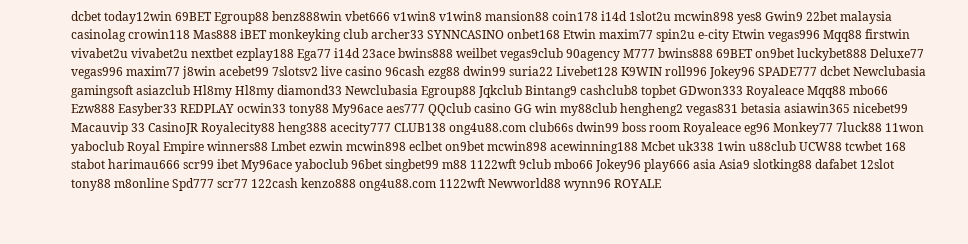dcbet today12win 69BET Egroup88 benz888win vbet666 v1win8 v1win8 mansion88 coin178 i14d 1slot2u mcwin898 yes8 Gwin9 22bet malaysia casinolag crowin118 Mas888 iBET monkeyking club archer33 SYNNCASINO onbet168 Etwin maxim77 spin2u e-city Etwin vegas996 Mqq88 firstwin vivabet2u vivabet2u nextbet ezplay188 Ega77 i14d 23ace bwins888 weilbet vegas9club 90agency M777 bwins888 69BET on9bet luckybet888 Deluxe77 vegas996 maxim77 j8win acebet99 7slotsv2 live casino 96cash ezg88 dwin99 suria22 Livebet128 K9WIN roll996 Jokey96 SPADE777 dcbet Newclubasia gamingsoft asiazclub Hl8my Hl8my diamond33 Newclubasia Egroup88 Jqkclub Bintang9 cashclub8 topbet GDwon333 Royaleace Mqq88 mbo66 Ezw888 Easyber33 REDPLAY ocwin33 tony88 My96ace aes777 QQclub casino GG win my88club hengheng2 vegas831 betasia asiawin365 nicebet99 Macauvip 33 CasinoJR Royalecity88 heng388 acecity777 CLUB138 ong4u88.com club66s dwin99 boss room Royaleace eg96 Monkey77 7luck88 11won yaboclub Royal Empire winners88 Lmbet ezwin mcwin898 eclbet on9bet mcwin898 acewinning188 Mcbet uk338 1win u88club UCW88 tcwbet 168 stabot harimau666 scr99 ibet My96ace yaboclub 96bet singbet99 m88 1122wft 9club mbo66 Jokey96 play666 asia Asia9 slotking88 dafabet 12slot tony88 m8online Spd777 scr77 122cash kenzo888 ong4u88.com 1122wft Newworld88 wynn96 ROYALE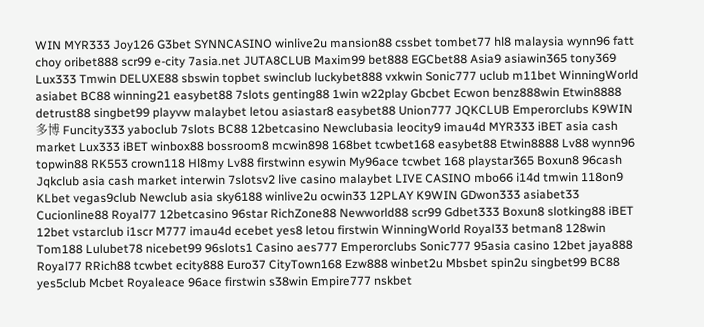WIN MYR333 Joy126 G3bet SYNNCASINO winlive2u mansion88 cssbet tombet77 hl8 malaysia wynn96 fatt choy oribet888 scr99 e-city 7asia.net JUTA8CLUB Maxim99 bet888 EGCbet88 Asia9 asiawin365 tony369 Lux333 Tmwin DELUXE88 sbswin topbet swinclub luckybet888 vxkwin Sonic777 uclub m11bet WinningWorld asiabet BC88 winning21 easybet88 7slots genting88 1win w22play Gbcbet Ecwon benz888win Etwin8888 detrust88 singbet99 playvw malaybet letou asiastar8 easybet88 Union777 JQKCLUB Emperorclubs K9WIN 多博 Funcity333 yaboclub 7slots BC88 12betcasino Newclubasia leocity9 imau4d MYR333 iBET asia cash market Lux333 iBET winbox88 bossroom8 mcwin898 168bet tcwbet168 easybet88 Etwin8888 Lv88 wynn96 topwin88 RK553 crown118 Hl8my Lv88 firstwinn esywin My96ace tcwbet 168 playstar365 Boxun8 96cash Jqkclub asia cash market interwin 7slotsv2 live casino malaybet LIVE CASINO mbo66 i14d tmwin 118on9 KLbet vegas9club Newclub asia sky6188 winlive2u ocwin33 12PLAY K9WIN GDwon333 asiabet33 Cucionline88 Royal77 12betcasino 96star RichZone88 Newworld88 scr99 Gdbet333 Boxun8 slotking88 iBET 12bet vstarclub i1scr M777 imau4d ecebet yes8 letou firstwin WinningWorld Royal33 betman8 128win Tom188 Lulubet78 nicebet99 96slots1 Casino aes777 Emperorclubs Sonic777 95asia casino 12bet jaya888 Royal77 RRich88 tcwbet ecity888 Euro37 CityTown168 Ezw888 winbet2u Mbsbet spin2u singbet99 BC88 yes5club Mcbet Royaleace 96ace firstwin s38win Empire777 nskbet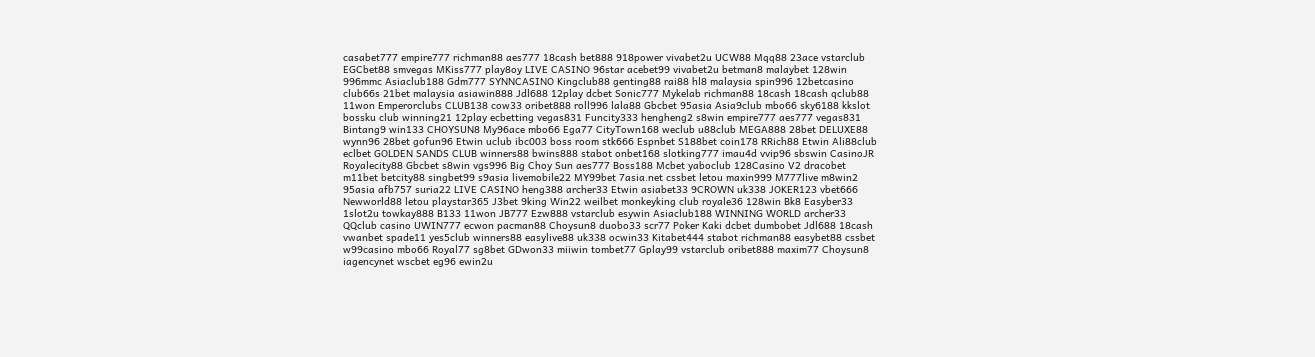casabet777 empire777 richman88 aes777 18cash bet888 918power vivabet2u UCW88 Mqq88 23ace vstarclub EGCbet88 smvegas MKiss777 play8oy LIVE CASINO 96star acebet99 vivabet2u betman8 malaybet 128win 996mmc Asiaclub188 Gdm777 SYNNCASINO Kingclub88 genting88 rai88 hl8 malaysia spin996 12betcasino club66s 21bet malaysia asiawin888 Jdl688 12play dcbet Sonic777 Mykelab richman88 18cash 18cash qclub88 11won Emperorclubs CLUB138 cow33 oribet888 roll996 lala88 Gbcbet 95asia Asia9club mbo66 sky6188 kkslot bossku club winning21 12play ecbetting vegas831 Funcity333 hengheng2 s8win empire777 aes777 vegas831 Bintang9 win133 CHOYSUN8 My96ace mbo66 Ega77 CityTown168 weclub u88club MEGA888 28bet DELUXE88 wynn96 28bet gofun96 Etwin uclub ibc003 boss room stk666 Espnbet S188bet coin178 RRich88 Etwin Ali88club eclbet GOLDEN SANDS CLUB winners88 bwins888 stabot onbet168 slotking777 imau4d vvip96 sbswin CasinoJR Royalecity88 Gbcbet s8win vgs996 Big Choy Sun aes777 Boss188 Mcbet yaboclub 128Casino V2 dracobet m11bet betcity88 singbet99 s9asia livemobile22 MY99bet 7asia.net cssbet letou maxin999 M777live m8win2 95asia afb757 suria22 LIVE CASINO heng388 archer33 Etwin asiabet33 9CROWN uk338 JOKER123 vbet666 Newworld88 letou playstar365 J3bet 9king Win22 weilbet monkeyking club royale36 128win Bk8 Easyber33 1slot2u towkay888 B133 11won JB777 Ezw888 vstarclub esywin Asiaclub188 WINNING WORLD archer33 QQclub casino UWIN777 ecwon pacman88 Choysun8 duobo33 scr77 Poker Kaki dcbet dumbobet Jdl688 18cash vwanbet spade11 yes5club winners88 easylive88 uk338 ocwin33 Kitabet444 stabot richman88 easybet88 cssbet w99casino mbo66 Royal77 sg8bet GDwon33 miiwin tombet77 Gplay99 vstarclub oribet888 maxim77 Choysun8 iagencynet wscbet eg96 ewin2u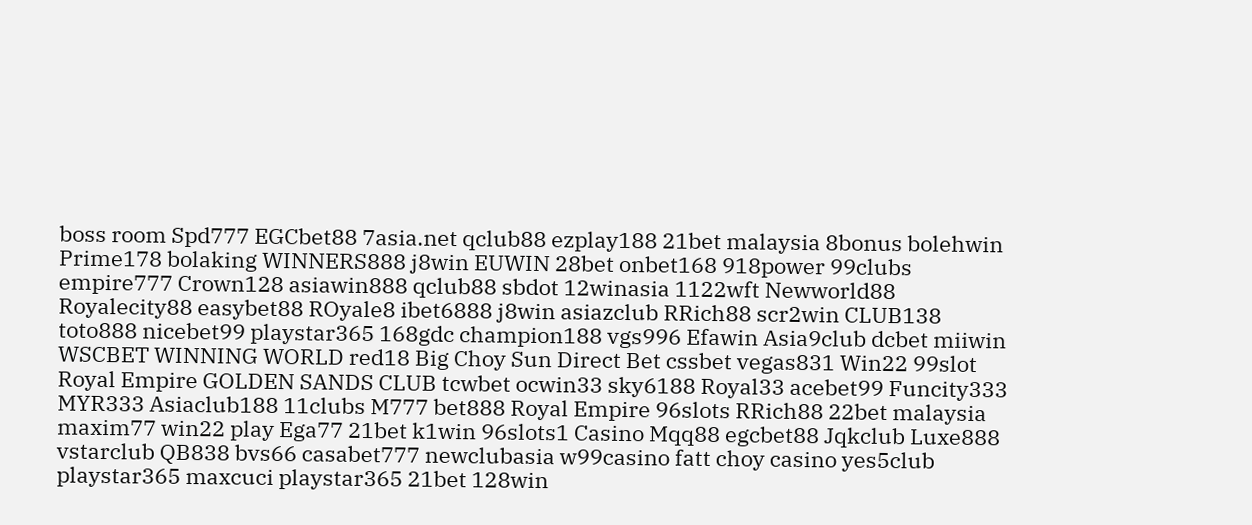boss room Spd777 EGCbet88 7asia.net qclub88 ezplay188 21bet malaysia 8bonus bolehwin Prime178 bolaking WINNERS888 j8win EUWIN 28bet onbet168 918power 99clubs empire777 Crown128 asiawin888 qclub88 sbdot 12winasia 1122wft Newworld88 Royalecity88 easybet88 ROyale8 ibet6888 j8win asiazclub RRich88 scr2win CLUB138 toto888 nicebet99 playstar365 168gdc champion188 vgs996 Efawin Asia9club dcbet miiwin WSCBET WINNING WORLD red18 Big Choy Sun Direct Bet cssbet vegas831 Win22 99slot Royal Empire GOLDEN SANDS CLUB tcwbet ocwin33 sky6188 Royal33 acebet99 Funcity333 MYR333 Asiaclub188 11clubs M777 bet888 Royal Empire 96slots RRich88 22bet malaysia maxim77 win22 play Ega77 21bet k1win 96slots1 Casino Mqq88 egcbet88 Jqkclub Luxe888 vstarclub QB838 bvs66 casabet777 newclubasia w99casino fatt choy casino yes5club playstar365 maxcuci playstar365 21bet 128win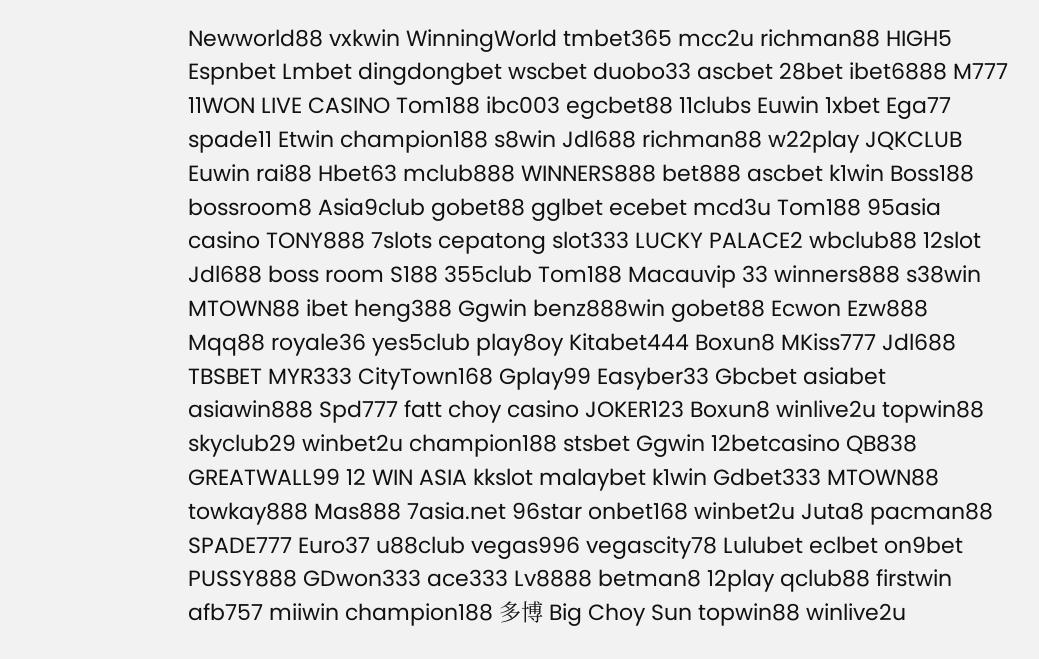Newworld88 vxkwin WinningWorld tmbet365 mcc2u richman88 HIGH5 Espnbet Lmbet dingdongbet wscbet duobo33 ascbet 28bet ibet6888 M777 11WON LIVE CASINO Tom188 ibc003 egcbet88 11clubs Euwin 1xbet Ega77 spade11 Etwin champion188 s8win Jdl688 richman88 w22play JQKCLUB Euwin rai88 Hbet63 mclub888 WINNERS888 bet888 ascbet k1win Boss188 bossroom8 Asia9club gobet88 gglbet ecebet mcd3u Tom188 95asia casino TONY888 7slots cepatong slot333 LUCKY PALACE2 wbclub88 12slot Jdl688 boss room S188 355club Tom188 Macauvip 33 winners888 s38win MTOWN88 ibet heng388 Ggwin benz888win gobet88 Ecwon Ezw888 Mqq88 royale36 yes5club play8oy Kitabet444 Boxun8 MKiss777 Jdl688 TBSBET MYR333 CityTown168 Gplay99 Easyber33 Gbcbet asiabet asiawin888 Spd777 fatt choy casino JOKER123 Boxun8 winlive2u topwin88 skyclub29 winbet2u champion188 stsbet Ggwin 12betcasino QB838 GREATWALL99 12 WIN ASIA kkslot malaybet k1win Gdbet333 MTOWN88 towkay888 Mas888 7asia.net 96star onbet168 winbet2u Juta8 pacman88 SPADE777 Euro37 u88club vegas996 vegascity78 Lulubet eclbet on9bet PUSSY888 GDwon333 ace333 Lv8888 betman8 12play qclub88 firstwin afb757 miiwin champion188 多博 Big Choy Sun topwin88 winlive2u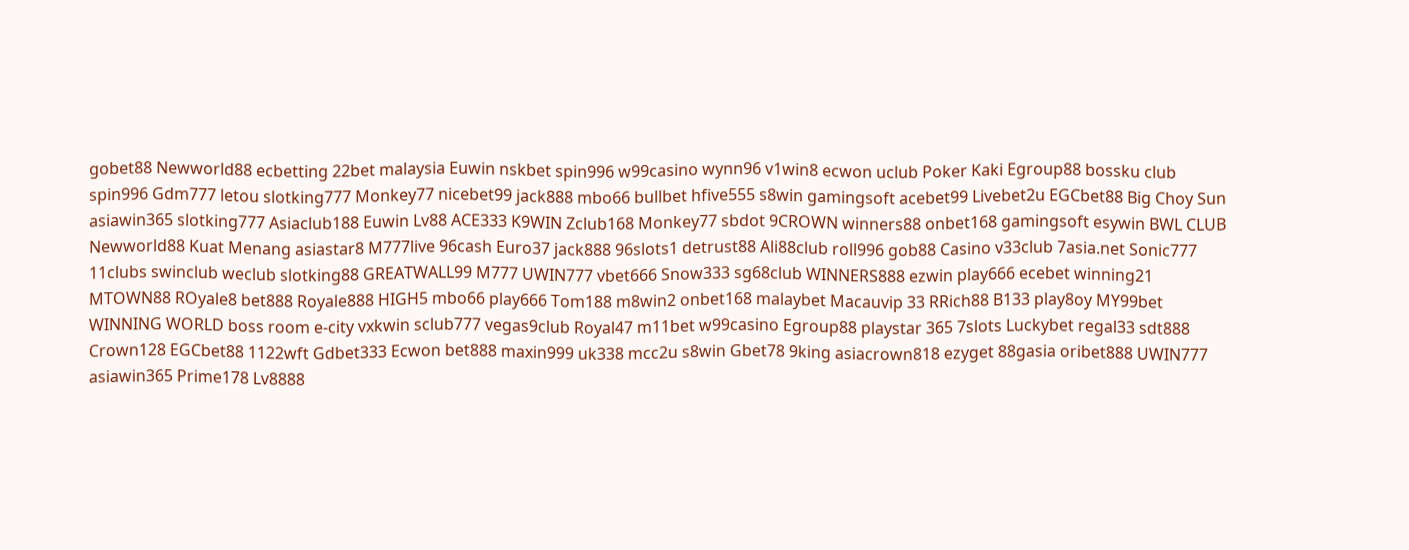gobet88 Newworld88 ecbetting 22bet malaysia Euwin nskbet spin996 w99casino wynn96 v1win8 ecwon uclub Poker Kaki Egroup88 bossku club spin996 Gdm777 letou slotking777 Monkey77 nicebet99 jack888 mbo66 bullbet hfive555 s8win gamingsoft acebet99 Livebet2u EGCbet88 Big Choy Sun asiawin365 slotking777 Asiaclub188 Euwin Lv88 ACE333 K9WIN Zclub168 Monkey77 sbdot 9CROWN winners88 onbet168 gamingsoft esywin BWL CLUB Newworld88 Kuat Menang asiastar8 M777live 96cash Euro37 jack888 96slots1 detrust88 Ali88club roll996 gob88 Casino v33club 7asia.net Sonic777 11clubs swinclub weclub slotking88 GREATWALL99 M777 UWIN777 vbet666 Snow333 sg68club WINNERS888 ezwin play666 ecebet winning21 MTOWN88 ROyale8 bet888 Royale888 HIGH5 mbo66 play666 Tom188 m8win2 onbet168 malaybet Macauvip 33 RRich88 B133 play8oy MY99bet WINNING WORLD boss room e-city vxkwin sclub777 vegas9club Royal47 m11bet w99casino Egroup88 playstar 365 7slots Luckybet regal33 sdt888 Crown128 EGCbet88 1122wft Gdbet333 Ecwon bet888 maxin999 uk338 mcc2u s8win Gbet78 9king asiacrown818 ezyget 88gasia oribet888 UWIN777 asiawin365 Prime178 Lv8888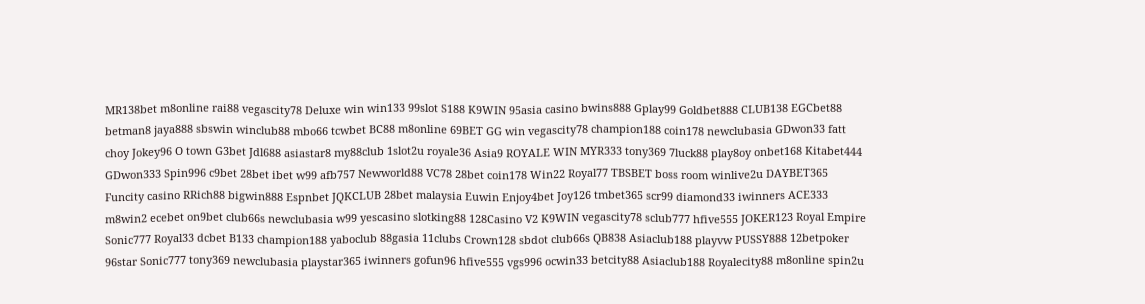MR138bet m8online rai88 vegascity78 Deluxe win win133 99slot S188 K9WIN 95asia casino bwins888 Gplay99 Goldbet888 CLUB138 EGCbet88 betman8 jaya888 sbswin winclub88 mbo66 tcwbet BC88 m8online 69BET GG win vegascity78 champion188 coin178 newclubasia GDwon33 fatt choy Jokey96 O town G3bet Jdl688 asiastar8 my88club 1slot2u royale36 Asia9 ROYALE WIN MYR333 tony369 7luck88 play8oy onbet168 Kitabet444 GDwon333 Spin996 c9bet 28bet ibet w99 afb757 Newworld88 VC78 28bet coin178 Win22 Royal77 TBSBET boss room winlive2u DAYBET365 Funcity casino RRich88 bigwin888 Espnbet JQKCLUB 28bet malaysia Euwin Enjoy4bet Joy126 tmbet365 scr99 diamond33 iwinners ACE333 m8win2 ecebet on9bet club66s newclubasia w99 yescasino slotking88 128Casino V2 K9WIN vegascity78 sclub777 hfive555 JOKER123 Royal Empire Sonic777 Royal33 dcbet B133 champion188 yaboclub 88gasia 11clubs Crown128 sbdot club66s QB838 Asiaclub188 playvw PUSSY888 12betpoker 96star Sonic777 tony369 newclubasia playstar365 iwinners gofun96 hfive555 vgs996 ocwin33 betcity88 Asiaclub188 Royalecity88 m8online spin2u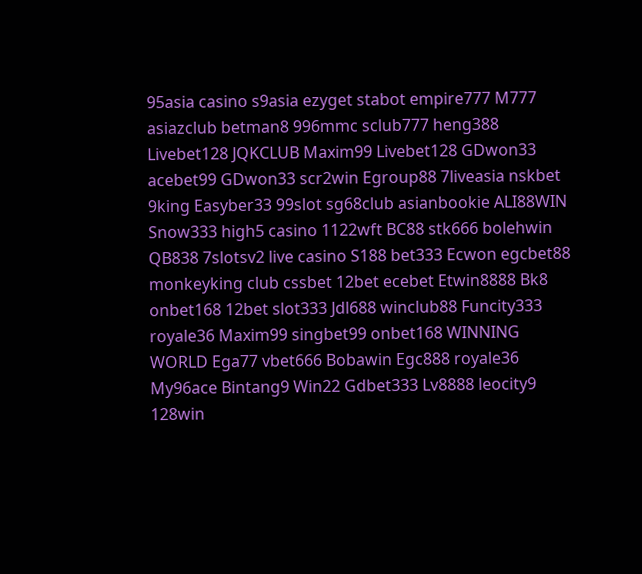95asia casino s9asia ezyget stabot empire777 M777 asiazclub betman8 996mmc sclub777 heng388 Livebet128 JQKCLUB Maxim99 Livebet128 GDwon33 acebet99 GDwon33 scr2win Egroup88 7liveasia nskbet 9king Easyber33 99slot sg68club asianbookie ALI88WIN Snow333 high5 casino 1122wft BC88 stk666 bolehwin QB838 7slotsv2 live casino S188 bet333 Ecwon egcbet88 monkeyking club cssbet 12bet ecebet Etwin8888 Bk8 onbet168 12bet slot333 Jdl688 winclub88 Funcity333 royale36 Maxim99 singbet99 onbet168 WINNING WORLD Ega77 vbet666 Bobawin Egc888 royale36 My96ace Bintang9 Win22 Gdbet333 Lv8888 leocity9 128win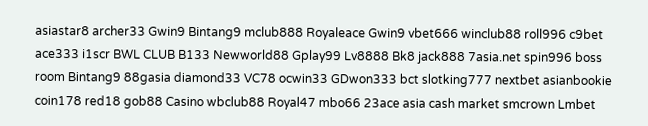asiastar8 archer33 Gwin9 Bintang9 mclub888 Royaleace Gwin9 vbet666 winclub88 roll996 c9bet ace333 i1scr BWL CLUB B133 Newworld88 Gplay99 Lv8888 Bk8 jack888 7asia.net spin996 boss room Bintang9 88gasia diamond33 VC78 ocwin33 GDwon333 bct slotking777 nextbet asianbookie coin178 red18 gob88 Casino wbclub88 Royal47 mbo66 23ace asia cash market smcrown Lmbet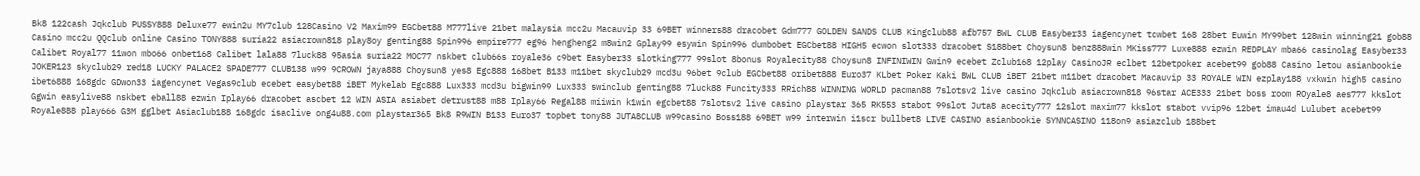Bk8 122cash Jqkclub PUSSY888 Deluxe77 ewin2u MY7club 128Casino V2 Maxim99 EGCbet88 M777live 21bet malaysia mcc2u Macauvip 33 69BET winners88 dracobet Gdm777 GOLDEN SANDS CLUB Kingclub88 afb757 BWL CLUB Easyber33 iagencynet tcwbet 168 28bet Euwin MY99bet 128win winning21 gob88 Casino mcc2u QQclub online Casino TONY888 suria22 asiacrown818 play8oy genting88 Spin996 empire777 eg96 hengheng2 m8win2 Gplay99 esywin Spin996 dumbobet EGCbet88 HIGH5 ecwon slot333 dracobet S188bet Choysun8 benz888win MKiss777 Luxe888 ezwin REDPLAY mba66 casinolag Easyber33 Calibet Royal77 11won mbo66 onbet168 Calibet lala88 7luck88 95asia suria22 MOC77 nskbet club66s royale36 c9bet Easyber33 slotking777 99slot 8bonus Royalecity88 Choysun8 INFINIWIN Gwin9 ecebet Zclub168 12play CasinoJR eclbet 12betpoker acebet99 gob88 Casino letou asianbookie JOKER123 skyclub29 red18 LUCKY PALACE2 SPADE777 CLUB138 w99 9CROWN jaya888 Choysun8 yes8 Egc888 168bet B133 m11bet skyclub29 mcd3u 96bet 9club EGCbet88 oribet888 Euro37 KLbet Poker Kaki BWL CLUB iBET 21bet m11bet dracobet Macauvip 33 ROYALE WIN ezplay188 vxkwin high5 casino ibet6888 168gdc GDwon33 iagencynet Vegas9club ecebet easybet88 iBET Mykelab Egc888 Lux333 mcd3u bigwin99 Lux333 swinclub genting88 7luck88 Funcity333 RRich88 WINNING WORLD pacman88 7slotsv2 live casino Jqkclub asiacrown818 96star ACE333 21bet boss room ROyale8 aes777 kkslot Ggwin easylive88 nskbet eball88 ezwin Iplay66 dracobet ascbet 12 WIN ASIA asiabet detrust88 m88 Iplay66 Regal88 miiwin k1win egcbet88 7slotsv2 live casino playstar 365 RK553 stabot 99slot Juta8 acecity777 12slot maxim77 kkslot stabot vvip96 12bet imau4d Lulubet acebet99 Royale888 play666 G3M gglbet Asiaclub188 168gdc isaclive ong4u88.com playstar365 Bk8 R9WIN B133 Euro37 topbet tony88 JUTA8CLUB w99casino Boss188 69BET w99 interwin i1scr bullbet8 LIVE CASINO asianbookie SYNNCASINO 118on9 asiazclub 188bet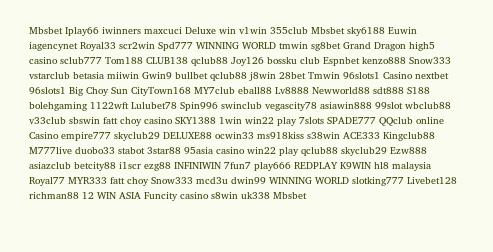Mbsbet Iplay66 iwinners maxcuci Deluxe win v1win 355club Mbsbet sky6188 Euwin iagencynet Royal33 scr2win Spd777 WINNING WORLD tmwin sg8bet Grand Dragon high5 casino sclub777 Tom188 CLUB138 qclub88 Joy126 bossku club Espnbet kenzo888 Snow333 vstarclub betasia miiwin Gwin9 bullbet qclub88 j8win 28bet Tmwin 96slots1 Casino nextbet 96slots1 Big Choy Sun CityTown168 MY7club eball88 Lv8888 Newworld88 sdt888 S188 bolehgaming 1122wft Lulubet78 Spin996 swinclub vegascity78 asiawin888 99slot wbclub88 v33club sbswin fatt choy casino SKY1388 1win win22 play 7slots SPADE777 QQclub online Casino empire777 skyclub29 DELUXE88 ocwin33 ms918kiss s38win ACE333 Kingclub88 M777live duobo33 stabot 3star88 95asia casino win22 play qclub88 skyclub29 Ezw888 asiazclub betcity88 i1scr ezg88 INFINIWIN 7fun7 play666 REDPLAY K9WIN hl8 malaysia Royal77 MYR333 fatt choy Snow333 mcd3u dwin99 WINNING WORLD slotking777 Livebet128 richman88 12 WIN ASIA Funcity casino s8win uk338 Mbsbet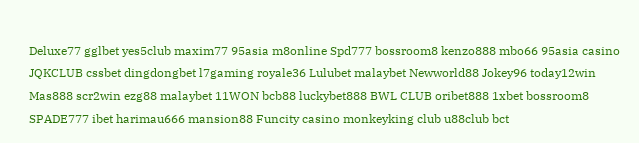Deluxe77 gglbet yes5club maxim77 95asia m8online Spd777 bossroom8 kenzo888 mbo66 95asia casino JQKCLUB cssbet dingdongbet l7gaming royale36 Lulubet malaybet Newworld88 Jokey96 today12win Mas888 scr2win ezg88 malaybet 11WON bcb88 luckybet888 BWL CLUB oribet888 1xbet bossroom8 SPADE777 ibet harimau666 mansion88 Funcity casino monkeyking club u88club bct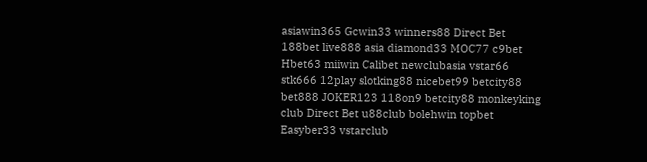asiawin365 Gcwin33 winners88 Direct Bet 188bet live888 asia diamond33 MOC77 c9bet Hbet63 miiwin Calibet newclubasia vstar66 stk666 12play slotking88 nicebet99 betcity88 bet888 JOKER123 118on9 betcity88 monkeyking club Direct Bet u88club bolehwin topbet Easyber33 vstarclub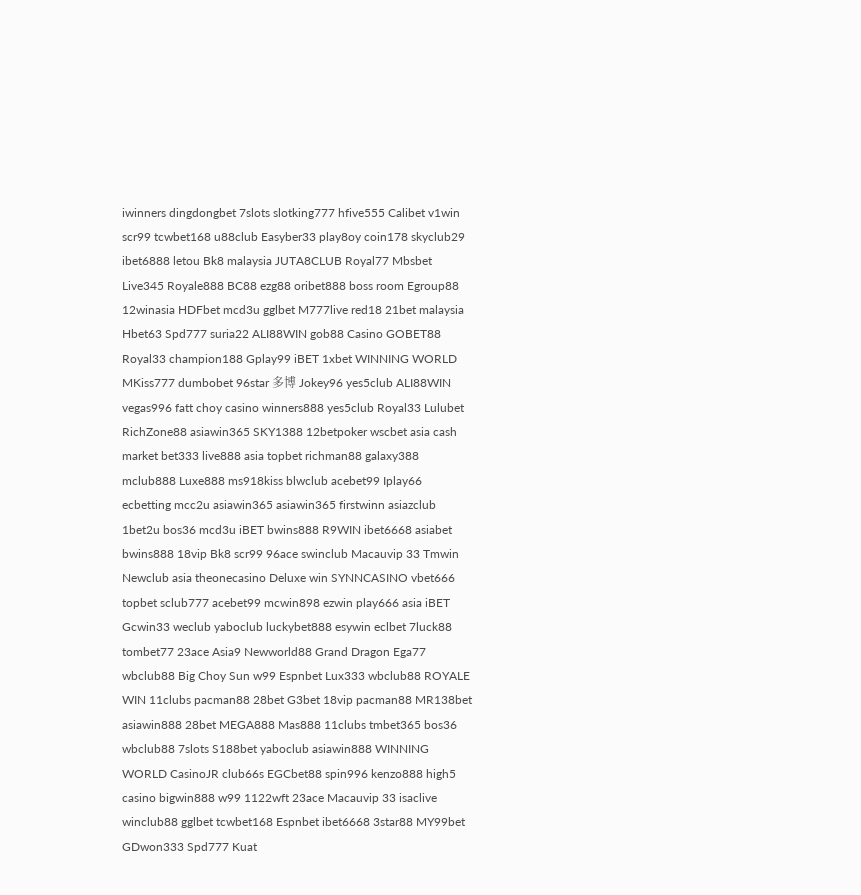iwinners dingdongbet 7slots slotking777 hfive555 Calibet v1win scr99 tcwbet168 u88club Easyber33 play8oy coin178 skyclub29 ibet6888 letou Bk8 malaysia JUTA8CLUB Royal77 Mbsbet Live345 Royale888 BC88 ezg88 oribet888 boss room Egroup88 12winasia HDFbet mcd3u gglbet M777live red18 21bet malaysia Hbet63 Spd777 suria22 ALI88WIN gob88 Casino GOBET88 Royal33 champion188 Gplay99 iBET 1xbet WINNING WORLD MKiss777 dumbobet 96star 多博 Jokey96 yes5club ALI88WIN vegas996 fatt choy casino winners888 yes5club Royal33 Lulubet RichZone88 asiawin365 SKY1388 12betpoker wscbet asia cash market bet333 live888 asia topbet richman88 galaxy388 mclub888 Luxe888 ms918kiss blwclub acebet99 Iplay66 ecbetting mcc2u asiawin365 asiawin365 firstwinn asiazclub 1bet2u bos36 mcd3u iBET bwins888 R9WIN ibet6668 asiabet bwins888 18vip Bk8 scr99 96ace swinclub Macauvip 33 Tmwin Newclub asia theonecasino Deluxe win SYNNCASINO vbet666 topbet sclub777 acebet99 mcwin898 ezwin play666 asia iBET Gcwin33 weclub yaboclub luckybet888 esywin eclbet 7luck88 tombet77 23ace Asia9 Newworld88 Grand Dragon Ega77 wbclub88 Big Choy Sun w99 Espnbet Lux333 wbclub88 ROYALE WIN 11clubs pacman88 28bet G3bet 18vip pacman88 MR138bet asiawin888 28bet MEGA888 Mas888 11clubs tmbet365 bos36 wbclub88 7slots S188bet yaboclub asiawin888 WINNING WORLD CasinoJR club66s EGCbet88 spin996 kenzo888 high5 casino bigwin888 w99 1122wft 23ace Macauvip 33 isaclive winclub88 gglbet tcwbet168 Espnbet ibet6668 3star88 MY99bet GDwon333 Spd777 Kuat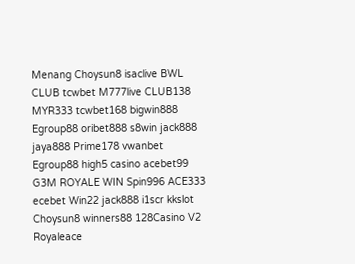Menang Choysun8 isaclive BWL CLUB tcwbet M777live CLUB138 MYR333 tcwbet168 bigwin888 Egroup88 oribet888 s8win jack888 jaya888 Prime178 vwanbet Egroup88 high5 casino acebet99 G3M ROYALE WIN Spin996 ACE333 ecebet Win22 jack888 i1scr kkslot Choysun8 winners88 128Casino V2 Royaleace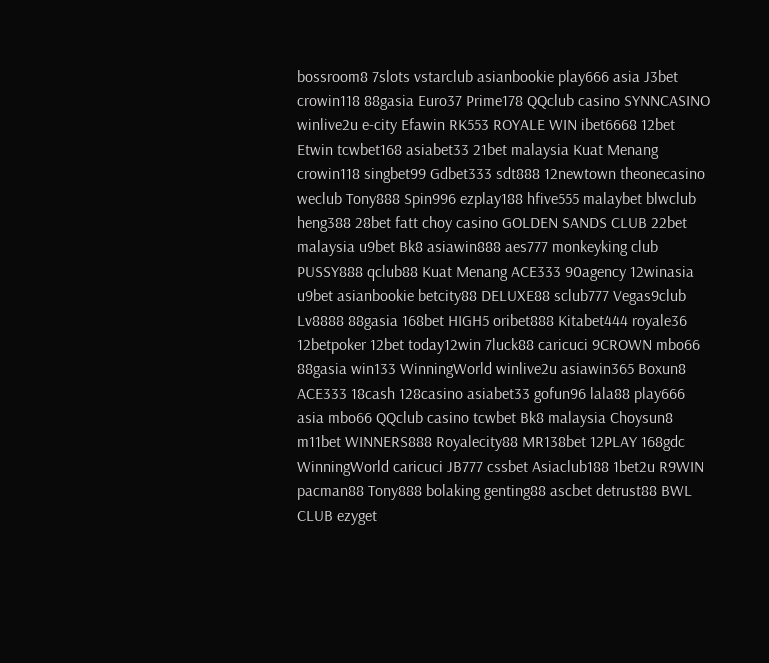bossroom8 7slots vstarclub asianbookie play666 asia J3bet crowin118 88gasia Euro37 Prime178 QQclub casino SYNNCASINO winlive2u e-city Efawin RK553 ROYALE WIN ibet6668 12bet Etwin tcwbet168 asiabet33 21bet malaysia Kuat Menang crowin118 singbet99 Gdbet333 sdt888 12newtown theonecasino weclub Tony888 Spin996 ezplay188 hfive555 malaybet blwclub heng388 28bet fatt choy casino GOLDEN SANDS CLUB 22bet malaysia u9bet Bk8 asiawin888 aes777 monkeyking club PUSSY888 qclub88 Kuat Menang ACE333 90agency 12winasia u9bet asianbookie betcity88 DELUXE88 sclub777 Vegas9club Lv8888 88gasia 168bet HIGH5 oribet888 Kitabet444 royale36 12betpoker 12bet today12win 7luck88 caricuci 9CROWN mbo66 88gasia win133 WinningWorld winlive2u asiawin365 Boxun8 ACE333 18cash 128casino asiabet33 gofun96 lala88 play666 asia mbo66 QQclub casino tcwbet Bk8 malaysia Choysun8 m11bet WINNERS888 Royalecity88 MR138bet 12PLAY 168gdc WinningWorld caricuci JB777 cssbet Asiaclub188 1bet2u R9WIN pacman88 Tony888 bolaking genting88 ascbet detrust88 BWL CLUB ezyget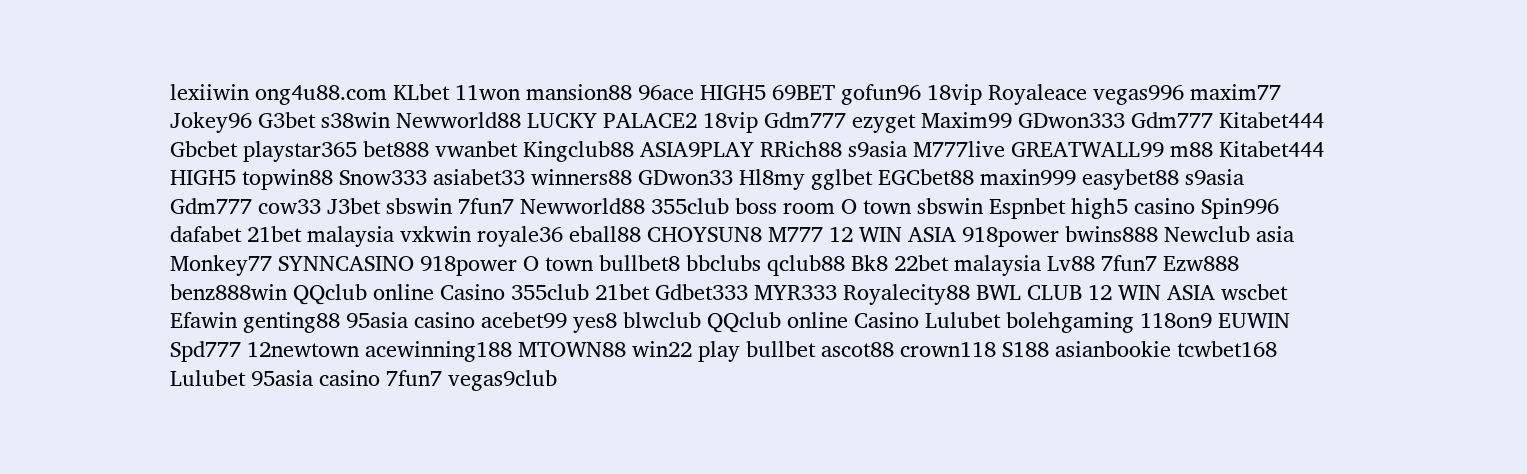lexiiwin ong4u88.com KLbet 11won mansion88 96ace HIGH5 69BET gofun96 18vip Royaleace vegas996 maxim77 Jokey96 G3bet s38win Newworld88 LUCKY PALACE2 18vip Gdm777 ezyget Maxim99 GDwon333 Gdm777 Kitabet444 Gbcbet playstar365 bet888 vwanbet Kingclub88 ASIA9PLAY RRich88 s9asia M777live GREATWALL99 m88 Kitabet444 HIGH5 topwin88 Snow333 asiabet33 winners88 GDwon33 Hl8my gglbet EGCbet88 maxin999 easybet88 s9asia Gdm777 cow33 J3bet sbswin 7fun7 Newworld88 355club boss room O town sbswin Espnbet high5 casino Spin996 dafabet 21bet malaysia vxkwin royale36 eball88 CHOYSUN8 M777 12 WIN ASIA 918power bwins888 Newclub asia Monkey77 SYNNCASINO 918power O town bullbet8 bbclubs qclub88 Bk8 22bet malaysia Lv88 7fun7 Ezw888 benz888win QQclub online Casino 355club 21bet Gdbet333 MYR333 Royalecity88 BWL CLUB 12 WIN ASIA wscbet Efawin genting88 95asia casino acebet99 yes8 blwclub QQclub online Casino Lulubet bolehgaming 118on9 EUWIN Spd777 12newtown acewinning188 MTOWN88 win22 play bullbet ascot88 crown118 S188 asianbookie tcwbet168 Lulubet 95asia casino 7fun7 vegas9club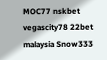MOC77 nskbet vegascity78 22bet malaysia Snow333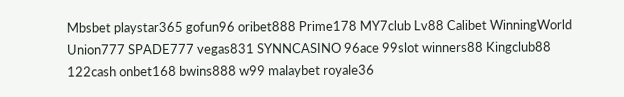Mbsbet playstar365 gofun96 oribet888 Prime178 MY7club Lv88 Calibet WinningWorld Union777 SPADE777 vegas831 SYNNCASINO 96ace 99slot winners88 Kingclub88 122cash onbet168 bwins888 w99 malaybet royale36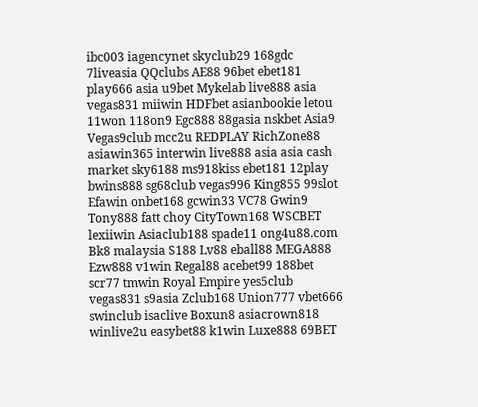ibc003 iagencynet skyclub29 168gdc 7liveasia QQclubs AE88 96bet ebet181 play666 asia u9bet Mykelab live888 asia vegas831 miiwin HDFbet asianbookie letou 11won 118on9 Egc888 88gasia nskbet Asia9 Vegas9club mcc2u REDPLAY RichZone88 asiawin365 interwin live888 asia asia cash market sky6188 ms918kiss ebet181 12play bwins888 sg68club vegas996 King855 99slot Efawin onbet168 gcwin33 VC78 Gwin9 Tony888 fatt choy CityTown168 WSCBET lexiiwin Asiaclub188 spade11 ong4u88.com Bk8 malaysia S188 Lv88 eball88 MEGA888 Ezw888 v1win Regal88 acebet99 188bet scr77 tmwin Royal Empire yes5club vegas831 s9asia Zclub168 Union777 vbet666 swinclub isaclive Boxun8 asiacrown818 winlive2u easybet88 k1win Luxe888 69BET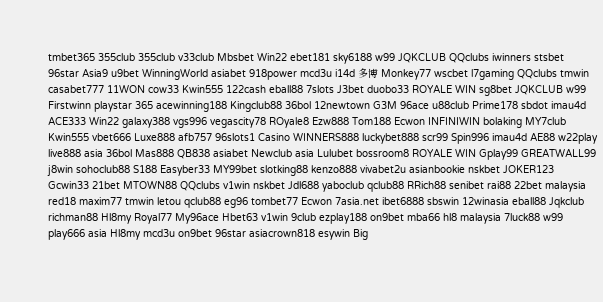tmbet365 355club 355club v33club Mbsbet Win22 ebet181 sky6188 w99 JQKCLUB QQclubs iwinners stsbet 96star Asia9 u9bet WinningWorld asiabet 918power mcd3u i14d 多博 Monkey77 wscbet l7gaming QQclubs tmwin casabet777 11WON cow33 Kwin555 122cash eball88 7slots J3bet duobo33 ROYALE WIN sg8bet JQKCLUB w99 Firstwinn playstar 365 acewinning188 Kingclub88 36bol 12newtown G3M 96ace u88club Prime178 sbdot imau4d ACE333 Win22 galaxy388 vgs996 vegascity78 ROyale8 Ezw888 Tom188 Ecwon INFINIWIN bolaking MY7club Kwin555 vbet666 Luxe888 afb757 96slots1 Casino WINNERS888 luckybet888 scr99 Spin996 imau4d AE88 w22play live888 asia 36bol Mas888 QB838 asiabet Newclub asia Lulubet bossroom8 ROYALE WIN Gplay99 GREATWALL99 j8win sohoclub88 S188 Easyber33 MY99bet slotking88 kenzo888 vivabet2u asianbookie nskbet JOKER123 Gcwin33 21bet MTOWN88 QQclubs v1win nskbet Jdl688 yaboclub qclub88 RRich88 senibet rai88 22bet malaysia red18 maxim77 tmwin letou qclub88 eg96 tombet77 Ecwon 7asia.net ibet6888 sbswin 12winasia eball88 Jqkclub richman88 Hl8my Royal77 My96ace Hbet63 v1win 9club ezplay188 on9bet mba66 hl8 malaysia 7luck88 w99 play666 asia Hl8my mcd3u on9bet 96star asiacrown818 esywin Big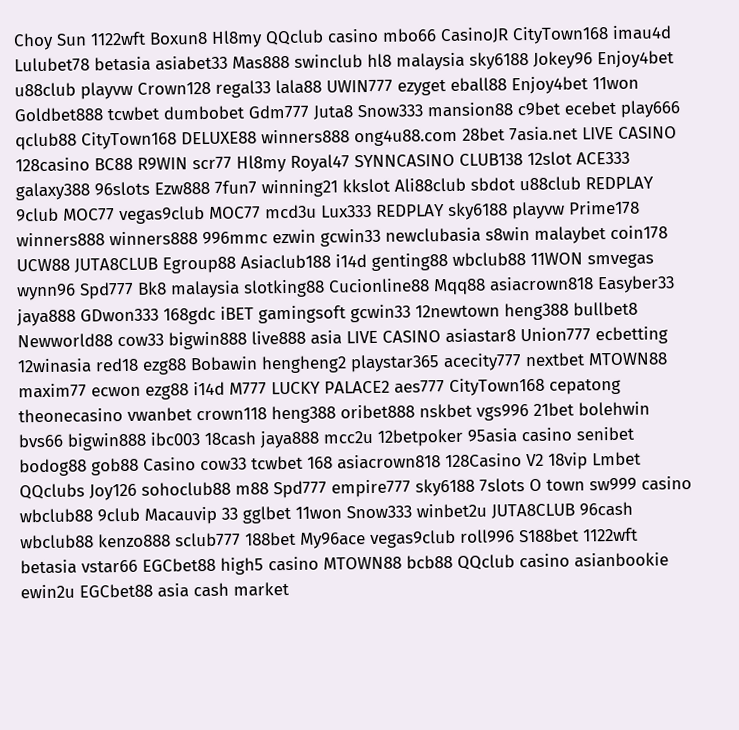Choy Sun 1122wft Boxun8 Hl8my QQclub casino mbo66 CasinoJR CityTown168 imau4d Lulubet78 betasia asiabet33 Mas888 swinclub hl8 malaysia sky6188 Jokey96 Enjoy4bet u88club playvw Crown128 regal33 lala88 UWIN777 ezyget eball88 Enjoy4bet 11won Goldbet888 tcwbet dumbobet Gdm777 Juta8 Snow333 mansion88 c9bet ecebet play666 qclub88 CityTown168 DELUXE88 winners888 ong4u88.com 28bet 7asia.net LIVE CASINO 128casino BC88 R9WIN scr77 Hl8my Royal47 SYNNCASINO CLUB138 12slot ACE333 galaxy388 96slots Ezw888 7fun7 winning21 kkslot Ali88club sbdot u88club REDPLAY 9club MOC77 vegas9club MOC77 mcd3u Lux333 REDPLAY sky6188 playvw Prime178 winners888 winners888 996mmc ezwin gcwin33 newclubasia s8win malaybet coin178 UCW88 JUTA8CLUB Egroup88 Asiaclub188 i14d genting88 wbclub88 11WON smvegas wynn96 Spd777 Bk8 malaysia slotking88 Cucionline88 Mqq88 asiacrown818 Easyber33 jaya888 GDwon333 168gdc iBET gamingsoft gcwin33 12newtown heng388 bullbet8 Newworld88 cow33 bigwin888 live888 asia LIVE CASINO asiastar8 Union777 ecbetting 12winasia red18 ezg88 Bobawin hengheng2 playstar365 acecity777 nextbet MTOWN88 maxim77 ecwon ezg88 i14d M777 LUCKY PALACE2 aes777 CityTown168 cepatong theonecasino vwanbet crown118 heng388 oribet888 nskbet vgs996 21bet bolehwin bvs66 bigwin888 ibc003 18cash jaya888 mcc2u 12betpoker 95asia casino senibet bodog88 gob88 Casino cow33 tcwbet 168 asiacrown818 128Casino V2 18vip Lmbet QQclubs Joy126 sohoclub88 m88 Spd777 empire777 sky6188 7slots O town sw999 casino wbclub88 9club Macauvip 33 gglbet 11won Snow333 winbet2u JUTA8CLUB 96cash wbclub88 kenzo888 sclub777 188bet My96ace vegas9club roll996 S188bet 1122wft betasia vstar66 EGCbet88 high5 casino MTOWN88 bcb88 QQclub casino asianbookie ewin2u EGCbet88 asia cash market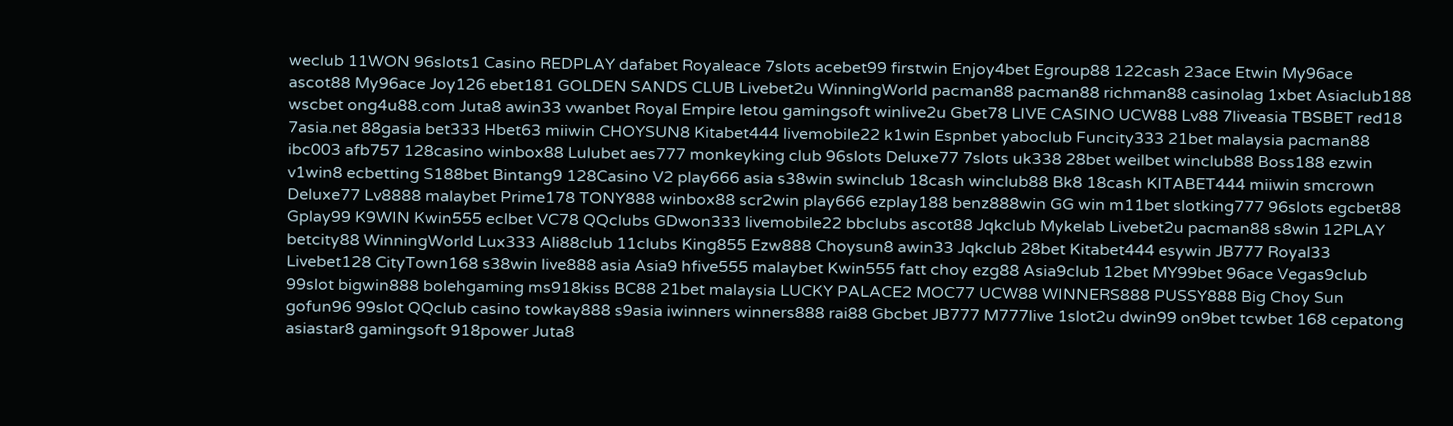weclub 11WON 96slots1 Casino REDPLAY dafabet Royaleace 7slots acebet99 firstwin Enjoy4bet Egroup88 122cash 23ace Etwin My96ace ascot88 My96ace Joy126 ebet181 GOLDEN SANDS CLUB Livebet2u WinningWorld pacman88 pacman88 richman88 casinolag 1xbet Asiaclub188 wscbet ong4u88.com Juta8 awin33 vwanbet Royal Empire letou gamingsoft winlive2u Gbet78 LIVE CASINO UCW88 Lv88 7liveasia TBSBET red18 7asia.net 88gasia bet333 Hbet63 miiwin CHOYSUN8 Kitabet444 livemobile22 k1win Espnbet yaboclub Funcity333 21bet malaysia pacman88 ibc003 afb757 128casino winbox88 Lulubet aes777 monkeyking club 96slots Deluxe77 7slots uk338 28bet weilbet winclub88 Boss188 ezwin v1win8 ecbetting S188bet Bintang9 128Casino V2 play666 asia s38win swinclub 18cash winclub88 Bk8 18cash KITABET444 miiwin smcrown Deluxe77 Lv8888 malaybet Prime178 TONY888 winbox88 scr2win play666 ezplay188 benz888win GG win m11bet slotking777 96slots egcbet88 Gplay99 K9WIN Kwin555 eclbet VC78 QQclubs GDwon333 livemobile22 bbclubs ascot88 Jqkclub Mykelab Livebet2u pacman88 s8win 12PLAY betcity88 WinningWorld Lux333 Ali88club 11clubs King855 Ezw888 Choysun8 awin33 Jqkclub 28bet Kitabet444 esywin JB777 Royal33 Livebet128 CityTown168 s38win live888 asia Asia9 hfive555 malaybet Kwin555 fatt choy ezg88 Asia9club 12bet MY99bet 96ace Vegas9club 99slot bigwin888 bolehgaming ms918kiss BC88 21bet malaysia LUCKY PALACE2 MOC77 UCW88 WINNERS888 PUSSY888 Big Choy Sun gofun96 99slot QQclub casino towkay888 s9asia iwinners winners888 rai88 Gbcbet JB777 M777live 1slot2u dwin99 on9bet tcwbet 168 cepatong asiastar8 gamingsoft 918power Juta8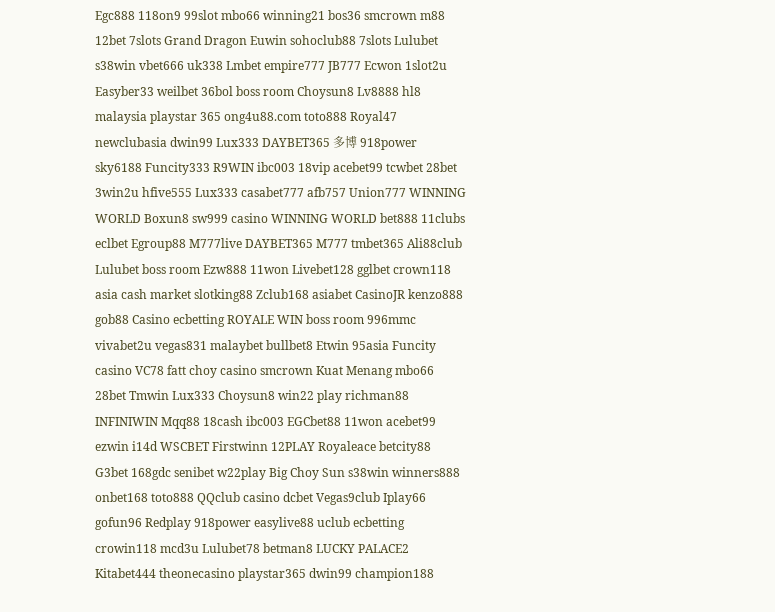Egc888 118on9 99slot mbo66 winning21 bos36 smcrown m88 12bet 7slots Grand Dragon Euwin sohoclub88 7slots Lulubet s38win vbet666 uk338 Lmbet empire777 JB777 Ecwon 1slot2u Easyber33 weilbet 36bol boss room Choysun8 Lv8888 hl8 malaysia playstar 365 ong4u88.com toto888 Royal47 newclubasia dwin99 Lux333 DAYBET365 多博 918power sky6188 Funcity333 R9WIN ibc003 18vip acebet99 tcwbet 28bet 3win2u hfive555 Lux333 casabet777 afb757 Union777 WINNING WORLD Boxun8 sw999 casino WINNING WORLD bet888 11clubs eclbet Egroup88 M777live DAYBET365 M777 tmbet365 Ali88club Lulubet boss room Ezw888 11won Livebet128 gglbet crown118 asia cash market slotking88 Zclub168 asiabet CasinoJR kenzo888 gob88 Casino ecbetting ROYALE WIN boss room 996mmc vivabet2u vegas831 malaybet bullbet8 Etwin 95asia Funcity casino VC78 fatt choy casino smcrown Kuat Menang mbo66 28bet Tmwin Lux333 Choysun8 win22 play richman88 INFINIWIN Mqq88 18cash ibc003 EGCbet88 11won acebet99 ezwin i14d WSCBET Firstwinn 12PLAY Royaleace betcity88 G3bet 168gdc senibet w22play Big Choy Sun s38win winners888 onbet168 toto888 QQclub casino dcbet Vegas9club Iplay66 gofun96 Redplay 918power easylive88 uclub ecbetting crowin118 mcd3u Lulubet78 betman8 LUCKY PALACE2 Kitabet444 theonecasino playstar365 dwin99 champion188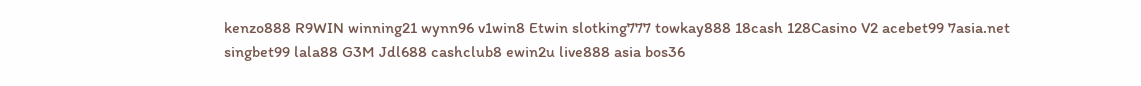kenzo888 R9WIN winning21 wynn96 v1win8 Etwin slotking777 towkay888 18cash 128Casino V2 acebet99 7asia.net singbet99 lala88 G3M Jdl688 cashclub8 ewin2u live888 asia bos36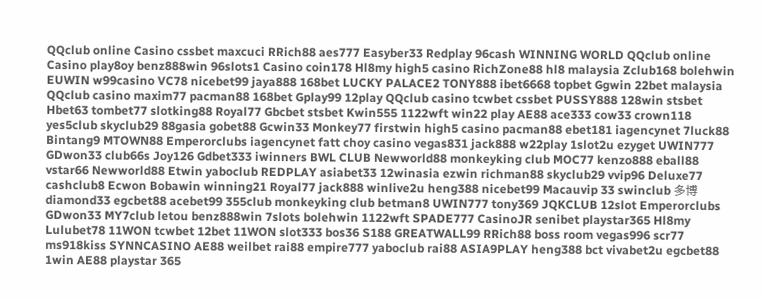QQclub online Casino cssbet maxcuci RRich88 aes777 Easyber33 Redplay 96cash WINNING WORLD QQclub online Casino play8oy benz888win 96slots1 Casino coin178 Hl8my high5 casino RichZone88 hl8 malaysia Zclub168 bolehwin EUWIN w99casino VC78 nicebet99 jaya888 168bet LUCKY PALACE2 TONY888 ibet6668 topbet Ggwin 22bet malaysia QQclub casino maxim77 pacman88 168bet Gplay99 12play QQclub casino tcwbet cssbet PUSSY888 128win stsbet Hbet63 tombet77 slotking88 Royal77 Gbcbet stsbet Kwin555 1122wft win22 play AE88 ace333 cow33 crown118 yes5club skyclub29 88gasia gobet88 Gcwin33 Monkey77 firstwin high5 casino pacman88 ebet181 iagencynet 7luck88 Bintang9 MTOWN88 Emperorclubs iagencynet fatt choy casino vegas831 jack888 w22play 1slot2u ezyget UWIN777 GDwon33 club66s Joy126 Gdbet333 iwinners BWL CLUB Newworld88 monkeyking club MOC77 kenzo888 eball88 vstar66 Newworld88 Etwin yaboclub REDPLAY asiabet33 12winasia ezwin richman88 skyclub29 vvip96 Deluxe77 cashclub8 Ecwon Bobawin winning21 Royal77 jack888 winlive2u heng388 nicebet99 Macauvip 33 swinclub 多博 diamond33 egcbet88 acebet99 355club monkeyking club betman8 UWIN777 tony369 JQKCLUB 12slot Emperorclubs GDwon33 MY7club letou benz888win 7slots bolehwin 1122wft SPADE777 CasinoJR senibet playstar365 Hl8my Lulubet78 11WON tcwbet 12bet 11WON slot333 bos36 S188 GREATWALL99 RRich88 boss room vegas996 scr77 ms918kiss SYNNCASINO AE88 weilbet rai88 empire777 yaboclub rai88 ASIA9PLAY heng388 bct vivabet2u egcbet88 1win AE88 playstar 365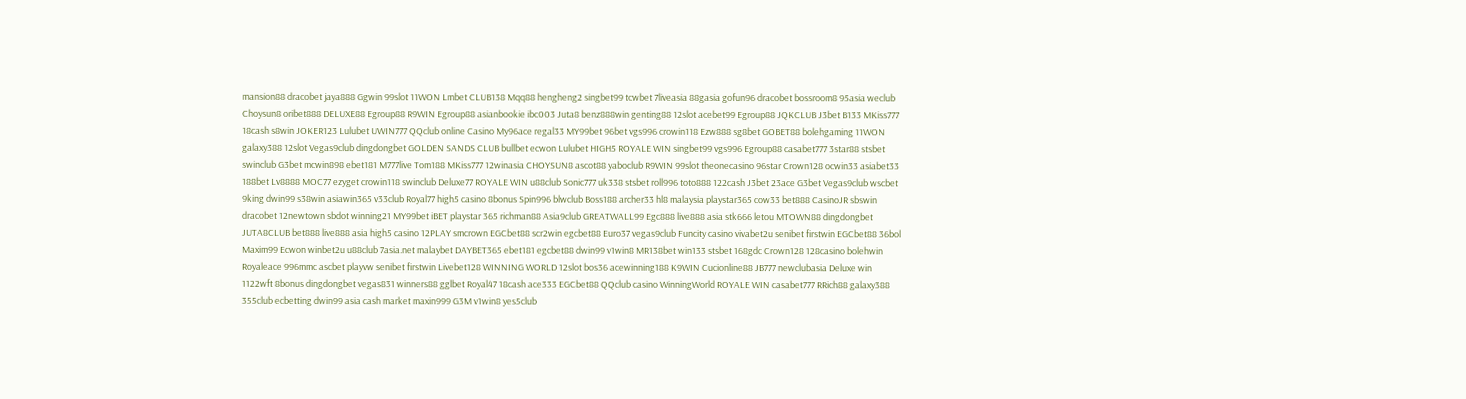mansion88 dracobet jaya888 Ggwin 99slot 11WON Lmbet CLUB138 Mqq88 hengheng2 singbet99 tcwbet 7liveasia 88gasia gofun96 dracobet bossroom8 95asia weclub Choysun8 oribet888 DELUXE88 Egroup88 R9WIN Egroup88 asianbookie ibc003 Juta8 benz888win genting88 12slot acebet99 Egroup88 JQKCLUB J3bet B133 MKiss777 18cash s8win JOKER123 Lulubet UWIN777 QQclub online Casino My96ace regal33 MY99bet 96bet vgs996 crowin118 Ezw888 sg8bet GOBET88 bolehgaming 11WON galaxy388 12slot Vegas9club dingdongbet GOLDEN SANDS CLUB bullbet ecwon Lulubet HIGH5 ROYALE WIN singbet99 vgs996 Egroup88 casabet777 3star88 stsbet swinclub G3bet mcwin898 ebet181 M777live Tom188 MKiss777 12winasia CHOYSUN8 ascot88 yaboclub R9WIN 99slot theonecasino 96star Crown128 ocwin33 asiabet33 188bet Lv8888 MOC77 ezyget crowin118 swinclub Deluxe77 ROYALE WIN u88club Sonic777 uk338 stsbet roll996 toto888 122cash J3bet 23ace G3bet Vegas9club wscbet 9king dwin99 s38win asiawin365 v33club Royal77 high5 casino 8bonus Spin996 blwclub Boss188 archer33 hl8 malaysia playstar365 cow33 bet888 CasinoJR sbswin dracobet 12newtown sbdot winning21 MY99bet iBET playstar 365 richman88 Asia9club GREATWALL99 Egc888 live888 asia stk666 letou MTOWN88 dingdongbet JUTA8CLUB bet888 live888 asia high5 casino 12PLAY smcrown EGCbet88 scr2win egcbet88 Euro37 vegas9club Funcity casino vivabet2u senibet firstwin EGCbet88 36bol Maxim99 Ecwon winbet2u u88club 7asia.net malaybet DAYBET365 ebet181 egcbet88 dwin99 v1win8 MR138bet win133 stsbet 168gdc Crown128 128casino bolehwin Royaleace 996mmc ascbet playvw senibet firstwin Livebet128 WINNING WORLD 12slot bos36 acewinning188 K9WIN Cucionline88 JB777 newclubasia Deluxe win 1122wft 8bonus dingdongbet vegas831 winners88 gglbet Royal47 18cash ace333 EGCbet88 QQclub casino WinningWorld ROYALE WIN casabet777 RRich88 galaxy388 355club ecbetting dwin99 asia cash market maxin999 G3M v1win8 yes5club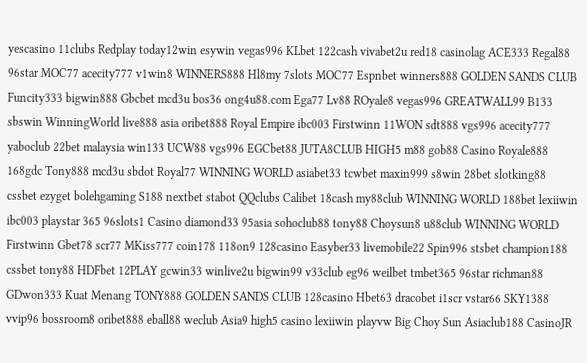yescasino 11clubs Redplay today12win esywin vegas996 KLbet 122cash vivabet2u red18 casinolag ACE333 Regal88 96star MOC77 acecity777 v1win8 WINNERS888 Hl8my 7slots MOC77 Espnbet winners888 GOLDEN SANDS CLUB Funcity333 bigwin888 Gbcbet mcd3u bos36 ong4u88.com Ega77 Lv88 ROyale8 vegas996 GREATWALL99 B133 sbswin WinningWorld live888 asia oribet888 Royal Empire ibc003 Firstwinn 11WON sdt888 vgs996 acecity777 yaboclub 22bet malaysia win133 UCW88 vgs996 EGCbet88 JUTA8CLUB HIGH5 m88 gob88 Casino Royale888 168gdc Tony888 mcd3u sbdot Royal77 WINNING WORLD asiabet33 tcwbet maxin999 s8win 28bet slotking88 cssbet ezyget bolehgaming S188 nextbet stabot QQclubs Calibet 18cash my88club WINNING WORLD 188bet lexiiwin ibc003 playstar 365 96slots1 Casino diamond33 95asia sohoclub88 tony88 Choysun8 u88club WINNING WORLD Firstwinn Gbet78 scr77 MKiss777 coin178 118on9 128casino Easyber33 livemobile22 Spin996 stsbet champion188 cssbet tony88 HDFbet 12PLAY gcwin33 winlive2u bigwin99 v33club eg96 weilbet tmbet365 96star richman88 GDwon333 Kuat Menang TONY888 GOLDEN SANDS CLUB 128casino Hbet63 dracobet i1scr vstar66 SKY1388 vvip96 bossroom8 oribet888 eball88 weclub Asia9 high5 casino lexiiwin playvw Big Choy Sun Asiaclub188 CasinoJR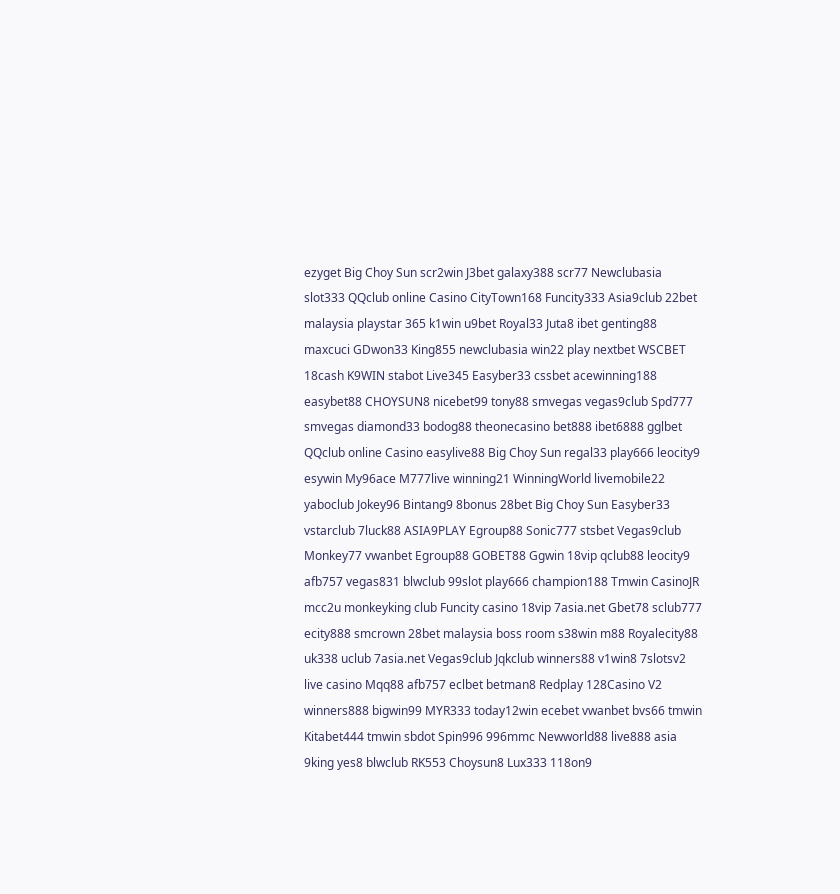ezyget Big Choy Sun scr2win J3bet galaxy388 scr77 Newclubasia slot333 QQclub online Casino CityTown168 Funcity333 Asia9club 22bet malaysia playstar 365 k1win u9bet Royal33 Juta8 ibet genting88 maxcuci GDwon33 King855 newclubasia win22 play nextbet WSCBET 18cash K9WIN stabot Live345 Easyber33 cssbet acewinning188 easybet88 CHOYSUN8 nicebet99 tony88 smvegas vegas9club Spd777 smvegas diamond33 bodog88 theonecasino bet888 ibet6888 gglbet QQclub online Casino easylive88 Big Choy Sun regal33 play666 leocity9 esywin My96ace M777live winning21 WinningWorld livemobile22 yaboclub Jokey96 Bintang9 8bonus 28bet Big Choy Sun Easyber33 vstarclub 7luck88 ASIA9PLAY Egroup88 Sonic777 stsbet Vegas9club Monkey77 vwanbet Egroup88 GOBET88 Ggwin 18vip qclub88 leocity9 afb757 vegas831 blwclub 99slot play666 champion188 Tmwin CasinoJR mcc2u monkeyking club Funcity casino 18vip 7asia.net Gbet78 sclub777 ecity888 smcrown 28bet malaysia boss room s38win m88 Royalecity88 uk338 uclub 7asia.net Vegas9club Jqkclub winners88 v1win8 7slotsv2 live casino Mqq88 afb757 eclbet betman8 Redplay 128Casino V2 winners888 bigwin99 MYR333 today12win ecebet vwanbet bvs66 tmwin Kitabet444 tmwin sbdot Spin996 996mmc Newworld88 live888 asia 9king yes8 blwclub RK553 Choysun8 Lux333 118on9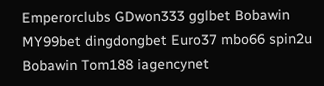Emperorclubs GDwon333 gglbet Bobawin MY99bet dingdongbet Euro37 mbo66 spin2u Bobawin Tom188 iagencynet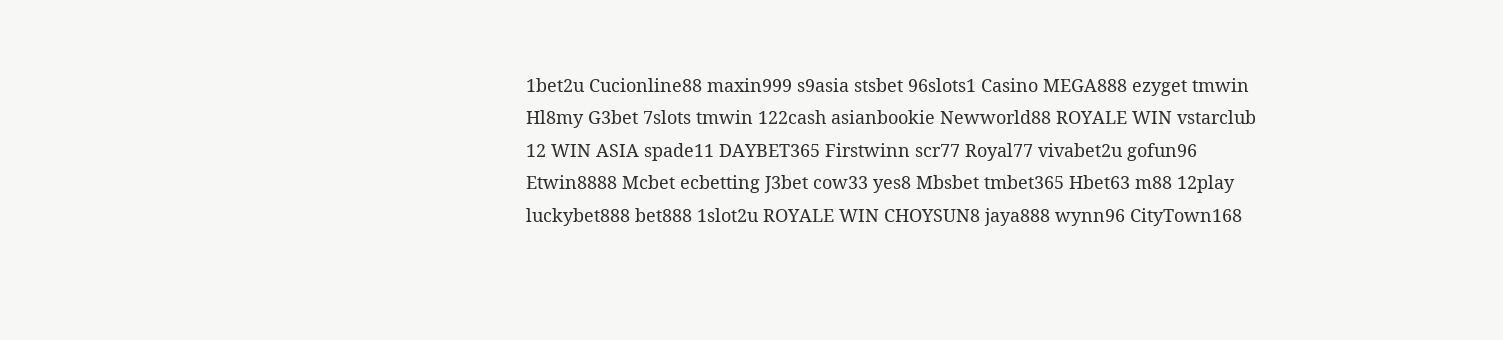1bet2u Cucionline88 maxin999 s9asia stsbet 96slots1 Casino MEGA888 ezyget tmwin Hl8my G3bet 7slots tmwin 122cash asianbookie Newworld88 ROYALE WIN vstarclub 12 WIN ASIA spade11 DAYBET365 Firstwinn scr77 Royal77 vivabet2u gofun96 Etwin8888 Mcbet ecbetting J3bet cow33 yes8 Mbsbet tmbet365 Hbet63 m88 12play luckybet888 bet888 1slot2u ROYALE WIN CHOYSUN8 jaya888 wynn96 CityTown168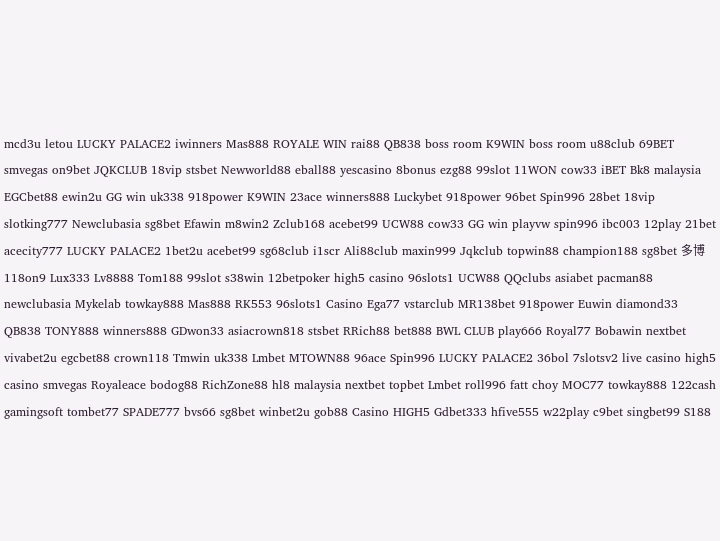mcd3u letou LUCKY PALACE2 iwinners Mas888 ROYALE WIN rai88 QB838 boss room K9WIN boss room u88club 69BET smvegas on9bet JQKCLUB 18vip stsbet Newworld88 eball88 yescasino 8bonus ezg88 99slot 11WON cow33 iBET Bk8 malaysia EGCbet88 ewin2u GG win uk338 918power K9WIN 23ace winners888 Luckybet 918power 96bet Spin996 28bet 18vip slotking777 Newclubasia sg8bet Efawin m8win2 Zclub168 acebet99 UCW88 cow33 GG win playvw spin996 ibc003 12play 21bet acecity777 LUCKY PALACE2 1bet2u acebet99 sg68club i1scr Ali88club maxin999 Jqkclub topwin88 champion188 sg8bet 多博 118on9 Lux333 Lv8888 Tom188 99slot s38win 12betpoker high5 casino 96slots1 UCW88 QQclubs asiabet pacman88 newclubasia Mykelab towkay888 Mas888 RK553 96slots1 Casino Ega77 vstarclub MR138bet 918power Euwin diamond33 QB838 TONY888 winners888 GDwon33 asiacrown818 stsbet RRich88 bet888 BWL CLUB play666 Royal77 Bobawin nextbet vivabet2u egcbet88 crown118 Tmwin uk338 Lmbet MTOWN88 96ace Spin996 LUCKY PALACE2 36bol 7slotsv2 live casino high5 casino smvegas Royaleace bodog88 RichZone88 hl8 malaysia nextbet topbet Lmbet roll996 fatt choy MOC77 towkay888 122cash gamingsoft tombet77 SPADE777 bvs66 sg8bet winbet2u gob88 Casino HIGH5 Gdbet333 hfive555 w22play c9bet singbet99 S188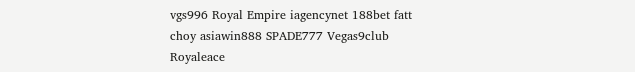vgs996 Royal Empire iagencynet 188bet fatt choy asiawin888 SPADE777 Vegas9club Royaleace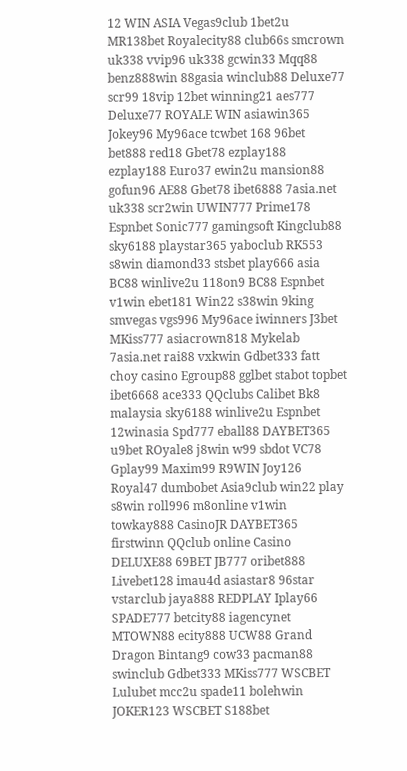12 WIN ASIA Vegas9club 1bet2u MR138bet Royalecity88 club66s smcrown uk338 vvip96 uk338 gcwin33 Mqq88 benz888win 88gasia winclub88 Deluxe77 scr99 18vip 12bet winning21 aes777 Deluxe77 ROYALE WIN asiawin365 Jokey96 My96ace tcwbet 168 96bet bet888 red18 Gbet78 ezplay188 ezplay188 Euro37 ewin2u mansion88 gofun96 AE88 Gbet78 ibet6888 7asia.net uk338 scr2win UWIN777 Prime178 Espnbet Sonic777 gamingsoft Kingclub88 sky6188 playstar365 yaboclub RK553 s8win diamond33 stsbet play666 asia BC88 winlive2u 118on9 BC88 Espnbet v1win ebet181 Win22 s38win 9king smvegas vgs996 My96ace iwinners J3bet MKiss777 asiacrown818 Mykelab 7asia.net rai88 vxkwin Gdbet333 fatt choy casino Egroup88 gglbet stabot topbet ibet6668 ace333 QQclubs Calibet Bk8 malaysia sky6188 winlive2u Espnbet 12winasia Spd777 eball88 DAYBET365 u9bet ROyale8 j8win w99 sbdot VC78 Gplay99 Maxim99 R9WIN Joy126 Royal47 dumbobet Asia9club win22 play s8win roll996 m8online v1win towkay888 CasinoJR DAYBET365 firstwinn QQclub online Casino DELUXE88 69BET JB777 oribet888 Livebet128 imau4d asiastar8 96star vstarclub jaya888 REDPLAY Iplay66 SPADE777 betcity88 iagencynet MTOWN88 ecity888 UCW88 Grand Dragon Bintang9 cow33 pacman88 swinclub Gdbet333 MKiss777 WSCBET Lulubet mcc2u spade11 bolehwin JOKER123 WSCBET S188bet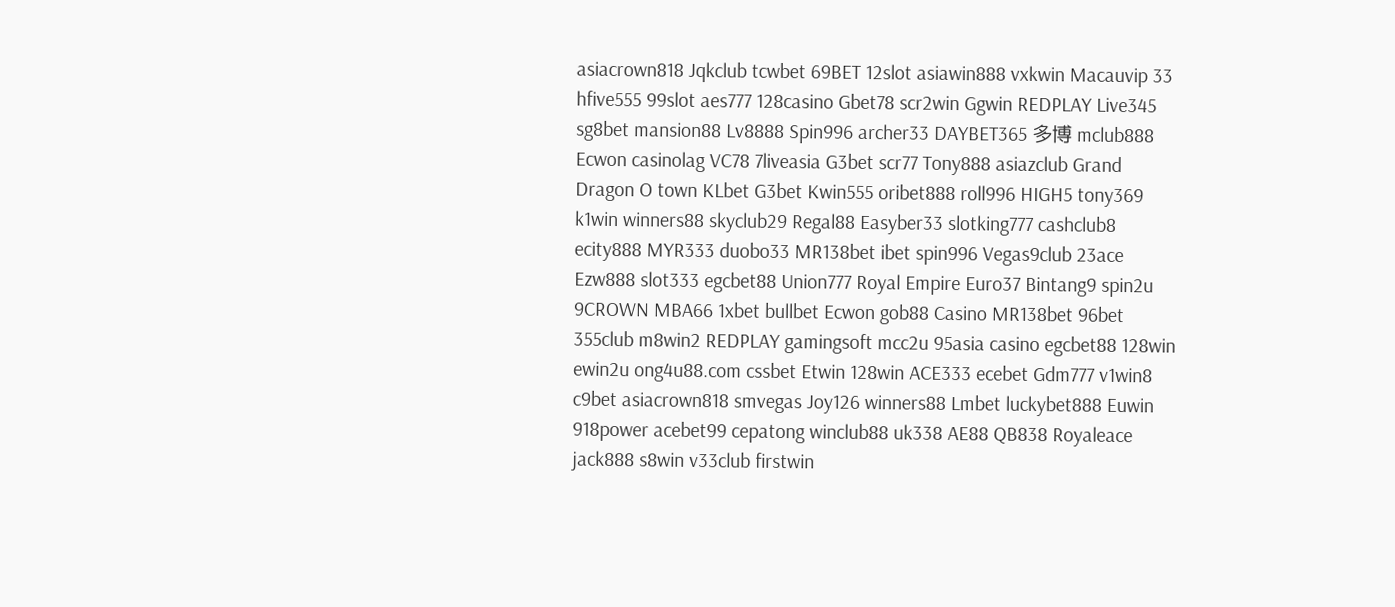asiacrown818 Jqkclub tcwbet 69BET 12slot asiawin888 vxkwin Macauvip 33 hfive555 99slot aes777 128casino Gbet78 scr2win Ggwin REDPLAY Live345 sg8bet mansion88 Lv8888 Spin996 archer33 DAYBET365 多博 mclub888 Ecwon casinolag VC78 7liveasia G3bet scr77 Tony888 asiazclub Grand Dragon O town KLbet G3bet Kwin555 oribet888 roll996 HIGH5 tony369 k1win winners88 skyclub29 Regal88 Easyber33 slotking777 cashclub8 ecity888 MYR333 duobo33 MR138bet ibet spin996 Vegas9club 23ace Ezw888 slot333 egcbet88 Union777 Royal Empire Euro37 Bintang9 spin2u 9CROWN MBA66 1xbet bullbet Ecwon gob88 Casino MR138bet 96bet 355club m8win2 REDPLAY gamingsoft mcc2u 95asia casino egcbet88 128win ewin2u ong4u88.com cssbet Etwin 128win ACE333 ecebet Gdm777 v1win8 c9bet asiacrown818 smvegas Joy126 winners88 Lmbet luckybet888 Euwin 918power acebet99 cepatong winclub88 uk338 AE88 QB838 Royaleace jack888 s8win v33club firstwin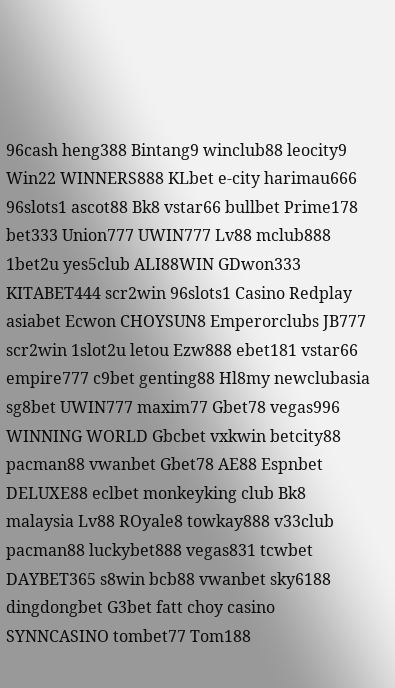96cash heng388 Bintang9 winclub88 leocity9 Win22 WINNERS888 KLbet e-city harimau666 96slots1 ascot88 Bk8 vstar66 bullbet Prime178 bet333 Union777 UWIN777 Lv88 mclub888 1bet2u yes5club ALI88WIN GDwon333 KITABET444 scr2win 96slots1 Casino Redplay asiabet Ecwon CHOYSUN8 Emperorclubs JB777 scr2win 1slot2u letou Ezw888 ebet181 vstar66 empire777 c9bet genting88 Hl8my newclubasia sg8bet UWIN777 maxim77 Gbet78 vegas996 WINNING WORLD Gbcbet vxkwin betcity88 pacman88 vwanbet Gbet78 AE88 Espnbet DELUXE88 eclbet monkeyking club Bk8 malaysia Lv88 ROyale8 towkay888 v33club pacman88 luckybet888 vegas831 tcwbet DAYBET365 s8win bcb88 vwanbet sky6188 dingdongbet G3bet fatt choy casino SYNNCASINO tombet77 Tom188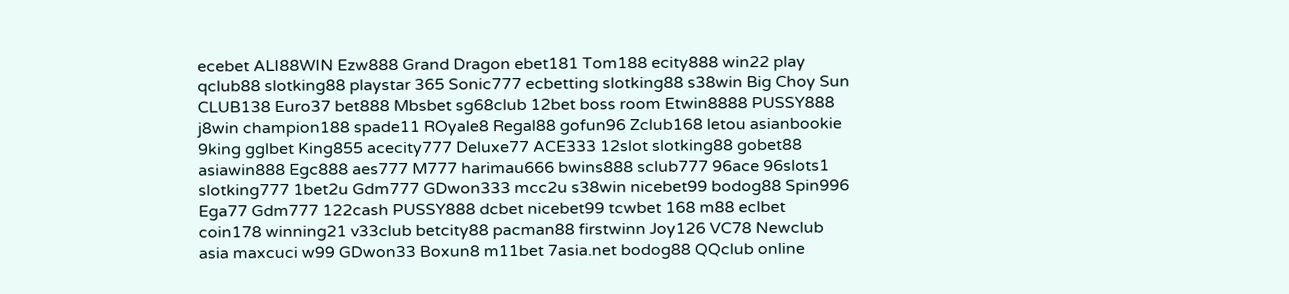ecebet ALI88WIN Ezw888 Grand Dragon ebet181 Tom188 ecity888 win22 play qclub88 slotking88 playstar 365 Sonic777 ecbetting slotking88 s38win Big Choy Sun CLUB138 Euro37 bet888 Mbsbet sg68club 12bet boss room Etwin8888 PUSSY888 j8win champion188 spade11 ROyale8 Regal88 gofun96 Zclub168 letou asianbookie 9king gglbet King855 acecity777 Deluxe77 ACE333 12slot slotking88 gobet88 asiawin888 Egc888 aes777 M777 harimau666 bwins888 sclub777 96ace 96slots1 slotking777 1bet2u Gdm777 GDwon333 mcc2u s38win nicebet99 bodog88 Spin996 Ega77 Gdm777 122cash PUSSY888 dcbet nicebet99 tcwbet 168 m88 eclbet coin178 winning21 v33club betcity88 pacman88 firstwinn Joy126 VC78 Newclub asia maxcuci w99 GDwon33 Boxun8 m11bet 7asia.net bodog88 QQclub online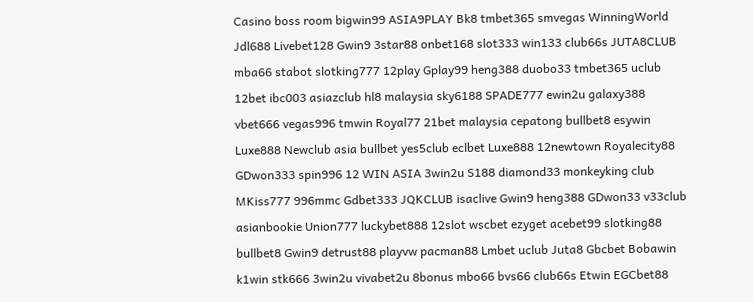Casino boss room bigwin99 ASIA9PLAY Bk8 tmbet365 smvegas WinningWorld Jdl688 Livebet128 Gwin9 3star88 onbet168 slot333 win133 club66s JUTA8CLUB mba66 stabot slotking777 12play Gplay99 heng388 duobo33 tmbet365 uclub 12bet ibc003 asiazclub hl8 malaysia sky6188 SPADE777 ewin2u galaxy388 vbet666 vegas996 tmwin Royal77 21bet malaysia cepatong bullbet8 esywin Luxe888 Newclub asia bullbet yes5club eclbet Luxe888 12newtown Royalecity88 GDwon333 spin996 12 WIN ASIA 3win2u S188 diamond33 monkeyking club MKiss777 996mmc Gdbet333 JQKCLUB isaclive Gwin9 heng388 GDwon33 v33club asianbookie Union777 luckybet888 12slot wscbet ezyget acebet99 slotking88 bullbet8 Gwin9 detrust88 playvw pacman88 Lmbet uclub Juta8 Gbcbet Bobawin k1win stk666 3win2u vivabet2u 8bonus mbo66 bvs66 club66s Etwin EGCbet88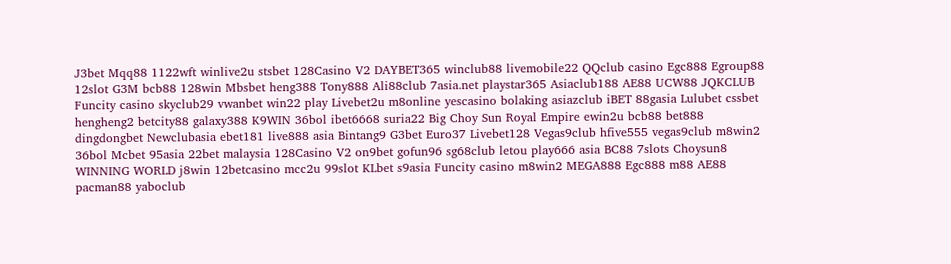J3bet Mqq88 1122wft winlive2u stsbet 128Casino V2 DAYBET365 winclub88 livemobile22 QQclub casino Egc888 Egroup88 12slot G3M bcb88 128win Mbsbet heng388 Tony888 Ali88club 7asia.net playstar365 Asiaclub188 AE88 UCW88 JQKCLUB Funcity casino skyclub29 vwanbet win22 play Livebet2u m8online yescasino bolaking asiazclub iBET 88gasia Lulubet cssbet hengheng2 betcity88 galaxy388 K9WIN 36bol ibet6668 suria22 Big Choy Sun Royal Empire ewin2u bcb88 bet888 dingdongbet Newclubasia ebet181 live888 asia Bintang9 G3bet Euro37 Livebet128 Vegas9club hfive555 vegas9club m8win2 36bol Mcbet 95asia 22bet malaysia 128Casino V2 on9bet gofun96 sg68club letou play666 asia BC88 7slots Choysun8 WINNING WORLD j8win 12betcasino mcc2u 99slot KLbet s9asia Funcity casino m8win2 MEGA888 Egc888 m88 AE88 pacman88 yaboclub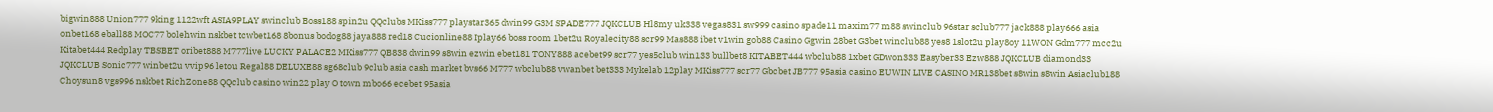bigwin888 Union777 9king 1122wft ASIA9PLAY swinclub Boss188 spin2u QQclubs MKiss777 playstar365 dwin99 G3M SPADE777 JQKCLUB Hl8my uk338 vegas831 sw999 casino spade11 maxim77 m88 swinclub 96star sclub777 jack888 play666 asia onbet168 eball88 MOC77 bolehwin nskbet tcwbet168 8bonus bodog88 jaya888 red18 Cucionline88 Iplay66 boss room 1bet2u Royalecity88 scr99 Mas888 ibet v1win gob88 Casino Ggwin 28bet G3bet winclub88 yes8 1slot2u play8oy 11WON Gdm777 mcc2u Kitabet444 Redplay TBSBET oribet888 M777live LUCKY PALACE2 MKiss777 QB838 dwin99 s8win ezwin ebet181 TONY888 acebet99 scr77 yes5club win133 bullbet8 KITABET444 wbclub88 1xbet GDwon333 Easyber33 Ezw888 JQKCLUB diamond33 JQKCLUB Sonic777 winbet2u vvip96 letou Regal88 DELUXE88 sg68club 9club asia cash market bvs66 M777 wbclub88 vwanbet bet333 Mykelab 12play MKiss777 scr77 Gbcbet JB777 95asia casino EUWIN LIVE CASINO MR138bet s8win s8win Asiaclub188 Choysun8 vgs996 nskbet RichZone88 QQclub casino win22 play O town mbo66 ecebet 95asia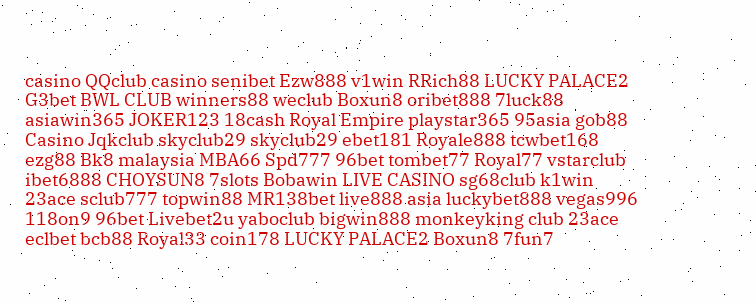casino QQclub casino senibet Ezw888 v1win RRich88 LUCKY PALACE2 G3bet BWL CLUB winners88 weclub Boxun8 oribet888 7luck88 asiawin365 JOKER123 18cash Royal Empire playstar365 95asia gob88 Casino Jqkclub skyclub29 skyclub29 ebet181 Royale888 tcwbet168 ezg88 Bk8 malaysia MBA66 Spd777 96bet tombet77 Royal77 vstarclub ibet6888 CHOYSUN8 7slots Bobawin LIVE CASINO sg68club k1win 23ace sclub777 topwin88 MR138bet live888 asia luckybet888 vegas996 118on9 96bet Livebet2u yaboclub bigwin888 monkeyking club 23ace eclbet bcb88 Royal33 coin178 LUCKY PALACE2 Boxun8 7fun7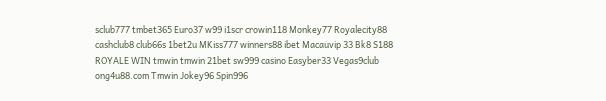sclub777 tmbet365 Euro37 w99 i1scr crowin118 Monkey77 Royalecity88 cashclub8 club66s 1bet2u MKiss777 winners88 ibet Macauvip 33 Bk8 S188 ROYALE WIN tmwin tmwin 21bet sw999 casino Easyber33 Vegas9club ong4u88.com Tmwin Jokey96 Spin996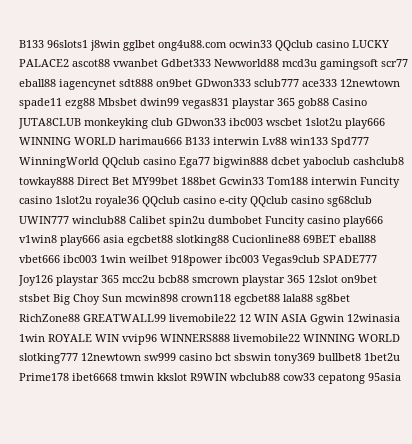B133 96slots1 j8win gglbet ong4u88.com ocwin33 QQclub casino LUCKY PALACE2 ascot88 vwanbet Gdbet333 Newworld88 mcd3u gamingsoft scr77 eball88 iagencynet sdt888 on9bet GDwon333 sclub777 ace333 12newtown spade11 ezg88 Mbsbet dwin99 vegas831 playstar 365 gob88 Casino JUTA8CLUB monkeyking club GDwon33 ibc003 wscbet 1slot2u play666 WINNING WORLD harimau666 B133 interwin Lv88 win133 Spd777 WinningWorld QQclub casino Ega77 bigwin888 dcbet yaboclub cashclub8 towkay888 Direct Bet MY99bet 188bet Gcwin33 Tom188 interwin Funcity casino 1slot2u royale36 QQclub casino e-city QQclub casino sg68club UWIN777 winclub88 Calibet spin2u dumbobet Funcity casino play666 v1win8 play666 asia egcbet88 slotking88 Cucionline88 69BET eball88 vbet666 ibc003 1win weilbet 918power ibc003 Vegas9club SPADE777 Joy126 playstar 365 mcc2u bcb88 smcrown playstar 365 12slot on9bet stsbet Big Choy Sun mcwin898 crown118 egcbet88 lala88 sg8bet RichZone88 GREATWALL99 livemobile22 12 WIN ASIA Ggwin 12winasia 1win ROYALE WIN vvip96 WINNERS888 livemobile22 WINNING WORLD slotking777 12newtown sw999 casino bct sbswin tony369 bullbet8 1bet2u Prime178 ibet6668 tmwin kkslot R9WIN wbclub88 cow33 cepatong 95asia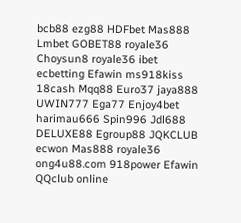bcb88 ezg88 HDFbet Mas888 Lmbet GOBET88 royale36 Choysun8 royale36 ibet ecbetting Efawin ms918kiss 18cash Mqq88 Euro37 jaya888 UWIN777 Ega77 Enjoy4bet harimau666 Spin996 Jdl688 DELUXE88 Egroup88 JQKCLUB ecwon Mas888 royale36 ong4u88.com 918power Efawin QQclub online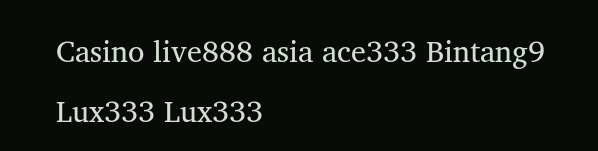Casino live888 asia ace333 Bintang9 Lux333 Lux333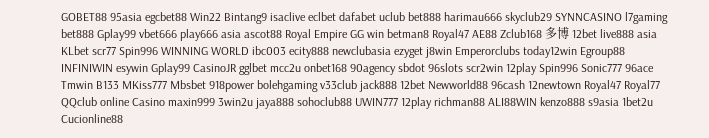GOBET88 95asia egcbet88 Win22 Bintang9 isaclive eclbet dafabet uclub bet888 harimau666 skyclub29 SYNNCASINO l7gaming bet888 Gplay99 vbet666 play666 asia ascot88 Royal Empire GG win betman8 Royal47 AE88 Zclub168 多博 12bet live888 asia KLbet scr77 Spin996 WINNING WORLD ibc003 ecity888 newclubasia ezyget j8win Emperorclubs today12win Egroup88 INFINIWIN esywin Gplay99 CasinoJR gglbet mcc2u onbet168 90agency sbdot 96slots scr2win 12play Spin996 Sonic777 96ace Tmwin B133 MKiss777 Mbsbet 918power bolehgaming v33club jack888 12bet Newworld88 96cash 12newtown Royal47 Royal77 QQclub online Casino maxin999 3win2u jaya888 sohoclub88 UWIN777 12play richman88 ALI88WIN kenzo888 s9asia 1bet2u Cucionline88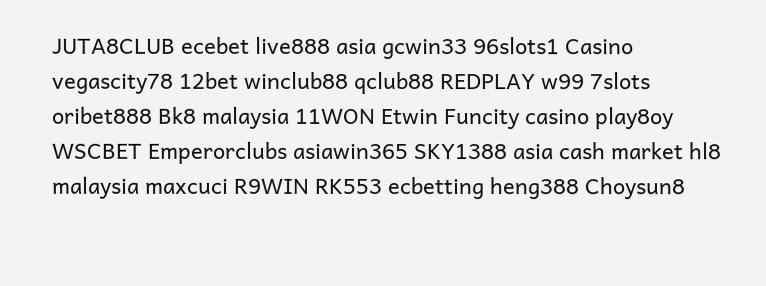JUTA8CLUB ecebet live888 asia gcwin33 96slots1 Casino vegascity78 12bet winclub88 qclub88 REDPLAY w99 7slots oribet888 Bk8 malaysia 11WON Etwin Funcity casino play8oy WSCBET Emperorclubs asiawin365 SKY1388 asia cash market hl8 malaysia maxcuci R9WIN RK553 ecbetting heng388 Choysun8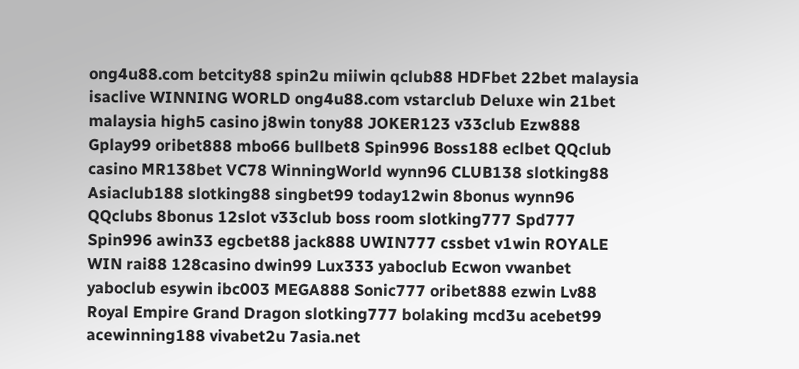ong4u88.com betcity88 spin2u miiwin qclub88 HDFbet 22bet malaysia isaclive WINNING WORLD ong4u88.com vstarclub Deluxe win 21bet malaysia high5 casino j8win tony88 JOKER123 v33club Ezw888 Gplay99 oribet888 mbo66 bullbet8 Spin996 Boss188 eclbet QQclub casino MR138bet VC78 WinningWorld wynn96 CLUB138 slotking88 Asiaclub188 slotking88 singbet99 today12win 8bonus wynn96 QQclubs 8bonus 12slot v33club boss room slotking777 Spd777 Spin996 awin33 egcbet88 jack888 UWIN777 cssbet v1win ROYALE WIN rai88 128casino dwin99 Lux333 yaboclub Ecwon vwanbet yaboclub esywin ibc003 MEGA888 Sonic777 oribet888 ezwin Lv88 Royal Empire Grand Dragon slotking777 bolaking mcd3u acebet99 acewinning188 vivabet2u 7asia.net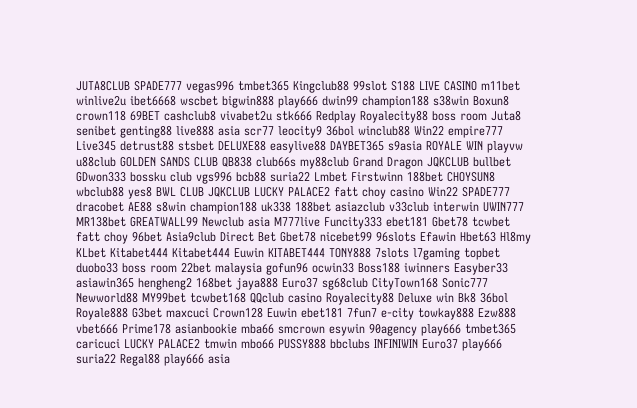JUTA8CLUB SPADE777 vegas996 tmbet365 Kingclub88 99slot S188 LIVE CASINO m11bet winlive2u ibet6668 wscbet bigwin888 play666 dwin99 champion188 s38win Boxun8 crown118 69BET cashclub8 vivabet2u stk666 Redplay Royalecity88 boss room Juta8 senibet genting88 live888 asia scr77 leocity9 36bol winclub88 Win22 empire777 Live345 detrust88 stsbet DELUXE88 easylive88 DAYBET365 s9asia ROYALE WIN playvw u88club GOLDEN SANDS CLUB QB838 club66s my88club Grand Dragon JQKCLUB bullbet GDwon333 bossku club vgs996 bcb88 suria22 Lmbet Firstwinn 188bet CHOYSUN8 wbclub88 yes8 BWL CLUB JQKCLUB LUCKY PALACE2 fatt choy casino Win22 SPADE777 dracobet AE88 s8win champion188 uk338 188bet asiazclub v33club interwin UWIN777 MR138bet GREATWALL99 Newclub asia M777live Funcity333 ebet181 Gbet78 tcwbet fatt choy 96bet Asia9club Direct Bet Gbet78 nicebet99 96slots Efawin Hbet63 Hl8my KLbet Kitabet444 Kitabet444 Euwin KITABET444 TONY888 7slots l7gaming topbet duobo33 boss room 22bet malaysia gofun96 ocwin33 Boss188 iwinners Easyber33 asiawin365 hengheng2 168bet jaya888 Euro37 sg68club CityTown168 Sonic777 Newworld88 MY99bet tcwbet168 QQclub casino Royalecity88 Deluxe win Bk8 36bol Royale888 G3bet maxcuci Crown128 Euwin ebet181 7fun7 e-city towkay888 Ezw888 vbet666 Prime178 asianbookie mba66 smcrown esywin 90agency play666 tmbet365 caricuci LUCKY PALACE2 tmwin mbo66 PUSSY888 bbclubs INFINIWIN Euro37 play666 suria22 Regal88 play666 asia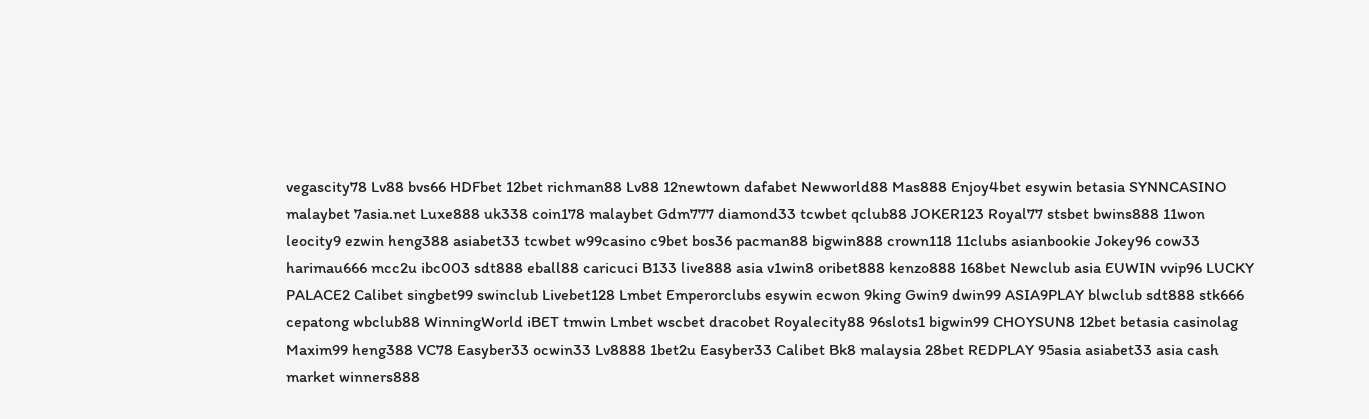vegascity78 Lv88 bvs66 HDFbet 12bet richman88 Lv88 12newtown dafabet Newworld88 Mas888 Enjoy4bet esywin betasia SYNNCASINO malaybet 7asia.net Luxe888 uk338 coin178 malaybet Gdm777 diamond33 tcwbet qclub88 JOKER123 Royal77 stsbet bwins888 11won leocity9 ezwin heng388 asiabet33 tcwbet w99casino c9bet bos36 pacman88 bigwin888 crown118 11clubs asianbookie Jokey96 cow33 harimau666 mcc2u ibc003 sdt888 eball88 caricuci B133 live888 asia v1win8 oribet888 kenzo888 168bet Newclub asia EUWIN vvip96 LUCKY PALACE2 Calibet singbet99 swinclub Livebet128 Lmbet Emperorclubs esywin ecwon 9king Gwin9 dwin99 ASIA9PLAY blwclub sdt888 stk666 cepatong wbclub88 WinningWorld iBET tmwin Lmbet wscbet dracobet Royalecity88 96slots1 bigwin99 CHOYSUN8 12bet betasia casinolag Maxim99 heng388 VC78 Easyber33 ocwin33 Lv8888 1bet2u Easyber33 Calibet Bk8 malaysia 28bet REDPLAY 95asia asiabet33 asia cash market winners888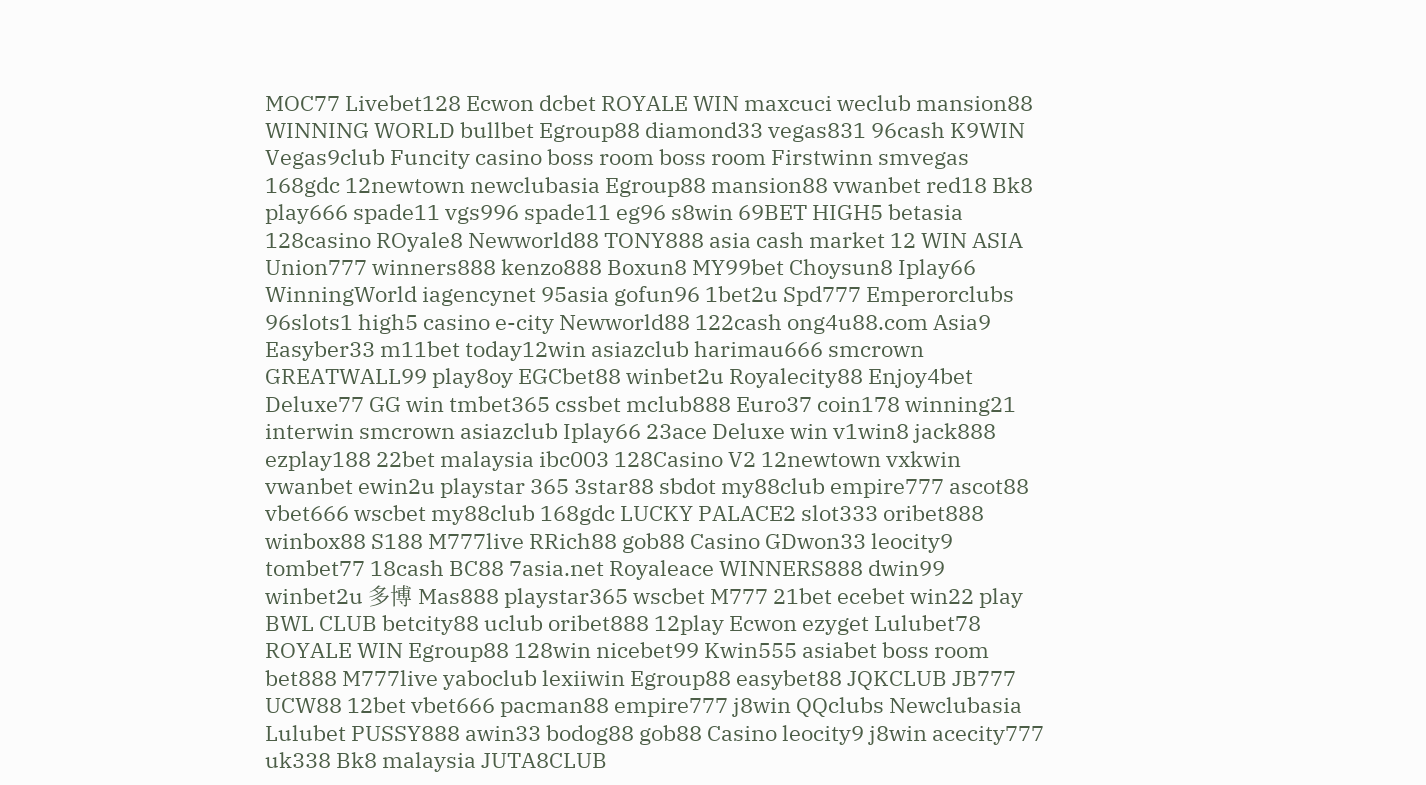MOC77 Livebet128 Ecwon dcbet ROYALE WIN maxcuci weclub mansion88 WINNING WORLD bullbet Egroup88 diamond33 vegas831 96cash K9WIN Vegas9club Funcity casino boss room boss room Firstwinn smvegas 168gdc 12newtown newclubasia Egroup88 mansion88 vwanbet red18 Bk8 play666 spade11 vgs996 spade11 eg96 s8win 69BET HIGH5 betasia 128casino ROyale8 Newworld88 TONY888 asia cash market 12 WIN ASIA Union777 winners888 kenzo888 Boxun8 MY99bet Choysun8 Iplay66 WinningWorld iagencynet 95asia gofun96 1bet2u Spd777 Emperorclubs 96slots1 high5 casino e-city Newworld88 122cash ong4u88.com Asia9 Easyber33 m11bet today12win asiazclub harimau666 smcrown GREATWALL99 play8oy EGCbet88 winbet2u Royalecity88 Enjoy4bet Deluxe77 GG win tmbet365 cssbet mclub888 Euro37 coin178 winning21 interwin smcrown asiazclub Iplay66 23ace Deluxe win v1win8 jack888 ezplay188 22bet malaysia ibc003 128Casino V2 12newtown vxkwin vwanbet ewin2u playstar 365 3star88 sbdot my88club empire777 ascot88 vbet666 wscbet my88club 168gdc LUCKY PALACE2 slot333 oribet888 winbox88 S188 M777live RRich88 gob88 Casino GDwon33 leocity9 tombet77 18cash BC88 7asia.net Royaleace WINNERS888 dwin99 winbet2u 多博 Mas888 playstar365 wscbet M777 21bet ecebet win22 play BWL CLUB betcity88 uclub oribet888 12play Ecwon ezyget Lulubet78 ROYALE WIN Egroup88 128win nicebet99 Kwin555 asiabet boss room bet888 M777live yaboclub lexiiwin Egroup88 easybet88 JQKCLUB JB777 UCW88 12bet vbet666 pacman88 empire777 j8win QQclubs Newclubasia Lulubet PUSSY888 awin33 bodog88 gob88 Casino leocity9 j8win acecity777 uk338 Bk8 malaysia JUTA8CLUB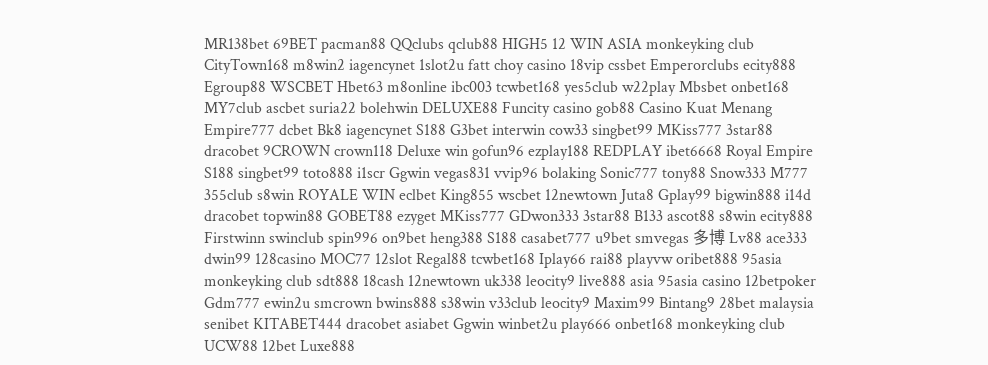MR138bet 69BET pacman88 QQclubs qclub88 HIGH5 12 WIN ASIA monkeyking club CityTown168 m8win2 iagencynet 1slot2u fatt choy casino 18vip cssbet Emperorclubs ecity888 Egroup88 WSCBET Hbet63 m8online ibc003 tcwbet168 yes5club w22play Mbsbet onbet168 MY7club ascbet suria22 bolehwin DELUXE88 Funcity casino gob88 Casino Kuat Menang Empire777 dcbet Bk8 iagencynet S188 G3bet interwin cow33 singbet99 MKiss777 3star88 dracobet 9CROWN crown118 Deluxe win gofun96 ezplay188 REDPLAY ibet6668 Royal Empire S188 singbet99 toto888 i1scr Ggwin vegas831 vvip96 bolaking Sonic777 tony88 Snow333 M777 355club s8win ROYALE WIN eclbet King855 wscbet 12newtown Juta8 Gplay99 bigwin888 i14d dracobet topwin88 GOBET88 ezyget MKiss777 GDwon333 3star88 B133 ascot88 s8win ecity888 Firstwinn swinclub spin996 on9bet heng388 S188 casabet777 u9bet smvegas 多博 Lv88 ace333 dwin99 128casino MOC77 12slot Regal88 tcwbet168 Iplay66 rai88 playvw oribet888 95asia monkeyking club sdt888 18cash 12newtown uk338 leocity9 live888 asia 95asia casino 12betpoker Gdm777 ewin2u smcrown bwins888 s38win v33club leocity9 Maxim99 Bintang9 28bet malaysia senibet KITABET444 dracobet asiabet Ggwin winbet2u play666 onbet168 monkeyking club UCW88 12bet Luxe888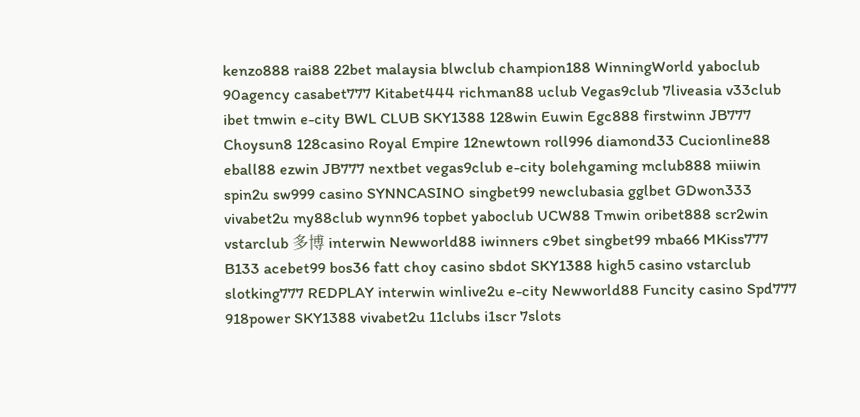kenzo888 rai88 22bet malaysia blwclub champion188 WinningWorld yaboclub 90agency casabet777 Kitabet444 richman88 uclub Vegas9club 7liveasia v33club ibet tmwin e-city BWL CLUB SKY1388 128win Euwin Egc888 firstwinn JB777 Choysun8 128casino Royal Empire 12newtown roll996 diamond33 Cucionline88 eball88 ezwin JB777 nextbet vegas9club e-city bolehgaming mclub888 miiwin spin2u sw999 casino SYNNCASINO singbet99 newclubasia gglbet GDwon333 vivabet2u my88club wynn96 topbet yaboclub UCW88 Tmwin oribet888 scr2win vstarclub 多博 interwin Newworld88 iwinners c9bet singbet99 mba66 MKiss777 B133 acebet99 bos36 fatt choy casino sbdot SKY1388 high5 casino vstarclub slotking777 REDPLAY interwin winlive2u e-city Newworld88 Funcity casino Spd777 918power SKY1388 vivabet2u 11clubs i1scr 7slots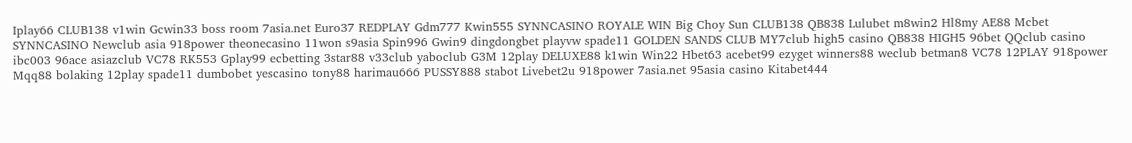Iplay66 CLUB138 v1win Gcwin33 boss room 7asia.net Euro37 REDPLAY Gdm777 Kwin555 SYNNCASINO ROYALE WIN Big Choy Sun CLUB138 QB838 Lulubet m8win2 Hl8my AE88 Mcbet SYNNCASINO Newclub asia 918power theonecasino 11won s9asia Spin996 Gwin9 dingdongbet playvw spade11 GOLDEN SANDS CLUB MY7club high5 casino QB838 HIGH5 96bet QQclub casino ibc003 96ace asiazclub VC78 RK553 Gplay99 ecbetting 3star88 v33club yaboclub G3M 12play DELUXE88 k1win Win22 Hbet63 acebet99 ezyget winners88 weclub betman8 VC78 12PLAY 918power Mqq88 bolaking 12play spade11 dumbobet yescasino tony88 harimau666 PUSSY888 stabot Livebet2u 918power 7asia.net 95asia casino Kitabet444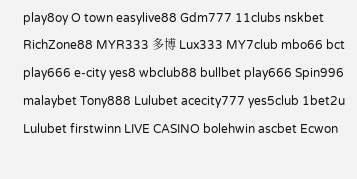play8oy O town easylive88 Gdm777 11clubs nskbet RichZone88 MYR333 多博 Lux333 MY7club mbo66 bct play666 e-city yes8 wbclub88 bullbet play666 Spin996 malaybet Tony888 Lulubet acecity777 yes5club 1bet2u Lulubet firstwinn LIVE CASINO bolehwin ascbet Ecwon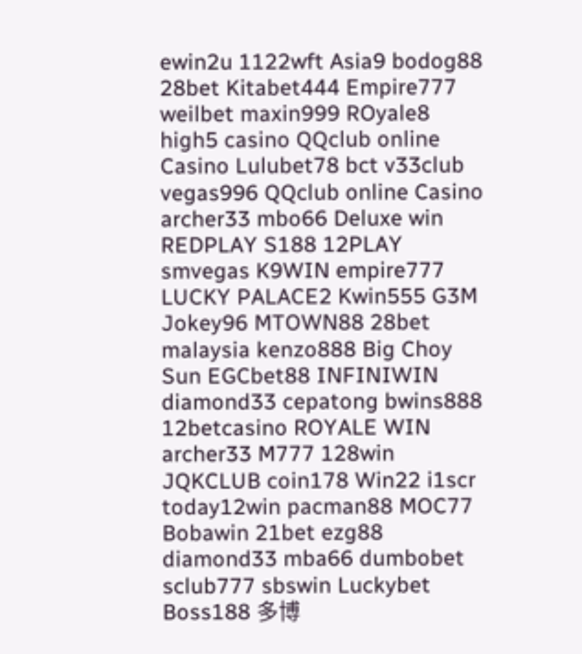ewin2u 1122wft Asia9 bodog88 28bet Kitabet444 Empire777 weilbet maxin999 ROyale8 high5 casino QQclub online Casino Lulubet78 bct v33club vegas996 QQclub online Casino archer33 mbo66 Deluxe win REDPLAY S188 12PLAY smvegas K9WIN empire777 LUCKY PALACE2 Kwin555 G3M Jokey96 MTOWN88 28bet malaysia kenzo888 Big Choy Sun EGCbet88 INFINIWIN diamond33 cepatong bwins888 12betcasino ROYALE WIN archer33 M777 128win JQKCLUB coin178 Win22 i1scr today12win pacman88 MOC77 Bobawin 21bet ezg88 diamond33 mba66 dumbobet sclub777 sbswin Luckybet Boss188 多博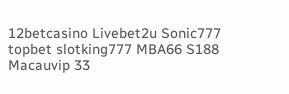12betcasino Livebet2u Sonic777 topbet slotking777 MBA66 S188 Macauvip 33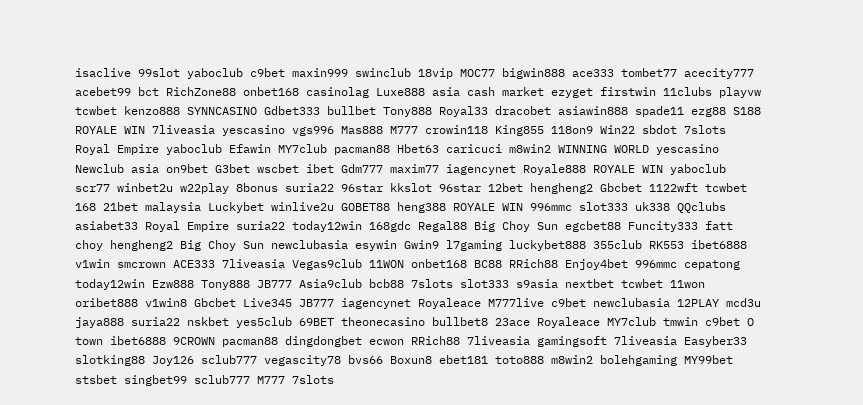isaclive 99slot yaboclub c9bet maxin999 swinclub 18vip MOC77 bigwin888 ace333 tombet77 acecity777 acebet99 bct RichZone88 onbet168 casinolag Luxe888 asia cash market ezyget firstwin 11clubs playvw tcwbet kenzo888 SYNNCASINO Gdbet333 bullbet Tony888 Royal33 dracobet asiawin888 spade11 ezg88 S188 ROYALE WIN 7liveasia yescasino vgs996 Mas888 M777 crowin118 King855 118on9 Win22 sbdot 7slots Royal Empire yaboclub Efawin MY7club pacman88 Hbet63 caricuci m8win2 WINNING WORLD yescasino Newclub asia on9bet G3bet wscbet ibet Gdm777 maxim77 iagencynet Royale888 ROYALE WIN yaboclub scr77 winbet2u w22play 8bonus suria22 96star kkslot 96star 12bet hengheng2 Gbcbet 1122wft tcwbet 168 21bet malaysia Luckybet winlive2u GOBET88 heng388 ROYALE WIN 996mmc slot333 uk338 QQclubs asiabet33 Royal Empire suria22 today12win 168gdc Regal88 Big Choy Sun egcbet88 Funcity333 fatt choy hengheng2 Big Choy Sun newclubasia esywin Gwin9 l7gaming luckybet888 355club RK553 ibet6888 v1win smcrown ACE333 7liveasia Vegas9club 11WON onbet168 BC88 RRich88 Enjoy4bet 996mmc cepatong today12win Ezw888 Tony888 JB777 Asia9club bcb88 7slots slot333 s9asia nextbet tcwbet 11won oribet888 v1win8 Gbcbet Live345 JB777 iagencynet Royaleace M777live c9bet newclubasia 12PLAY mcd3u jaya888 suria22 nskbet yes5club 69BET theonecasino bullbet8 23ace Royaleace MY7club tmwin c9bet O town ibet6888 9CROWN pacman88 dingdongbet ecwon RRich88 7liveasia gamingsoft 7liveasia Easyber33 slotking88 Joy126 sclub777 vegascity78 bvs66 Boxun8 ebet181 toto888 m8win2 bolehgaming MY99bet stsbet singbet99 sclub777 M777 7slots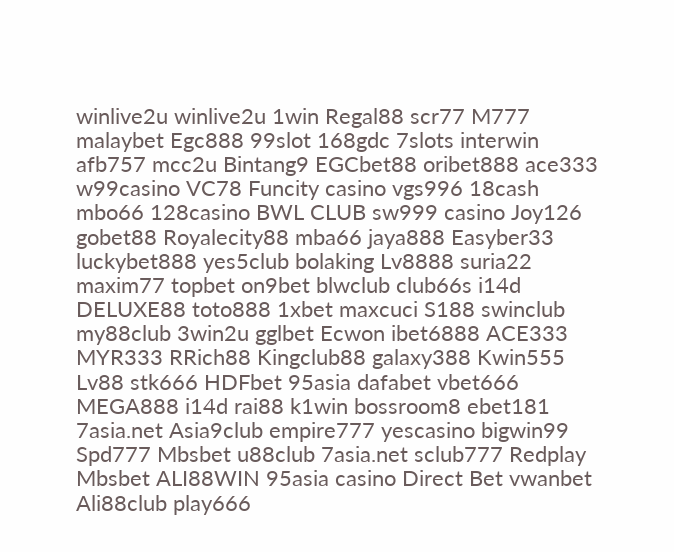winlive2u winlive2u 1win Regal88 scr77 M777 malaybet Egc888 99slot 168gdc 7slots interwin afb757 mcc2u Bintang9 EGCbet88 oribet888 ace333 w99casino VC78 Funcity casino vgs996 18cash mbo66 128casino BWL CLUB sw999 casino Joy126 gobet88 Royalecity88 mba66 jaya888 Easyber33 luckybet888 yes5club bolaking Lv8888 suria22 maxim77 topbet on9bet blwclub club66s i14d DELUXE88 toto888 1xbet maxcuci S188 swinclub my88club 3win2u gglbet Ecwon ibet6888 ACE333 MYR333 RRich88 Kingclub88 galaxy388 Kwin555 Lv88 stk666 HDFbet 95asia dafabet vbet666 MEGA888 i14d rai88 k1win bossroom8 ebet181 7asia.net Asia9club empire777 yescasino bigwin99 Spd777 Mbsbet u88club 7asia.net sclub777 Redplay Mbsbet ALI88WIN 95asia casino Direct Bet vwanbet Ali88club play666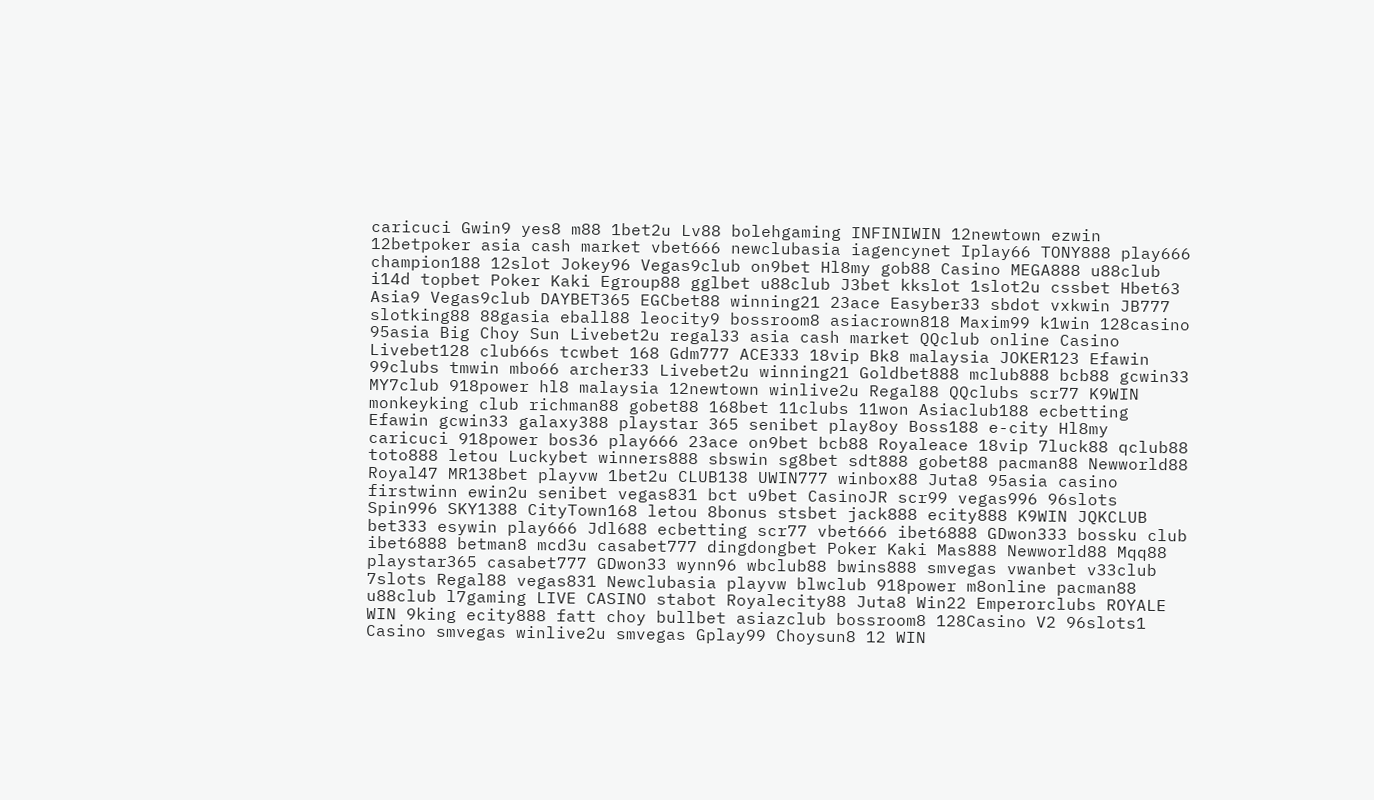caricuci Gwin9 yes8 m88 1bet2u Lv88 bolehgaming INFINIWIN 12newtown ezwin 12betpoker asia cash market vbet666 newclubasia iagencynet Iplay66 TONY888 play666 champion188 12slot Jokey96 Vegas9club on9bet Hl8my gob88 Casino MEGA888 u88club i14d topbet Poker Kaki Egroup88 gglbet u88club J3bet kkslot 1slot2u cssbet Hbet63 Asia9 Vegas9club DAYBET365 EGCbet88 winning21 23ace Easyber33 sbdot vxkwin JB777 slotking88 88gasia eball88 leocity9 bossroom8 asiacrown818 Maxim99 k1win 128casino 95asia Big Choy Sun Livebet2u regal33 asia cash market QQclub online Casino Livebet128 club66s tcwbet 168 Gdm777 ACE333 18vip Bk8 malaysia JOKER123 Efawin 99clubs tmwin mbo66 archer33 Livebet2u winning21 Goldbet888 mclub888 bcb88 gcwin33 MY7club 918power hl8 malaysia 12newtown winlive2u Regal88 QQclubs scr77 K9WIN monkeyking club richman88 gobet88 168bet 11clubs 11won Asiaclub188 ecbetting Efawin gcwin33 galaxy388 playstar 365 senibet play8oy Boss188 e-city Hl8my caricuci 918power bos36 play666 23ace on9bet bcb88 Royaleace 18vip 7luck88 qclub88 toto888 letou Luckybet winners888 sbswin sg8bet sdt888 gobet88 pacman88 Newworld88 Royal47 MR138bet playvw 1bet2u CLUB138 UWIN777 winbox88 Juta8 95asia casino firstwinn ewin2u senibet vegas831 bct u9bet CasinoJR scr99 vegas996 96slots Spin996 SKY1388 CityTown168 letou 8bonus stsbet jack888 ecity888 K9WIN JQKCLUB bet333 esywin play666 Jdl688 ecbetting scr77 vbet666 ibet6888 GDwon333 bossku club ibet6888 betman8 mcd3u casabet777 dingdongbet Poker Kaki Mas888 Newworld88 Mqq88 playstar365 casabet777 GDwon33 wynn96 wbclub88 bwins888 smvegas vwanbet v33club 7slots Regal88 vegas831 Newclubasia playvw blwclub 918power m8online pacman88 u88club l7gaming LIVE CASINO stabot Royalecity88 Juta8 Win22 Emperorclubs ROYALE WIN 9king ecity888 fatt choy bullbet asiazclub bossroom8 128Casino V2 96slots1 Casino smvegas winlive2u smvegas Gplay99 Choysun8 12 WIN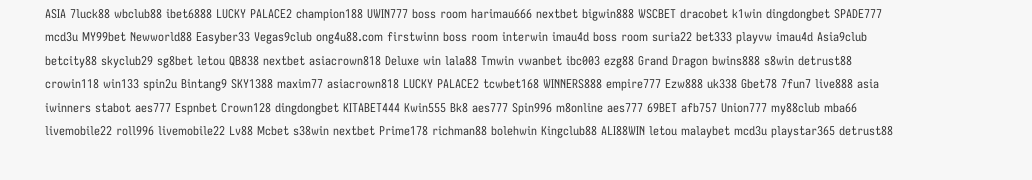ASIA 7luck88 wbclub88 ibet6888 LUCKY PALACE2 champion188 UWIN777 boss room harimau666 nextbet bigwin888 WSCBET dracobet k1win dingdongbet SPADE777 mcd3u MY99bet Newworld88 Easyber33 Vegas9club ong4u88.com firstwinn boss room interwin imau4d boss room suria22 bet333 playvw imau4d Asia9club betcity88 skyclub29 sg8bet letou QB838 nextbet asiacrown818 Deluxe win lala88 Tmwin vwanbet ibc003 ezg88 Grand Dragon bwins888 s8win detrust88 crowin118 win133 spin2u Bintang9 SKY1388 maxim77 asiacrown818 LUCKY PALACE2 tcwbet168 WINNERS888 empire777 Ezw888 uk338 Gbet78 7fun7 live888 asia iwinners stabot aes777 Espnbet Crown128 dingdongbet KITABET444 Kwin555 Bk8 aes777 Spin996 m8online aes777 69BET afb757 Union777 my88club mba66 livemobile22 roll996 livemobile22 Lv88 Mcbet s38win nextbet Prime178 richman88 bolehwin Kingclub88 ALI88WIN letou malaybet mcd3u playstar365 detrust88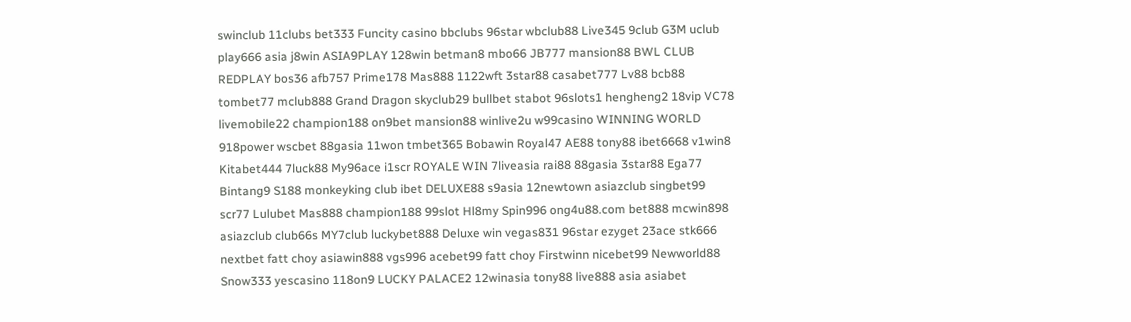swinclub 11clubs bet333 Funcity casino bbclubs 96star wbclub88 Live345 9club G3M uclub play666 asia j8win ASIA9PLAY 128win betman8 mbo66 JB777 mansion88 BWL CLUB REDPLAY bos36 afb757 Prime178 Mas888 1122wft 3star88 casabet777 Lv88 bcb88 tombet77 mclub888 Grand Dragon skyclub29 bullbet stabot 96slots1 hengheng2 18vip VC78 livemobile22 champion188 on9bet mansion88 winlive2u w99casino WINNING WORLD 918power wscbet 88gasia 11won tmbet365 Bobawin Royal47 AE88 tony88 ibet6668 v1win8 Kitabet444 7luck88 My96ace i1scr ROYALE WIN 7liveasia rai88 88gasia 3star88 Ega77 Bintang9 S188 monkeyking club ibet DELUXE88 s9asia 12newtown asiazclub singbet99 scr77 Lulubet Mas888 champion188 99slot Hl8my Spin996 ong4u88.com bet888 mcwin898 asiazclub club66s MY7club luckybet888 Deluxe win vegas831 96star ezyget 23ace stk666 nextbet fatt choy asiawin888 vgs996 acebet99 fatt choy Firstwinn nicebet99 Newworld88 Snow333 yescasino 118on9 LUCKY PALACE2 12winasia tony88 live888 asia asiabet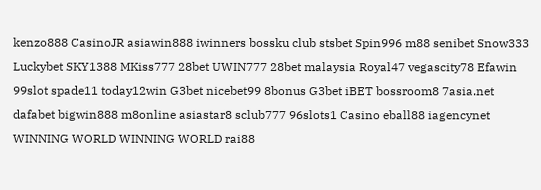kenzo888 CasinoJR asiawin888 iwinners bossku club stsbet Spin996 m88 senibet Snow333 Luckybet SKY1388 MKiss777 28bet UWIN777 28bet malaysia Royal47 vegascity78 Efawin 99slot spade11 today12win G3bet nicebet99 8bonus G3bet iBET bossroom8 7asia.net dafabet bigwin888 m8online asiastar8 sclub777 96slots1 Casino eball88 iagencynet WINNING WORLD WINNING WORLD rai88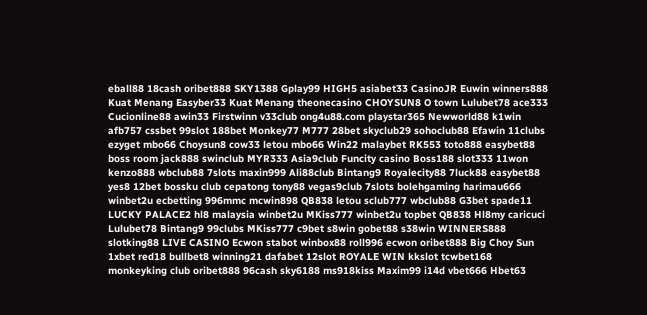eball88 18cash oribet888 SKY1388 Gplay99 HIGH5 asiabet33 CasinoJR Euwin winners888 Kuat Menang Easyber33 Kuat Menang theonecasino CHOYSUN8 O town Lulubet78 ace333 Cucionline88 awin33 Firstwinn v33club ong4u88.com playstar365 Newworld88 k1win afb757 cssbet 99slot 188bet Monkey77 M777 28bet skyclub29 sohoclub88 Efawin 11clubs ezyget mbo66 Choysun8 cow33 letou mbo66 Win22 malaybet RK553 toto888 easybet88 boss room jack888 swinclub MYR333 Asia9club Funcity casino Boss188 slot333 11won kenzo888 wbclub88 7slots maxin999 Ali88club Bintang9 Royalecity88 7luck88 easybet88 yes8 12bet bossku club cepatong tony88 vegas9club 7slots bolehgaming harimau666 winbet2u ecbetting 996mmc mcwin898 QB838 letou sclub777 wbclub88 G3bet spade11 LUCKY PALACE2 hl8 malaysia winbet2u MKiss777 winbet2u topbet QB838 Hl8my caricuci Lulubet78 Bintang9 99clubs MKiss777 c9bet s8win gobet88 s38win WINNERS888 slotking88 LIVE CASINO Ecwon stabot winbox88 roll996 ecwon oribet888 Big Choy Sun 1xbet red18 bullbet8 winning21 dafabet 12slot ROYALE WIN kkslot tcwbet168 monkeyking club oribet888 96cash sky6188 ms918kiss Maxim99 i14d vbet666 Hbet63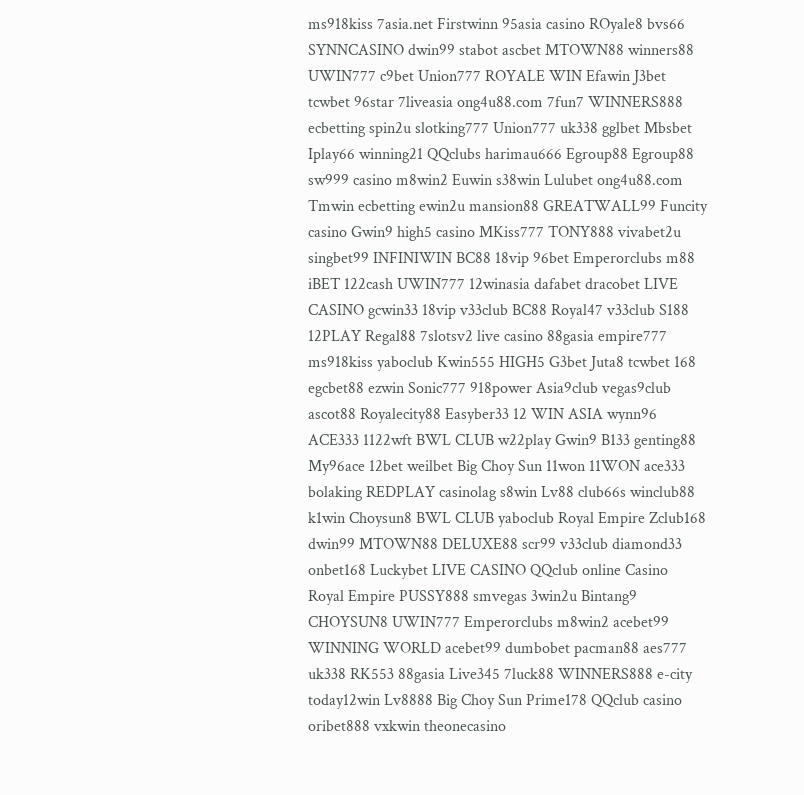ms918kiss 7asia.net Firstwinn 95asia casino ROyale8 bvs66 SYNNCASINO dwin99 stabot ascbet MTOWN88 winners88 UWIN777 c9bet Union777 ROYALE WIN Efawin J3bet tcwbet 96star 7liveasia ong4u88.com 7fun7 WINNERS888 ecbetting spin2u slotking777 Union777 uk338 gglbet Mbsbet Iplay66 winning21 QQclubs harimau666 Egroup88 Egroup88 sw999 casino m8win2 Euwin s38win Lulubet ong4u88.com Tmwin ecbetting ewin2u mansion88 GREATWALL99 Funcity casino Gwin9 high5 casino MKiss777 TONY888 vivabet2u singbet99 INFINIWIN BC88 18vip 96bet Emperorclubs m88 iBET 122cash UWIN777 12winasia dafabet dracobet LIVE CASINO gcwin33 18vip v33club BC88 Royal47 v33club S188 12PLAY Regal88 7slotsv2 live casino 88gasia empire777 ms918kiss yaboclub Kwin555 HIGH5 G3bet Juta8 tcwbet 168 egcbet88 ezwin Sonic777 918power Asia9club vegas9club ascot88 Royalecity88 Easyber33 12 WIN ASIA wynn96 ACE333 1122wft BWL CLUB w22play Gwin9 B133 genting88 My96ace 12bet weilbet Big Choy Sun 11won 11WON ace333 bolaking REDPLAY casinolag s8win Lv88 club66s winclub88 k1win Choysun8 BWL CLUB yaboclub Royal Empire Zclub168 dwin99 MTOWN88 DELUXE88 scr99 v33club diamond33 onbet168 Luckybet LIVE CASINO QQclub online Casino Royal Empire PUSSY888 smvegas 3win2u Bintang9 CHOYSUN8 UWIN777 Emperorclubs m8win2 acebet99 WINNING WORLD acebet99 dumbobet pacman88 aes777 uk338 RK553 88gasia Live345 7luck88 WINNERS888 e-city today12win Lv8888 Big Choy Sun Prime178 QQclub casino oribet888 vxkwin theonecasino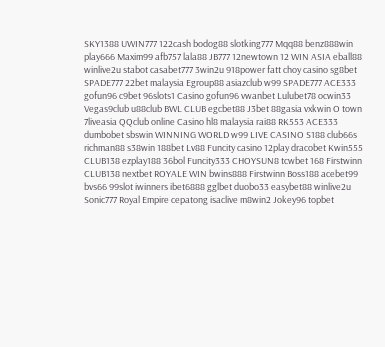SKY1388 UWIN777 122cash bodog88 slotking777 Mqq88 benz888win play666 Maxim99 afb757 lala88 JB777 12newtown 12 WIN ASIA eball88 winlive2u stabot casabet777 3win2u 918power fatt choy casino sg8bet SPADE777 22bet malaysia Egroup88 asiazclub w99 SPADE777 ACE333 gofun96 c9bet 96slots1 Casino gofun96 vwanbet Lulubet78 ocwin33 Vegas9club u88club BWL CLUB egcbet88 J3bet 88gasia vxkwin O town 7liveasia QQclub online Casino hl8 malaysia rai88 RK553 ACE333 dumbobet sbswin WINNING WORLD w99 LIVE CASINO S188 club66s richman88 s38win 188bet Lv88 Funcity casino 12play dracobet Kwin555 CLUB138 ezplay188 36bol Funcity333 CHOYSUN8 tcwbet 168 Firstwinn CLUB138 nextbet ROYALE WIN bwins888 Firstwinn Boss188 acebet99 bvs66 99slot iwinners ibet6888 gglbet duobo33 easybet88 winlive2u Sonic777 Royal Empire cepatong isaclive m8win2 Jokey96 topbet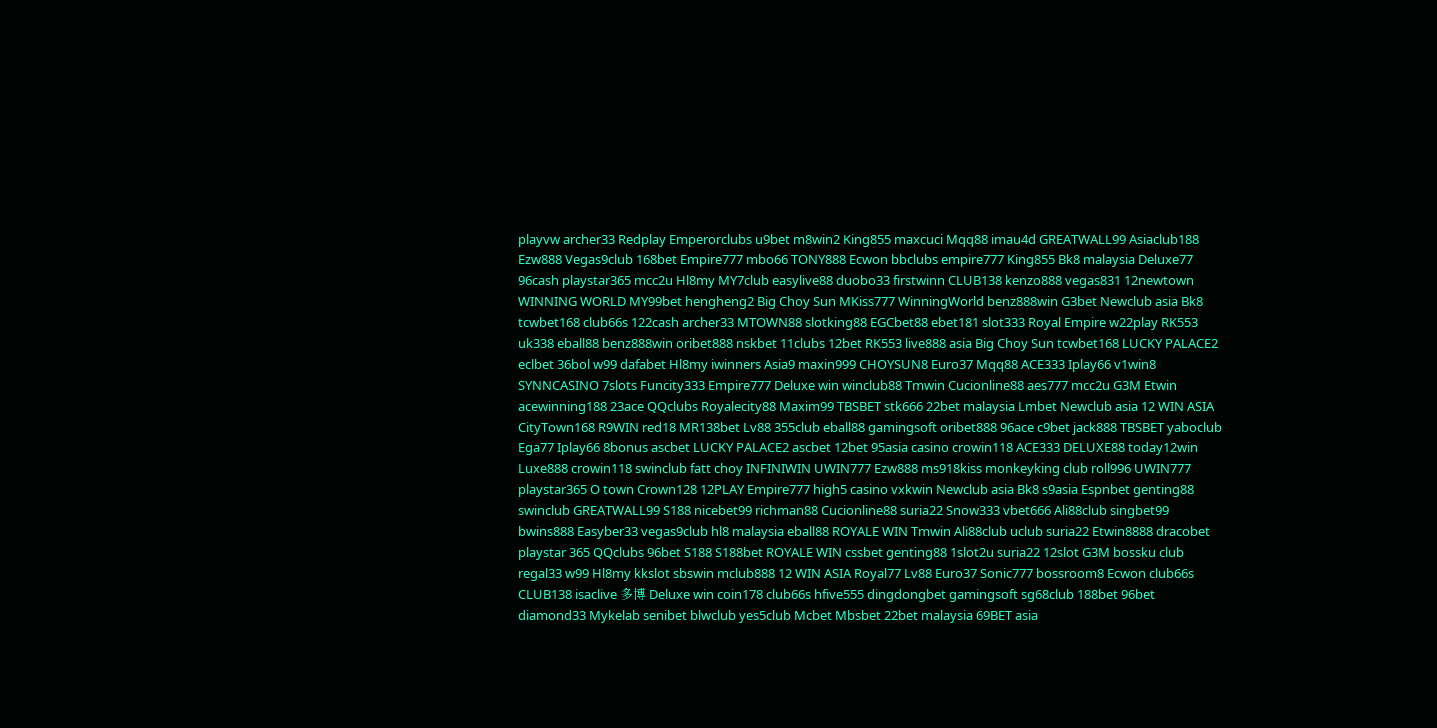playvw archer33 Redplay Emperorclubs u9bet m8win2 King855 maxcuci Mqq88 imau4d GREATWALL99 Asiaclub188 Ezw888 Vegas9club 168bet Empire777 mbo66 TONY888 Ecwon bbclubs empire777 King855 Bk8 malaysia Deluxe77 96cash playstar365 mcc2u Hl8my MY7club easylive88 duobo33 firstwinn CLUB138 kenzo888 vegas831 12newtown WINNING WORLD MY99bet hengheng2 Big Choy Sun MKiss777 WinningWorld benz888win G3bet Newclub asia Bk8 tcwbet168 club66s 122cash archer33 MTOWN88 slotking88 EGCbet88 ebet181 slot333 Royal Empire w22play RK553 uk338 eball88 benz888win oribet888 nskbet 11clubs 12bet RK553 live888 asia Big Choy Sun tcwbet168 LUCKY PALACE2 eclbet 36bol w99 dafabet Hl8my iwinners Asia9 maxin999 CHOYSUN8 Euro37 Mqq88 ACE333 Iplay66 v1win8 SYNNCASINO 7slots Funcity333 Empire777 Deluxe win winclub88 Tmwin Cucionline88 aes777 mcc2u G3M Etwin acewinning188 23ace QQclubs Royalecity88 Maxim99 TBSBET stk666 22bet malaysia Lmbet Newclub asia 12 WIN ASIA CityTown168 R9WIN red18 MR138bet Lv88 355club eball88 gamingsoft oribet888 96ace c9bet jack888 TBSBET yaboclub Ega77 Iplay66 8bonus ascbet LUCKY PALACE2 ascbet 12bet 95asia casino crowin118 ACE333 DELUXE88 today12win Luxe888 crowin118 swinclub fatt choy INFINIWIN UWIN777 Ezw888 ms918kiss monkeyking club roll996 UWIN777 playstar365 O town Crown128 12PLAY Empire777 high5 casino vxkwin Newclub asia Bk8 s9asia Espnbet genting88 swinclub GREATWALL99 S188 nicebet99 richman88 Cucionline88 suria22 Snow333 vbet666 Ali88club singbet99 bwins888 Easyber33 vegas9club hl8 malaysia eball88 ROYALE WIN Tmwin Ali88club uclub suria22 Etwin8888 dracobet playstar 365 QQclubs 96bet S188 S188bet ROYALE WIN cssbet genting88 1slot2u suria22 12slot G3M bossku club regal33 w99 Hl8my kkslot sbswin mclub888 12 WIN ASIA Royal77 Lv88 Euro37 Sonic777 bossroom8 Ecwon club66s CLUB138 isaclive 多博 Deluxe win coin178 club66s hfive555 dingdongbet gamingsoft sg68club 188bet 96bet diamond33 Mykelab senibet blwclub yes5club Mcbet Mbsbet 22bet malaysia 69BET asia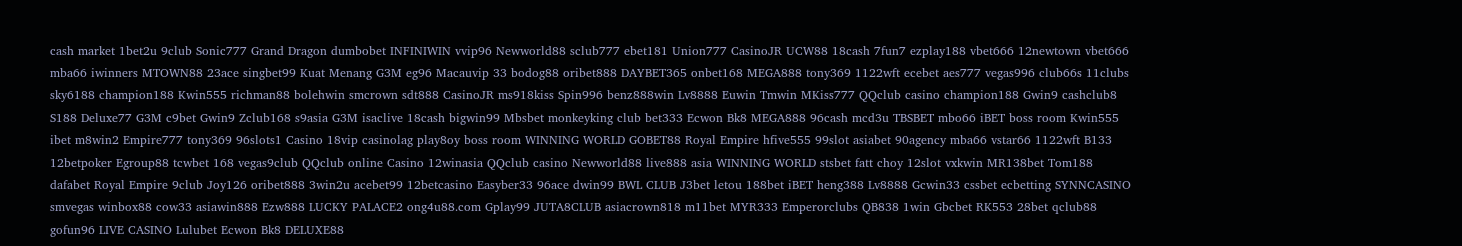cash market 1bet2u 9club Sonic777 Grand Dragon dumbobet INFINIWIN vvip96 Newworld88 sclub777 ebet181 Union777 CasinoJR UCW88 18cash 7fun7 ezplay188 vbet666 12newtown vbet666 mba66 iwinners MTOWN88 23ace singbet99 Kuat Menang G3M eg96 Macauvip 33 bodog88 oribet888 DAYBET365 onbet168 MEGA888 tony369 1122wft ecebet aes777 vegas996 club66s 11clubs sky6188 champion188 Kwin555 richman88 bolehwin smcrown sdt888 CasinoJR ms918kiss Spin996 benz888win Lv8888 Euwin Tmwin MKiss777 QQclub casino champion188 Gwin9 cashclub8 S188 Deluxe77 G3M c9bet Gwin9 Zclub168 s9asia G3M isaclive 18cash bigwin99 Mbsbet monkeyking club bet333 Ecwon Bk8 MEGA888 96cash mcd3u TBSBET mbo66 iBET boss room Kwin555 ibet m8win2 Empire777 tony369 96slots1 Casino 18vip casinolag play8oy boss room WINNING WORLD GOBET88 Royal Empire hfive555 99slot asiabet 90agency mba66 vstar66 1122wft B133 12betpoker Egroup88 tcwbet 168 vegas9club QQclub online Casino 12winasia QQclub casino Newworld88 live888 asia WINNING WORLD stsbet fatt choy 12slot vxkwin MR138bet Tom188 dafabet Royal Empire 9club Joy126 oribet888 3win2u acebet99 12betcasino Easyber33 96ace dwin99 BWL CLUB J3bet letou 188bet iBET heng388 Lv8888 Gcwin33 cssbet ecbetting SYNNCASINO smvegas winbox88 cow33 asiawin888 Ezw888 LUCKY PALACE2 ong4u88.com Gplay99 JUTA8CLUB asiacrown818 m11bet MYR333 Emperorclubs QB838 1win Gbcbet RK553 28bet qclub88 gofun96 LIVE CASINO Lulubet Ecwon Bk8 DELUXE88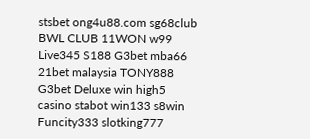stsbet ong4u88.com sg68club BWL CLUB 11WON w99 Live345 S188 G3bet mba66 21bet malaysia TONY888 G3bet Deluxe win high5 casino stabot win133 s8win Funcity333 slotking777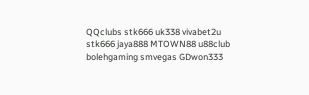QQclubs stk666 uk338 vivabet2u stk666 jaya888 MTOWN88 u88club bolehgaming smvegas GDwon333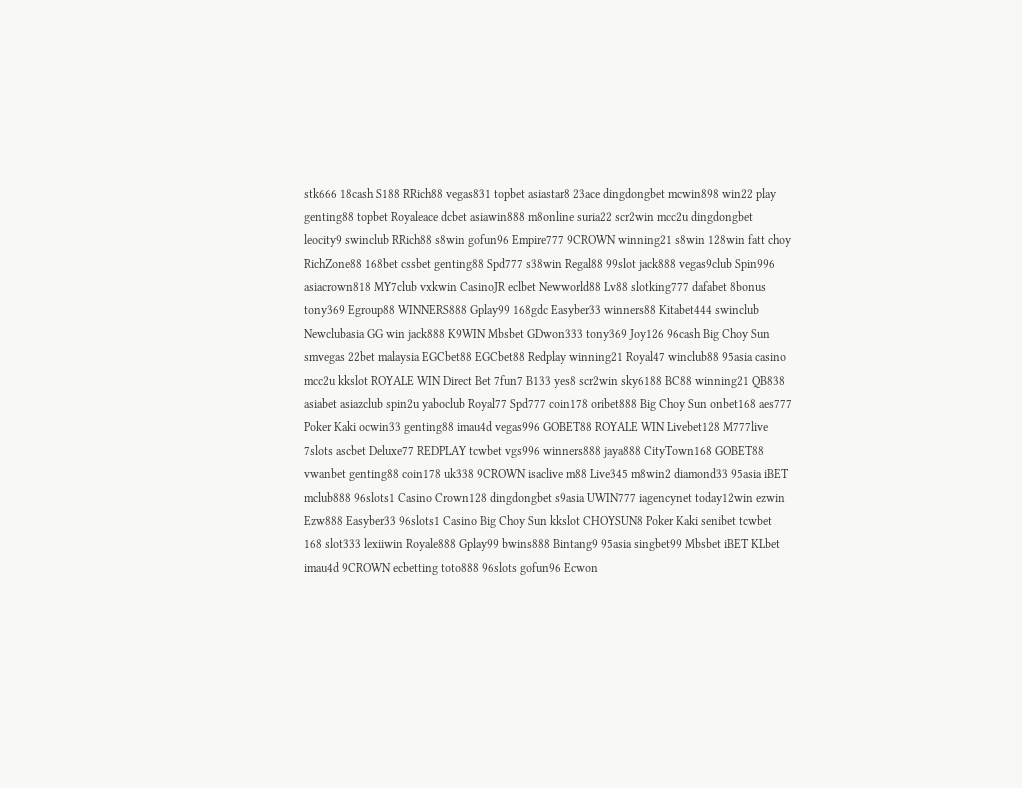stk666 18cash S188 RRich88 vegas831 topbet asiastar8 23ace dingdongbet mcwin898 win22 play genting88 topbet Royaleace dcbet asiawin888 m8online suria22 scr2win mcc2u dingdongbet leocity9 swinclub RRich88 s8win gofun96 Empire777 9CROWN winning21 s8win 128win fatt choy RichZone88 168bet cssbet genting88 Spd777 s38win Regal88 99slot jack888 vegas9club Spin996 asiacrown818 MY7club vxkwin CasinoJR eclbet Newworld88 Lv88 slotking777 dafabet 8bonus tony369 Egroup88 WINNERS888 Gplay99 168gdc Easyber33 winners88 Kitabet444 swinclub Newclubasia GG win jack888 K9WIN Mbsbet GDwon333 tony369 Joy126 96cash Big Choy Sun smvegas 22bet malaysia EGCbet88 EGCbet88 Redplay winning21 Royal47 winclub88 95asia casino mcc2u kkslot ROYALE WIN Direct Bet 7fun7 B133 yes8 scr2win sky6188 BC88 winning21 QB838 asiabet asiazclub spin2u yaboclub Royal77 Spd777 coin178 oribet888 Big Choy Sun onbet168 aes777 Poker Kaki ocwin33 genting88 imau4d vegas996 GOBET88 ROYALE WIN Livebet128 M777live 7slots ascbet Deluxe77 REDPLAY tcwbet vgs996 winners888 jaya888 CityTown168 GOBET88 vwanbet genting88 coin178 uk338 9CROWN isaclive m88 Live345 m8win2 diamond33 95asia iBET mclub888 96slots1 Casino Crown128 dingdongbet s9asia UWIN777 iagencynet today12win ezwin Ezw888 Easyber33 96slots1 Casino Big Choy Sun kkslot CHOYSUN8 Poker Kaki senibet tcwbet 168 slot333 lexiiwin Royale888 Gplay99 bwins888 Bintang9 95asia singbet99 Mbsbet iBET KLbet imau4d 9CROWN ecbetting toto888 96slots gofun96 Ecwon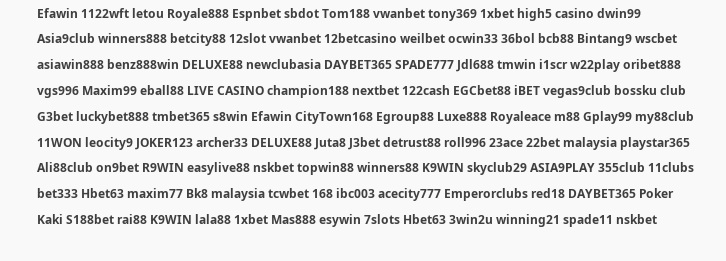Efawin 1122wft letou Royale888 Espnbet sbdot Tom188 vwanbet tony369 1xbet high5 casino dwin99 Asia9club winners888 betcity88 12slot vwanbet 12betcasino weilbet ocwin33 36bol bcb88 Bintang9 wscbet asiawin888 benz888win DELUXE88 newclubasia DAYBET365 SPADE777 Jdl688 tmwin i1scr w22play oribet888 vgs996 Maxim99 eball88 LIVE CASINO champion188 nextbet 122cash EGCbet88 iBET vegas9club bossku club G3bet luckybet888 tmbet365 s8win Efawin CityTown168 Egroup88 Luxe888 Royaleace m88 Gplay99 my88club 11WON leocity9 JOKER123 archer33 DELUXE88 Juta8 J3bet detrust88 roll996 23ace 22bet malaysia playstar365 Ali88club on9bet R9WIN easylive88 nskbet topwin88 winners88 K9WIN skyclub29 ASIA9PLAY 355club 11clubs bet333 Hbet63 maxim77 Bk8 malaysia tcwbet 168 ibc003 acecity777 Emperorclubs red18 DAYBET365 Poker Kaki S188bet rai88 K9WIN lala88 1xbet Mas888 esywin 7slots Hbet63 3win2u winning21 spade11 nskbet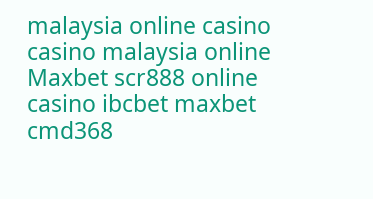malaysia online casino casino malaysia online Maxbet scr888 online casino ibcbet maxbet cmd368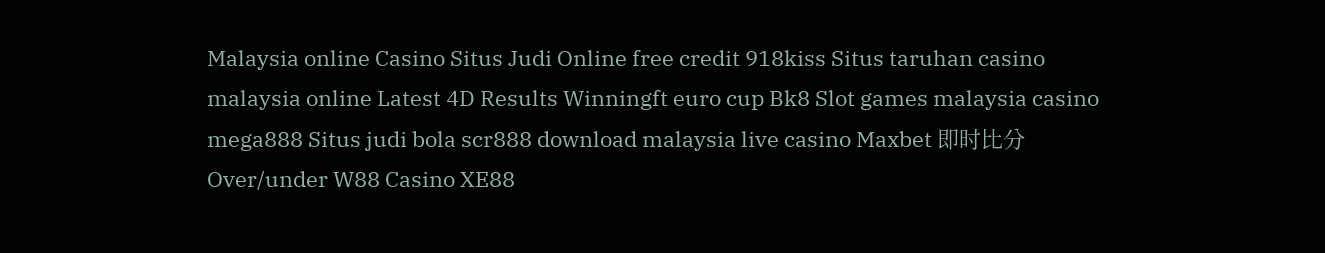Malaysia online Casino Situs Judi Online free credit 918kiss Situs taruhan casino malaysia online Latest 4D Results Winningft euro cup Bk8 Slot games malaysia casino mega888 Situs judi bola scr888 download malaysia live casino Maxbet 即时比分 Over/under W88 Casino XE88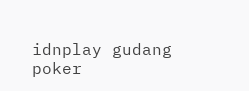idnplay gudang poker